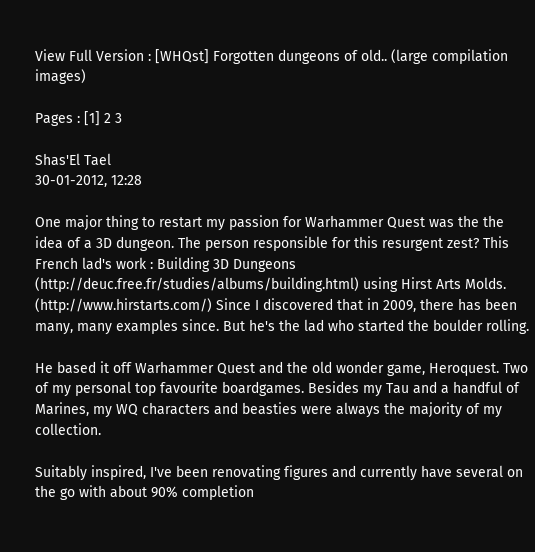View Full Version : [WHQst] Forgotten dungeons of old.. (large compilation images)

Pages : [1] 2 3

Shas'El Tael
30-01-2012, 12:28

One major thing to restart my passion for Warhammer Quest was the the idea of a 3D dungeon. The person responsible for this resurgent zest? This French lad's work : Building 3D Dungeons (http://deuc.free.fr/studies/albums/building.html) using Hirst Arts Molds. (http://www.hirstarts.com/) Since I discovered that in 2009, there has been many, many examples since. But he's the lad who started the boulder rolling.

He based it off Warhammer Quest and the old wonder game, Heroquest. Two of my personal top favourite boardgames. Besides my Tau and a handful of Marines, my WQ characters and beasties were always the majority of my collection.

Suitably inspired, I've been renovating figures and currently have several on the go with about 90% completion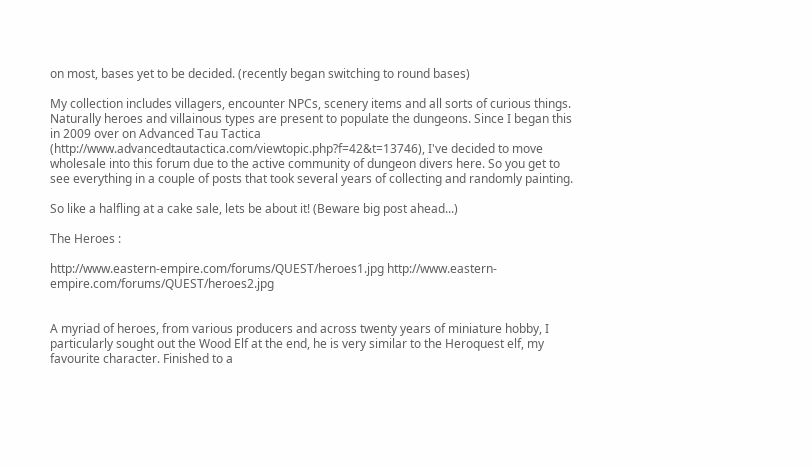on most, bases yet to be decided. (recently began switching to round bases)

My collection includes villagers, encounter NPCs, scenery items and all sorts of curious things. Naturally heroes and villainous types are present to populate the dungeons. Since I began this in 2009 over on Advanced Tau Tactica (http://www.advancedtautactica.com/viewtopic.php?f=42&t=13746), I've decided to move wholesale into this forum due to the active community of dungeon divers here. So you get to see everything in a couple of posts that took several years of collecting and randomly painting.

So like a halfling at a cake sale, lets be about it! (Beware big post ahead...)

The Heroes :

http://www.eastern-empire.com/forums/QUEST/heroes1.jpg http://www.eastern-empire.com/forums/QUEST/heroes2.jpg


A myriad of heroes, from various producers and across twenty years of miniature hobby, I particularly sought out the Wood Elf at the end, he is very similar to the Heroquest elf, my favourite character. Finished to a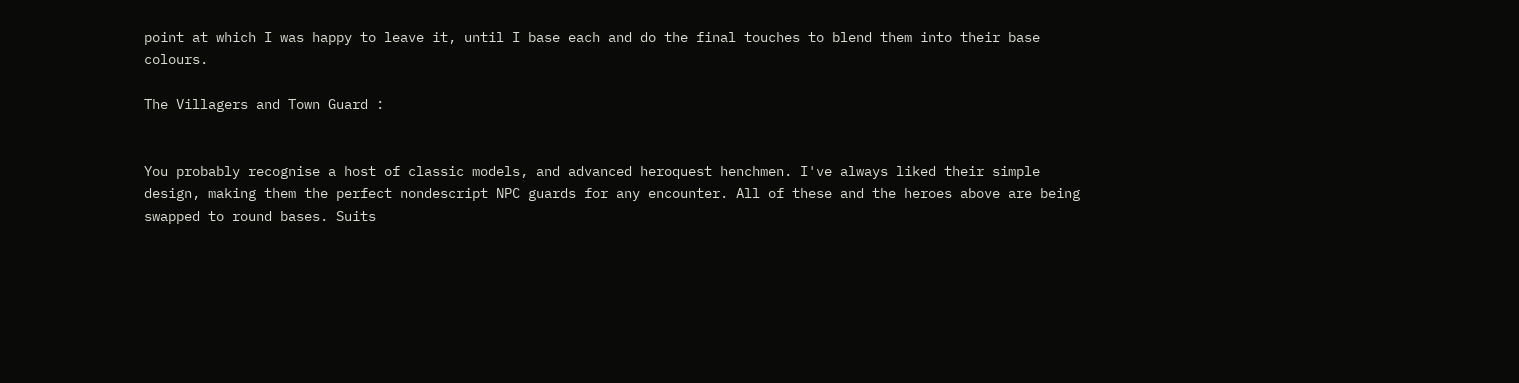point at which I was happy to leave it, until I base each and do the final touches to blend them into their base colours.

The Villagers and Town Guard :


You probably recognise a host of classic models, and advanced heroquest henchmen. I've always liked their simple design, making them the perfect nondescript NPC guards for any encounter. All of these and the heroes above are being swapped to round bases. Suits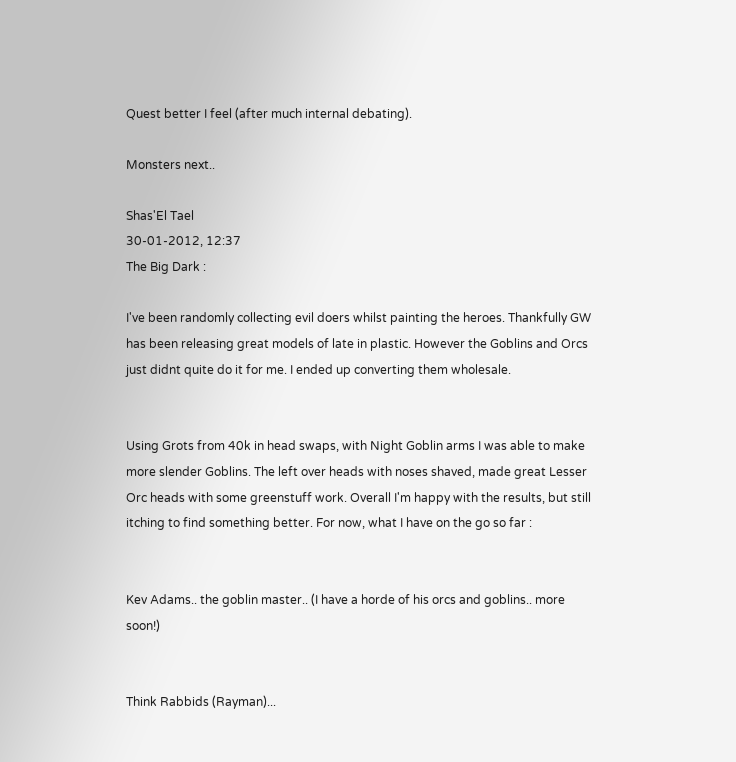Quest better I feel (after much internal debating).

Monsters next..

Shas'El Tael
30-01-2012, 12:37
The Big Dark :

I've been randomly collecting evil doers whilst painting the heroes. Thankfully GW has been releasing great models of late in plastic. However the Goblins and Orcs just didnt quite do it for me. I ended up converting them wholesale.


Using Grots from 40k in head swaps, with Night Goblin arms I was able to make more slender Goblins. The left over heads with noses shaved, made great Lesser Orc heads with some greenstuff work. Overall I'm happy with the results, but still itching to find something better. For now, what I have on the go so far :


Kev Adams.. the goblin master.. (I have a horde of his orcs and goblins.. more soon!)


Think Rabbids (Rayman)...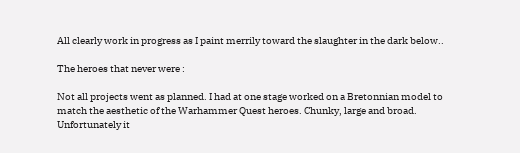All clearly work in progress as I paint merrily toward the slaughter in the dark below..

The heroes that never were :

Not all projects went as planned. I had at one stage worked on a Bretonnian model to match the aesthetic of the Warhammer Quest heroes. Chunky, large and broad. Unfortunately it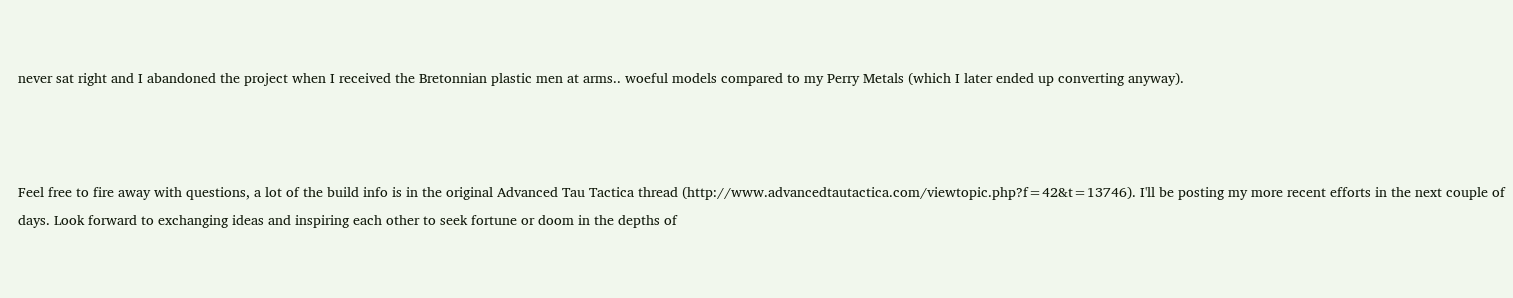never sat right and I abandoned the project when I received the Bretonnian plastic men at arms.. woeful models compared to my Perry Metals (which I later ended up converting anyway).



Feel free to fire away with questions, a lot of the build info is in the original Advanced Tau Tactica thread (http://www.advancedtautactica.com/viewtopic.php?f=42&t=13746). I'll be posting my more recent efforts in the next couple of days. Look forward to exchanging ideas and inspiring each other to seek fortune or doom in the depths of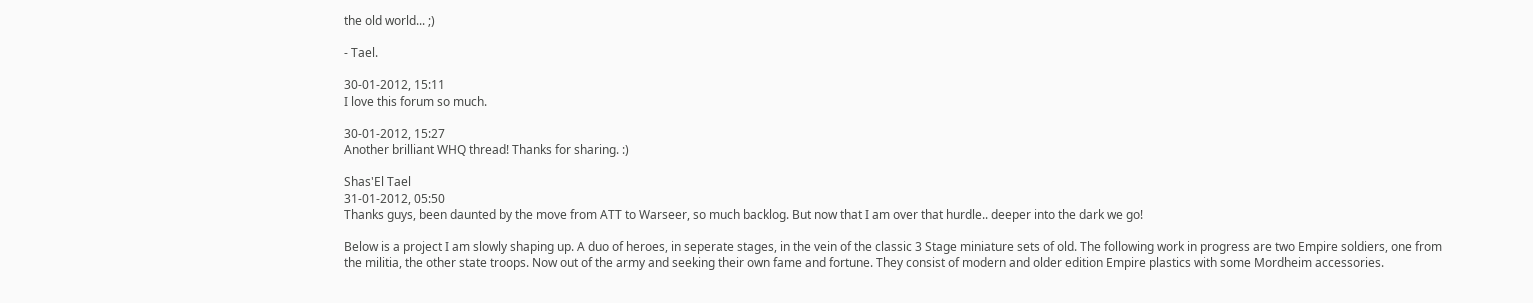the old world... ;)

- Tael.

30-01-2012, 15:11
I love this forum so much.

30-01-2012, 15:27
Another brilliant WHQ thread! Thanks for sharing. :)

Shas'El Tael
31-01-2012, 05:50
Thanks guys, been daunted by the move from ATT to Warseer, so much backlog. But now that I am over that hurdle.. deeper into the dark we go!

Below is a project I am slowly shaping up. A duo of heroes, in seperate stages, in the vein of the classic 3 Stage miniature sets of old. The following work in progress are two Empire soldiers, one from the militia, the other state troops. Now out of the army and seeking their own fame and fortune. They consist of modern and older edition Empire plastics with some Mordheim accessories.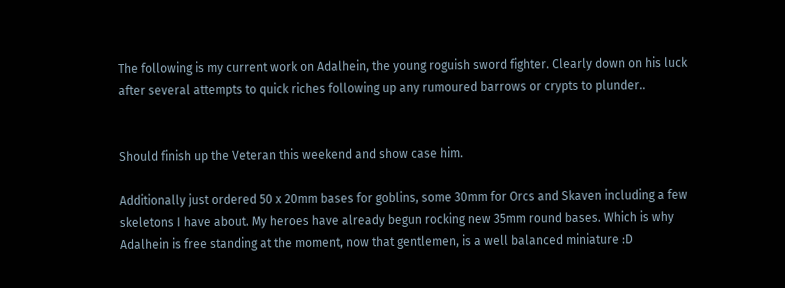The following is my current work on Adalhein, the young roguish sword fighter. Clearly down on his luck after several attempts to quick riches following up any rumoured barrows or crypts to plunder..


Should finish up the Veteran this weekend and show case him.

Additionally just ordered 50 x 20mm bases for goblins, some 30mm for Orcs and Skaven including a few skeletons I have about. My heroes have already begun rocking new 35mm round bases. Which is why Adalhein is free standing at the moment, now that gentlemen, is a well balanced miniature :D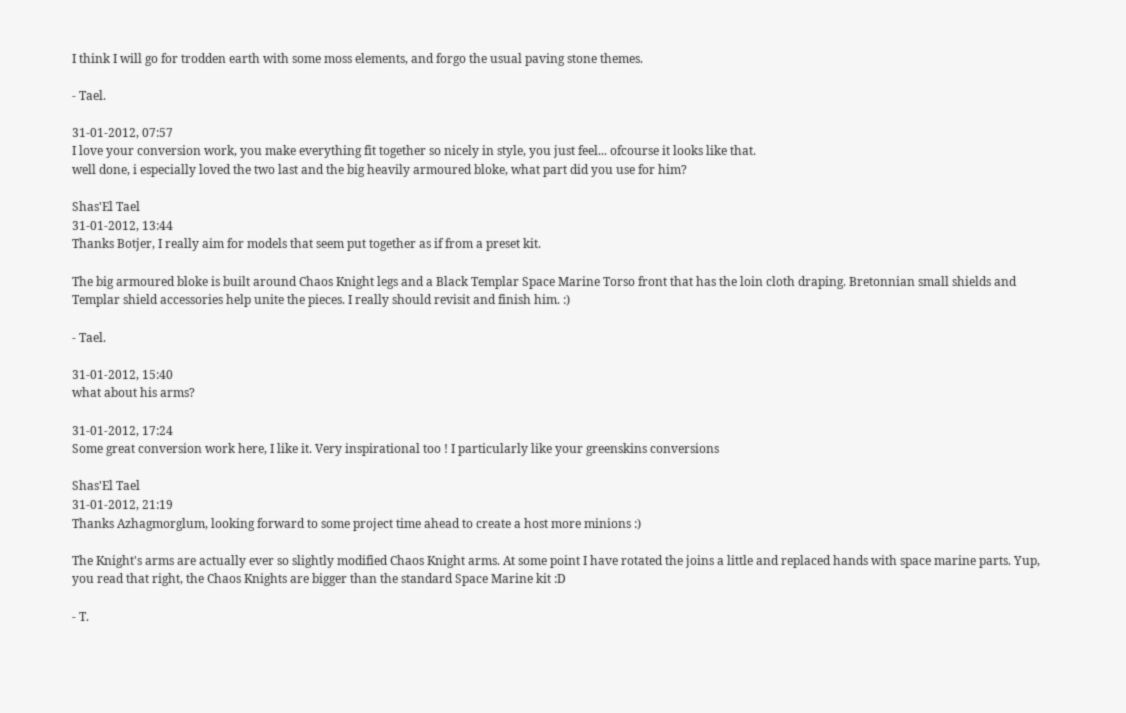I think I will go for trodden earth with some moss elements, and forgo the usual paving stone themes.

- Tael.

31-01-2012, 07:57
I love your conversion work, you make everything fit together so nicely in style, you just feel... ofcourse it looks like that.
well done, i especially loved the two last and the big heavily armoured bloke, what part did you use for him?

Shas'El Tael
31-01-2012, 13:44
Thanks Botjer, I really aim for models that seem put together as if from a preset kit.

The big armoured bloke is built around Chaos Knight legs and a Black Templar Space Marine Torso front that has the loin cloth draping. Bretonnian small shields and Templar shield accessories help unite the pieces. I really should revisit and finish him. :)

- Tael.

31-01-2012, 15:40
what about his arms?

31-01-2012, 17:24
Some great conversion work here, I like it. Very inspirational too ! I particularly like your greenskins conversions

Shas'El Tael
31-01-2012, 21:19
Thanks Azhagmorglum, looking forward to some project time ahead to create a host more minions :)

The Knight's arms are actually ever so slightly modified Chaos Knight arms. At some point I have rotated the joins a little and replaced hands with space marine parts. Yup, you read that right, the Chaos Knights are bigger than the standard Space Marine kit :D

- T.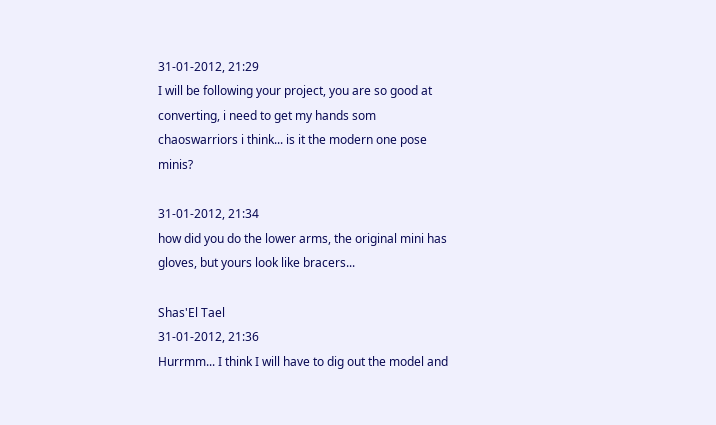31-01-2012, 21:29
I will be following your project, you are so good at converting, i need to get my hands som chaoswarriors i think... is it the modern one pose minis?

31-01-2012, 21:34
how did you do the lower arms, the original mini has gloves, but yours look like bracers...

Shas'El Tael
31-01-2012, 21:36
Hurrmm... I think I will have to dig out the model and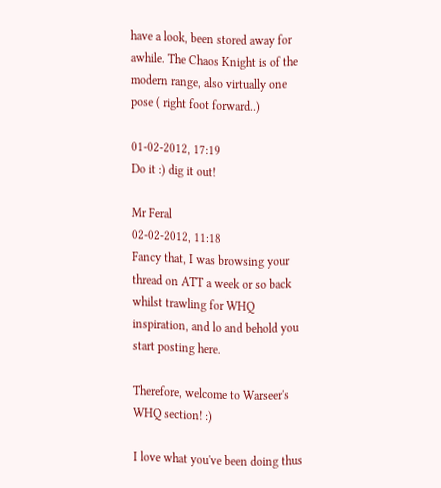have a look, been stored away for awhile. The Chaos Knight is of the modern range, also virtually one pose ( right foot forward..)

01-02-2012, 17:19
Do it :) dig it out!

Mr Feral
02-02-2012, 11:18
Fancy that, I was browsing your thread on ATT a week or so back whilst trawling for WHQ inspiration, and lo and behold you start posting here.

Therefore, welcome to Warseer's WHQ section! :)

I love what you've been doing thus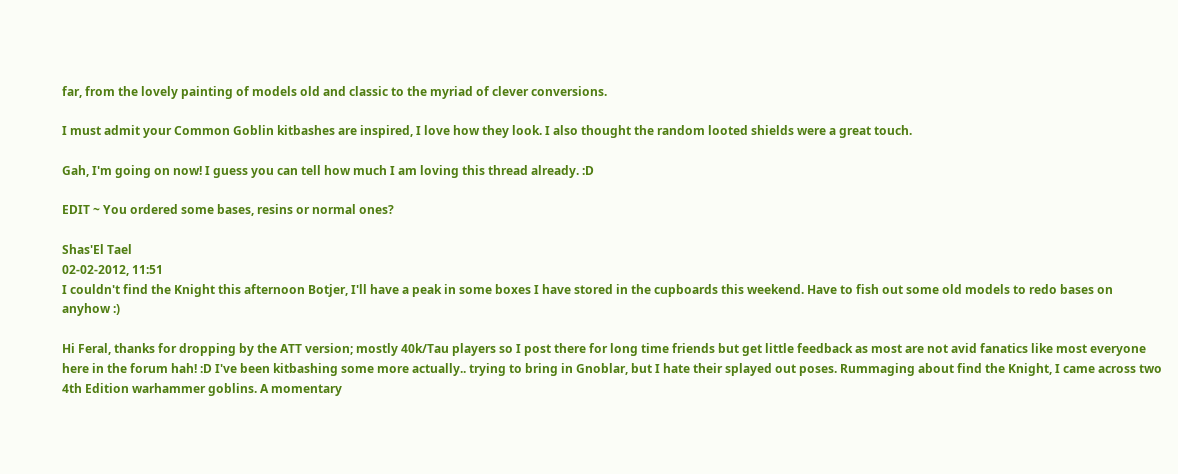far, from the lovely painting of models old and classic to the myriad of clever conversions.

I must admit your Common Goblin kitbashes are inspired, I love how they look. I also thought the random looted shields were a great touch.

Gah, I'm going on now! I guess you can tell how much I am loving this thread already. :D

EDIT ~ You ordered some bases, resins or normal ones?

Shas'El Tael
02-02-2012, 11:51
I couldn't find the Knight this afternoon Botjer, I'll have a peak in some boxes I have stored in the cupboards this weekend. Have to fish out some old models to redo bases on anyhow :)

Hi Feral, thanks for dropping by the ATT version; mostly 40k/Tau players so I post there for long time friends but get little feedback as most are not avid fanatics like most everyone here in the forum hah! :D I've been kitbashing some more actually.. trying to bring in Gnoblar, but I hate their splayed out poses. Rummaging about find the Knight, I came across two 4th Edition warhammer goblins. A momentary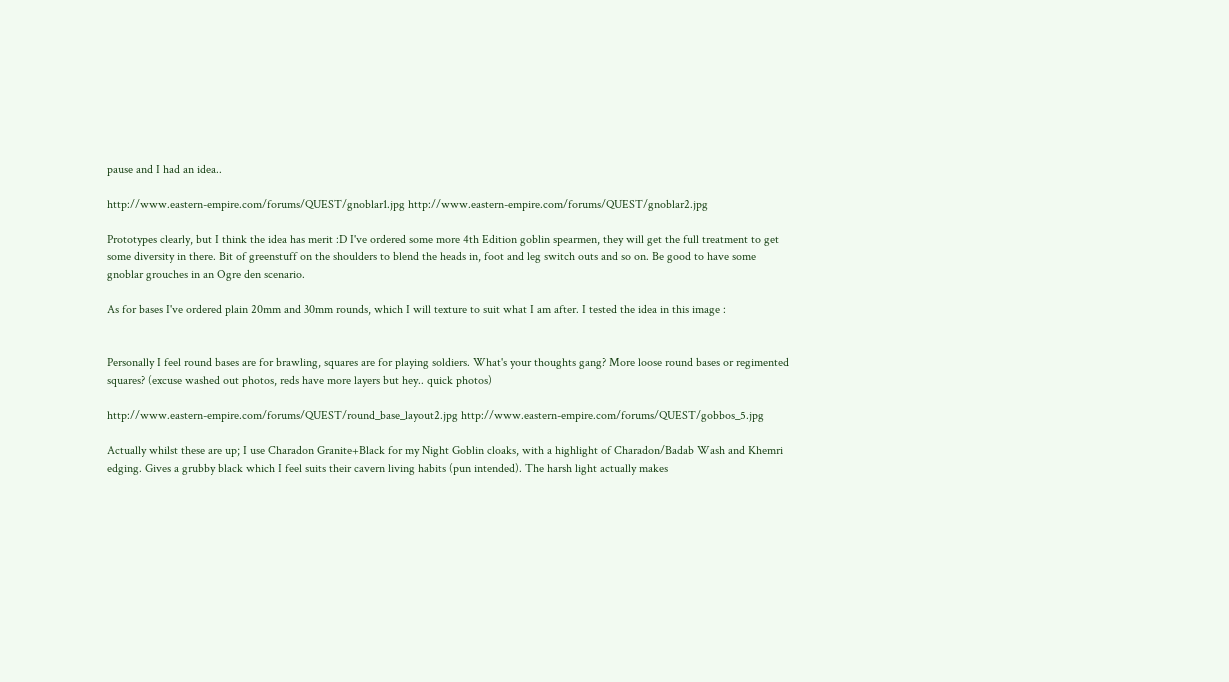pause and I had an idea..

http://www.eastern-empire.com/forums/QUEST/gnoblar1.jpg http://www.eastern-empire.com/forums/QUEST/gnoblar2.jpg

Prototypes clearly, but I think the idea has merit :D I've ordered some more 4th Edition goblin spearmen, they will get the full treatment to get some diversity in there. Bit of greenstuff on the shoulders to blend the heads in, foot and leg switch outs and so on. Be good to have some gnoblar grouches in an Ogre den scenario.

As for bases I've ordered plain 20mm and 30mm rounds, which I will texture to suit what I am after. I tested the idea in this image :


Personally I feel round bases are for brawling, squares are for playing soldiers. What's your thoughts gang? More loose round bases or regimented squares? (excuse washed out photos, reds have more layers but hey.. quick photos)

http://www.eastern-empire.com/forums/QUEST/round_base_layout2.jpg http://www.eastern-empire.com/forums/QUEST/gobbos_5.jpg

Actually whilst these are up; I use Charadon Granite+Black for my Night Goblin cloaks, with a highlight of Charadon/Badab Wash and Khemri edging. Gives a grubby black which I feel suits their cavern living habits (pun intended). The harsh light actually makes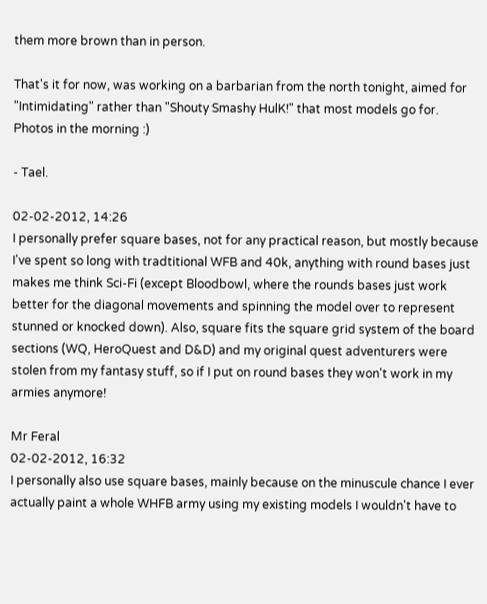them more brown than in person.

That's it for now, was working on a barbarian from the north tonight, aimed for "Intimidating" rather than "Shouty Smashy HulK!" that most models go for. Photos in the morning :)

- Tael.

02-02-2012, 14:26
I personally prefer square bases, not for any practical reason, but mostly because I've spent so long with tradtitional WFB and 40k, anything with round bases just makes me think Sci-Fi (except Bloodbowl, where the rounds bases just work better for the diagonal movements and spinning the model over to represent stunned or knocked down). Also, square fits the square grid system of the board sections (WQ, HeroQuest and D&D) and my original quest adventurers were stolen from my fantasy stuff, so if I put on round bases they won't work in my armies anymore!

Mr Feral
02-02-2012, 16:32
I personally also use square bases, mainly because on the minuscule chance I ever actually paint a whole WHFB army using my existing models I wouldn't have to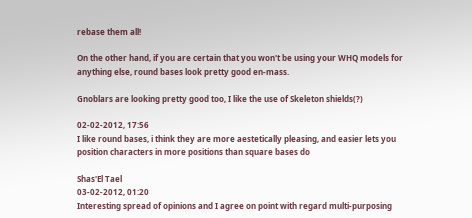rebase them all!

On the other hand, if you are certain that you won't be using your WHQ models for anything else, round bases look pretty good en-mass.

Gnoblars are looking pretty good too, I like the use of Skeleton shields(?)

02-02-2012, 17:56
I like round bases, i think they are more aestetically pleasing, and easier lets you position characters in more positions than square bases do

Shas'El Tael
03-02-2012, 01:20
Interesting spread of opinions and I agree on point with regard multi-purposing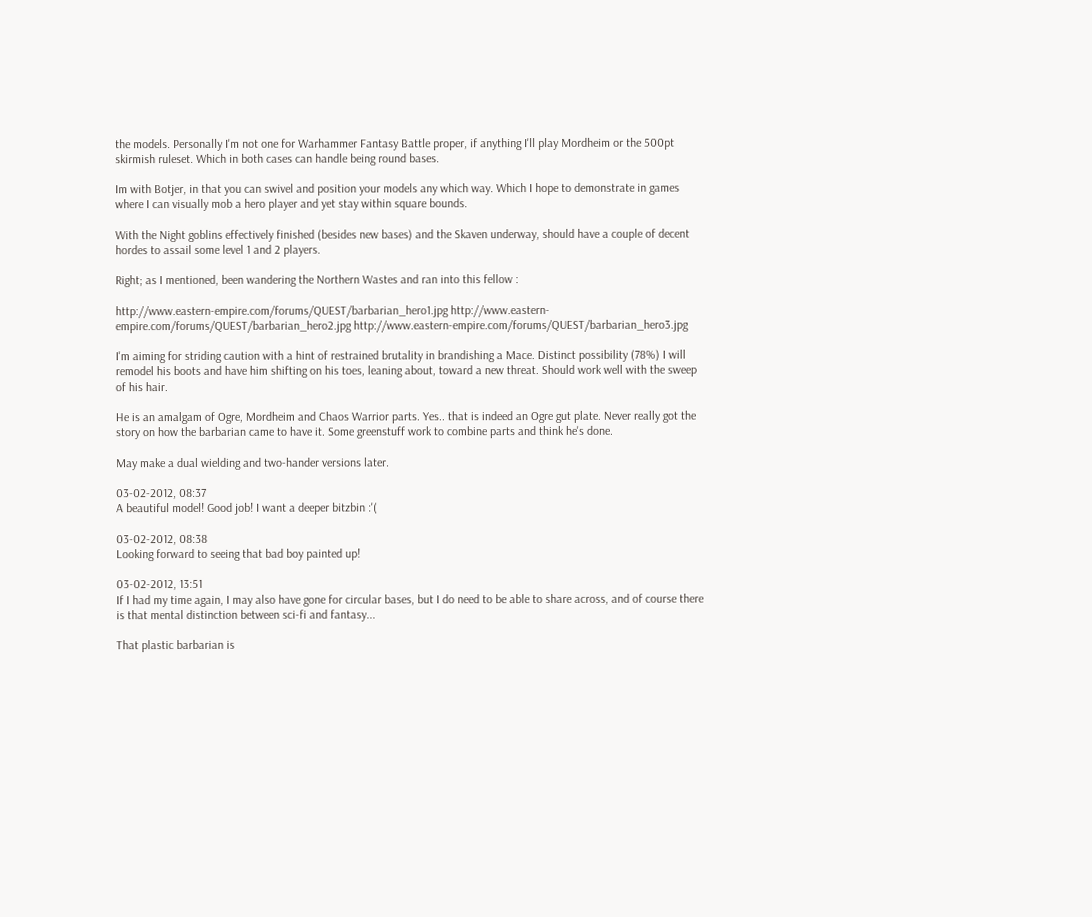the models. Personally I'm not one for Warhammer Fantasy Battle proper, if anything I'll play Mordheim or the 500pt skirmish ruleset. Which in both cases can handle being round bases.

Im with Botjer, in that you can swivel and position your models any which way. Which I hope to demonstrate in games where I can visually mob a hero player and yet stay within square bounds.

With the Night goblins effectively finished (besides new bases) and the Skaven underway, should have a couple of decent hordes to assail some level 1 and 2 players.

Right; as I mentioned, been wandering the Northern Wastes and ran into this fellow :

http://www.eastern-empire.com/forums/QUEST/barbarian_hero1.jpg http://www.eastern-empire.com/forums/QUEST/barbarian_hero2.jpg http://www.eastern-empire.com/forums/QUEST/barbarian_hero3.jpg

I'm aiming for striding caution with a hint of restrained brutality in brandishing a Mace. Distinct possibility (78%) I will remodel his boots and have him shifting on his toes, leaning about, toward a new threat. Should work well with the sweep of his hair.

He is an amalgam of Ogre, Mordheim and Chaos Warrior parts. Yes.. that is indeed an Ogre gut plate. Never really got the story on how the barbarian came to have it. Some greenstuff work to combine parts and think he's done.

May make a dual wielding and two-hander versions later.

03-02-2012, 08:37
A beautiful model! Good job! I want a deeper bitzbin :'(

03-02-2012, 08:38
Looking forward to seeing that bad boy painted up!

03-02-2012, 13:51
If I had my time again, I may also have gone for circular bases, but I do need to be able to share across, and of course there is that mental distinction between sci-fi and fantasy...

That plastic barbarian is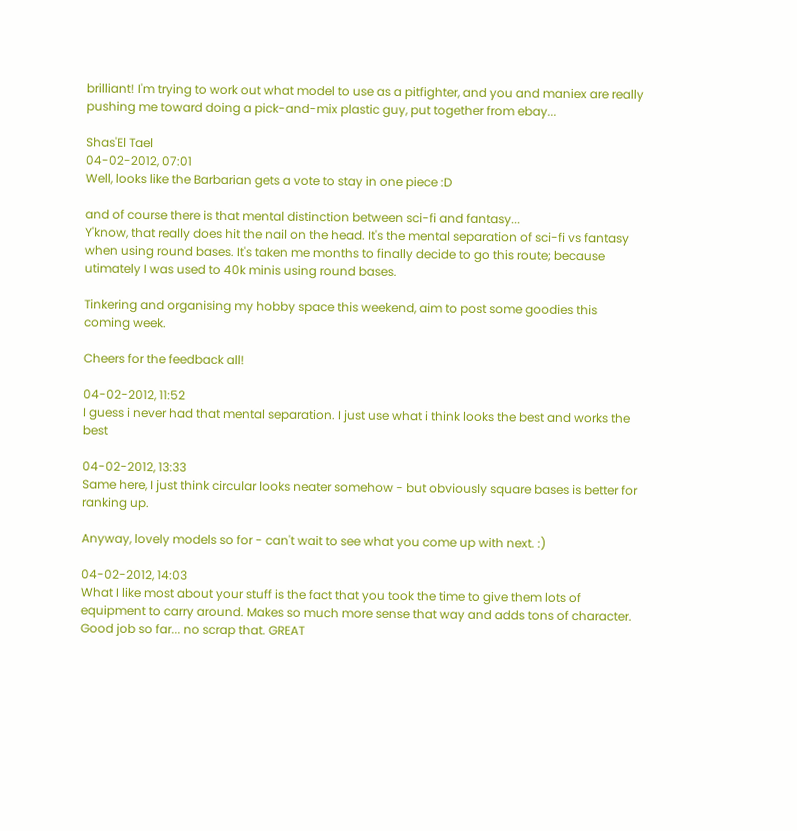brilliant! I'm trying to work out what model to use as a pitfighter, and you and maniex are really pushing me toward doing a pick-and-mix plastic guy, put together from ebay...

Shas'El Tael
04-02-2012, 07:01
Well, looks like the Barbarian gets a vote to stay in one piece :D

and of course there is that mental distinction between sci-fi and fantasy...
Y'know, that really does hit the nail on the head. It's the mental separation of sci-fi vs fantasy when using round bases. It's taken me months to finally decide to go this route; because utimately I was used to 40k minis using round bases.

Tinkering and organising my hobby space this weekend, aim to post some goodies this coming week.

Cheers for the feedback all!

04-02-2012, 11:52
I guess i never had that mental separation. I just use what i think looks the best and works the best

04-02-2012, 13:33
Same here, I just think circular looks neater somehow - but obviously square bases is better for ranking up.

Anyway, lovely models so for - can't wait to see what you come up with next. :)

04-02-2012, 14:03
What I like most about your stuff is the fact that you took the time to give them lots of equipment to carry around. Makes so much more sense that way and adds tons of character. Good job so far... no scrap that. GREAT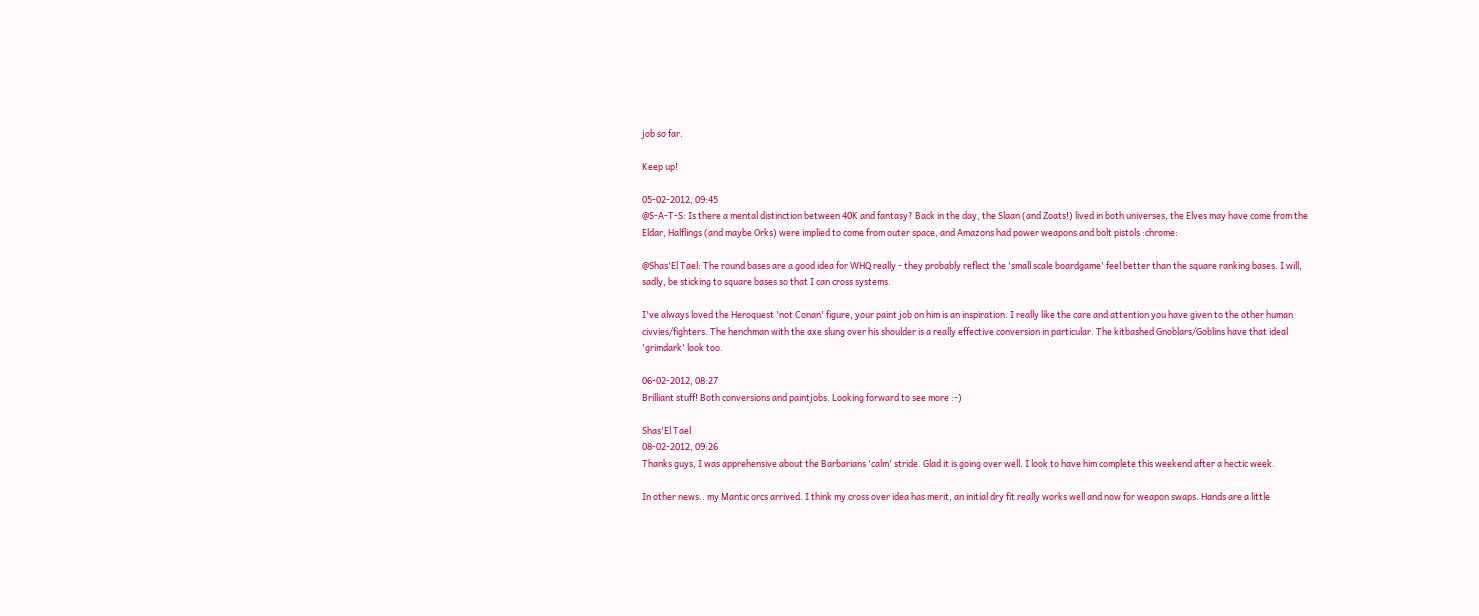job so far.

Keep up!

05-02-2012, 09:45
@S-A-T-S: Is there a mental distinction between 40K and fantasy? Back in the day, the Slaan (and Zoats!) lived in both universes, the Elves may have come from the Eldar, Halflings (and maybe Orks) were implied to come from outer space, and Amazons had power weapons and bolt pistols :chrome:

@Shas'El Tael: The round bases are a good idea for WHQ really - they probably reflect the 'small scale boardgame' feel better than the square ranking bases. I will, sadly, be sticking to square bases so that I can cross systems.

I've always loved the Heroquest 'not Conan' figure, your paint job on him is an inspiration. I really like the care and attention you have given to the other human civvies/fighters. The henchman with the axe slung over his shoulder is a really effective conversion in particular. The kitbashed Gnoblars/Goblins have that ideal 'grimdark' look too.

06-02-2012, 08:27
Brilliant stuff! Both conversions and paintjobs. Looking forward to see more :-)

Shas'El Tael
08-02-2012, 09:26
Thanks guys, I was apprehensive about the Barbarians 'calm' stride. Glad it is going over well. I look to have him complete this weekend after a hectic week.

In other news.. my Mantic orcs arrived. I think my cross over idea has merit, an initial dry fit really works well and now for weapon swaps. Hands are a little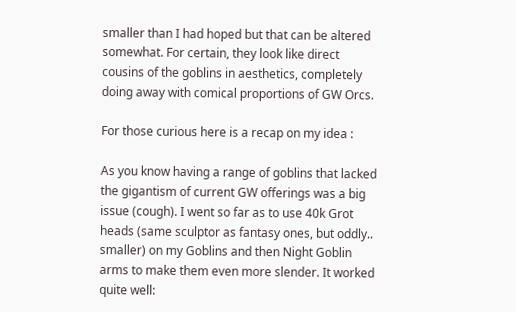smaller than I had hoped but that can be altered somewhat. For certain, they look like direct cousins of the goblins in aesthetics, completely doing away with comical proportions of GW Orcs.

For those curious here is a recap on my idea :

As you know having a range of goblins that lacked the gigantism of current GW offerings was a big issue (cough). I went so far as to use 40k Grot heads (same sculptor as fantasy ones, but oddly.. smaller) on my Goblins and then Night Goblin arms to make them even more slender. It worked quite well: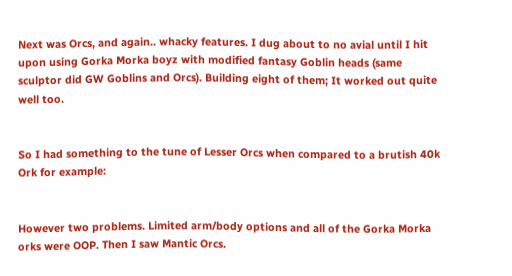Next was Orcs, and again.. whacky features. I dug about to no avial until I hit upon using Gorka Morka boyz with modified fantasy Goblin heads (same sculptor did GW Goblins and Orcs). Building eight of them; It worked out quite well too.


So I had something to the tune of Lesser Orcs when compared to a brutish 40k Ork for example:


However two problems. Limited arm/body options and all of the Gorka Morka orks were OOP. Then I saw Mantic Orcs.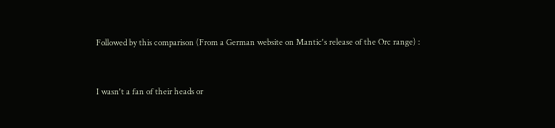Followed by this comparison (From a German website on Mantic's release of the Orc range) :


I wasn't a fan of their heads or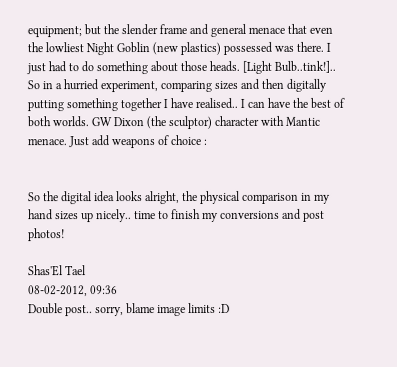equipment; but the slender frame and general menace that even the lowliest Night Goblin (new plastics) possessed was there. I just had to do something about those heads. [Light Bulb..tink!].. So in a hurried experiment, comparing sizes and then digitally putting something together I have realised.. I can have the best of both worlds. GW Dixon (the sculptor) character with Mantic menace. Just add weapons of choice :


So the digital idea looks alright, the physical comparison in my hand sizes up nicely.. time to finish my conversions and post photos!

Shas'El Tael
08-02-2012, 09:36
Double post.. sorry, blame image limits :D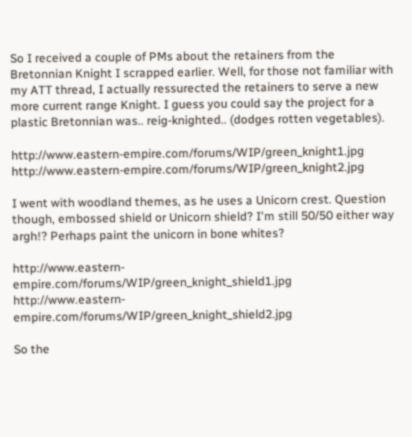So I received a couple of PMs about the retainers from the Bretonnian Knight I scrapped earlier. Well, for those not familiar with my ATT thread, I actually ressurected the retainers to serve a new more current range Knight. I guess you could say the project for a plastic Bretonnian was.. reig-knighted.. (dodges rotten vegetables).

http://www.eastern-empire.com/forums/WIP/green_knight1.jpg http://www.eastern-empire.com/forums/WIP/green_knight2.jpg

I went with woodland themes, as he uses a Unicorn crest. Question though, embossed shield or Unicorn shield? I'm still 50/50 either way argh!? Perhaps paint the unicorn in bone whites?

http://www.eastern-empire.com/forums/WIP/green_knight_shield1.jpg http://www.eastern-empire.com/forums/WIP/green_knight_shield2.jpg

So the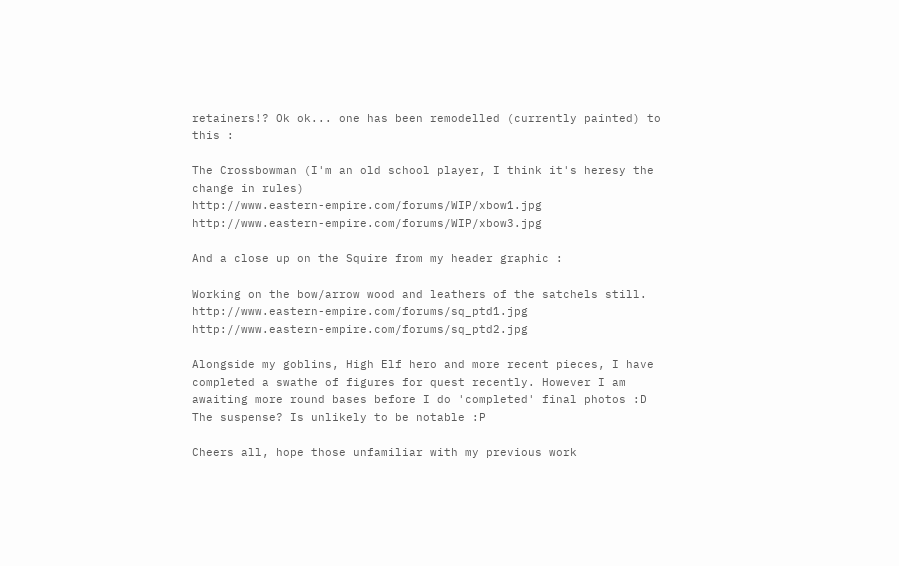retainers!? Ok ok... one has been remodelled (currently painted) to this :

The Crossbowman (I'm an old school player, I think it's heresy the change in rules)
http://www.eastern-empire.com/forums/WIP/xbow1.jpg http://www.eastern-empire.com/forums/WIP/xbow3.jpg

And a close up on the Squire from my header graphic :

Working on the bow/arrow wood and leathers of the satchels still.
http://www.eastern-empire.com/forums/sq_ptd1.jpg http://www.eastern-empire.com/forums/sq_ptd2.jpg

Alongside my goblins, High Elf hero and more recent pieces, I have completed a swathe of figures for quest recently. However I am awaiting more round bases before I do 'completed' final photos :D The suspense? Is unlikely to be notable :P

Cheers all, hope those unfamiliar with my previous work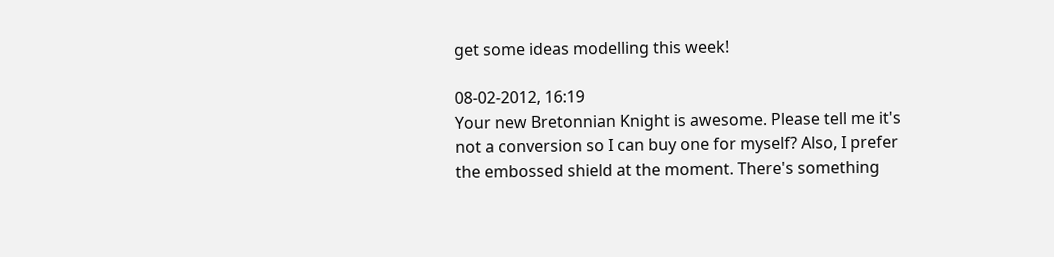get some ideas modelling this week!

08-02-2012, 16:19
Your new Bretonnian Knight is awesome. Please tell me it's not a conversion so I can buy one for myself? Also, I prefer the embossed shield at the moment. There's something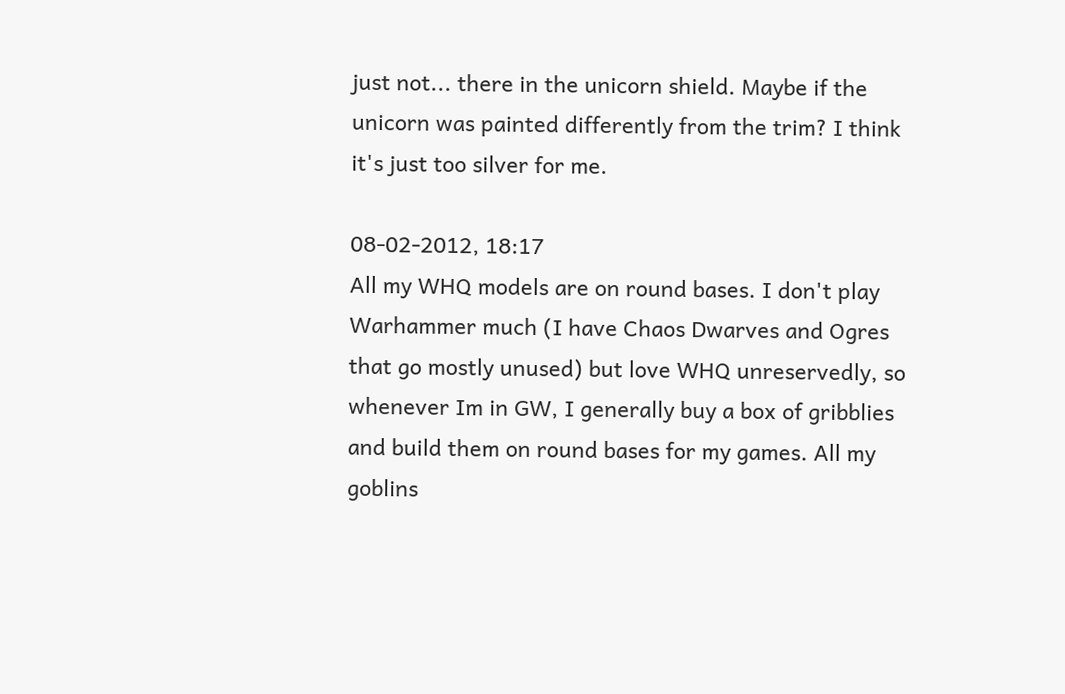just not... there in the unicorn shield. Maybe if the unicorn was painted differently from the trim? I think it's just too silver for me.

08-02-2012, 18:17
All my WHQ models are on round bases. I don't play Warhammer much (I have Chaos Dwarves and Ogres that go mostly unused) but love WHQ unreservedly, so whenever Im in GW, I generally buy a box of gribblies and build them on round bases for my games. All my goblins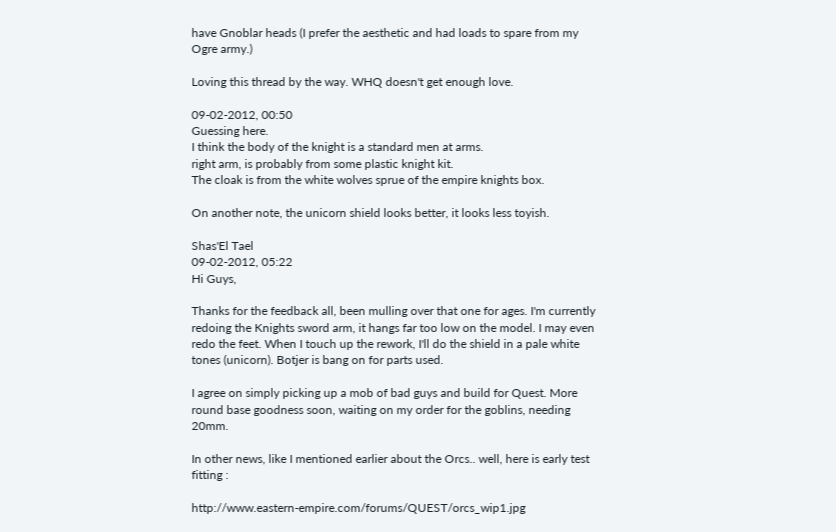have Gnoblar heads (I prefer the aesthetic and had loads to spare from my Ogre army.)

Loving this thread by the way. WHQ doesn't get enough love.

09-02-2012, 00:50
Guessing here.
I think the body of the knight is a standard men at arms.
right arm, is probably from some plastic knight kit.
The cloak is from the white wolves sprue of the empire knights box.

On another note, the unicorn shield looks better, it looks less toyish.

Shas'El Tael
09-02-2012, 05:22
Hi Guys,

Thanks for the feedback all, been mulling over that one for ages. I'm currently redoing the Knights sword arm, it hangs far too low on the model. I may even redo the feet. When I touch up the rework, I'll do the shield in a pale white tones (unicorn). Botjer is bang on for parts used.

I agree on simply picking up a mob of bad guys and build for Quest. More round base goodness soon, waiting on my order for the goblins, needing 20mm.

In other news, like I mentioned earlier about the Orcs.. well, here is early test fitting :

http://www.eastern-empire.com/forums/QUEST/orcs_wip1.jpg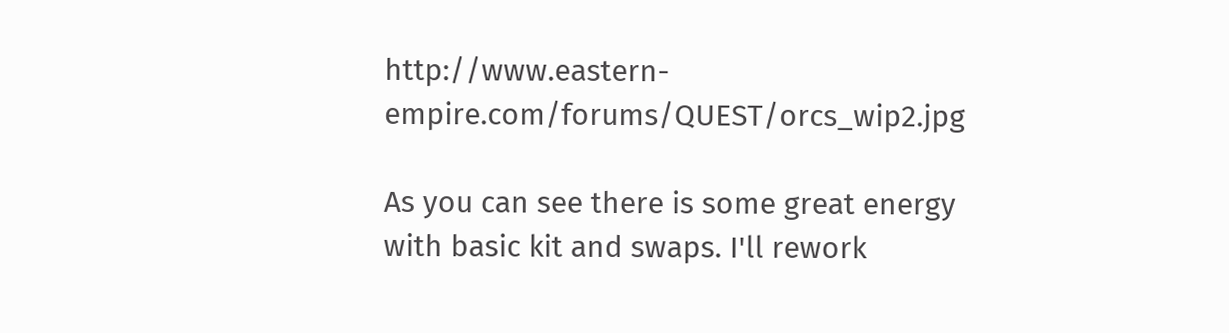http://www.eastern-empire.com/forums/QUEST/orcs_wip2.jpg

As you can see there is some great energy with basic kit and swaps. I'll rework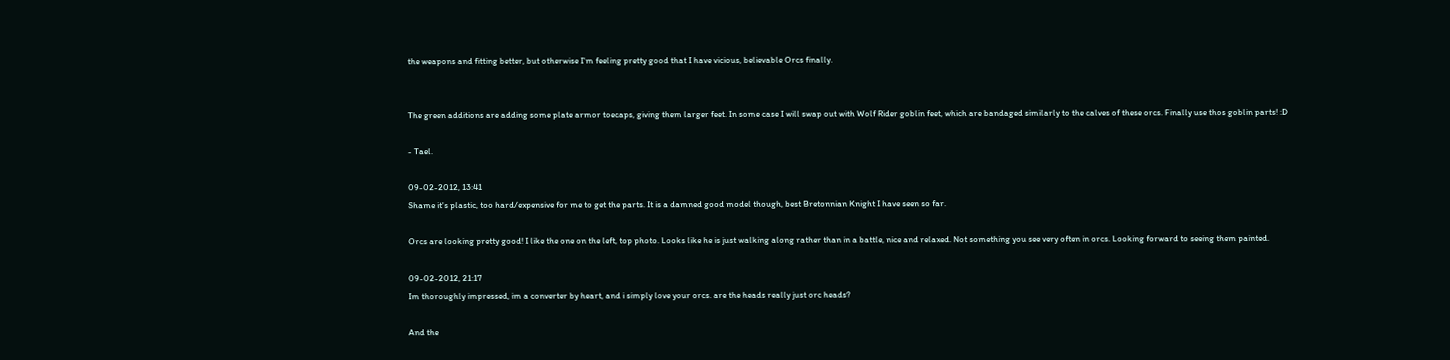the weapons and fitting better, but otherwise I'm feeling pretty good that I have vicious, believable Orcs finally.


The green additions are adding some plate armor toecaps, giving them larger feet. In some case I will swap out with Wolf Rider goblin feet, which are bandaged similarly to the calves of these orcs. Finally use thos goblin parts! :D

- Tael.

09-02-2012, 13:41
Shame it's plastic, too hard/expensive for me to get the parts. It is a damned good model though, best Bretonnian Knight I have seen so far.

Orcs are looking pretty good! I like the one on the left, top photo. Looks like he is just walking along rather than in a battle, nice and relaxed. Not something you see very often in orcs. Looking forward to seeing them painted.

09-02-2012, 21:17
Im thoroughly impressed, im a converter by heart, and i simply love your orcs. are the heads really just orc heads?

And the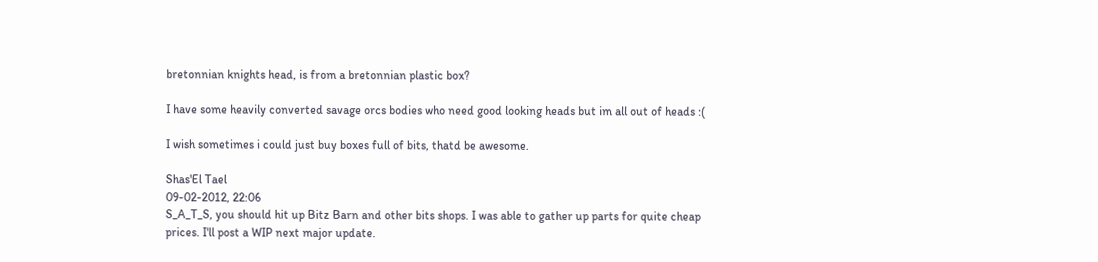bretonnian knights head, is from a bretonnian plastic box?

I have some heavily converted savage orcs bodies who need good looking heads but im all out of heads :(

I wish sometimes i could just buy boxes full of bits, thatd be awesome.

Shas'El Tael
09-02-2012, 22:06
S_A_T_S, you should hit up Bitz Barn and other bits shops. I was able to gather up parts for quite cheap prices. I'll post a WIP next major update.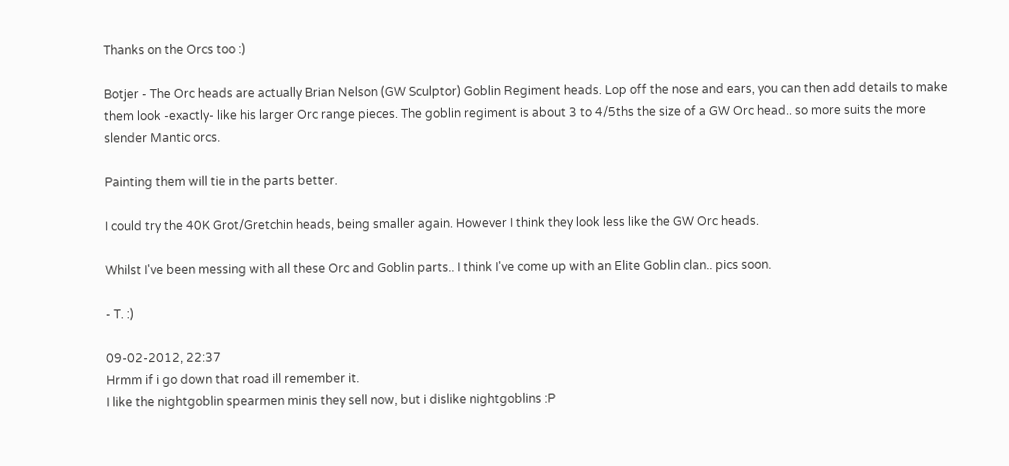Thanks on the Orcs too :)

Botjer - The Orc heads are actually Brian Nelson (GW Sculptor) Goblin Regiment heads. Lop off the nose and ears, you can then add details to make them look -exactly- like his larger Orc range pieces. The goblin regiment is about 3 to 4/5ths the size of a GW Orc head.. so more suits the more slender Mantic orcs.

Painting them will tie in the parts better.

I could try the 40K Grot/Gretchin heads, being smaller again. However I think they look less like the GW Orc heads.

Whilst I've been messing with all these Orc and Goblin parts.. I think I've come up with an Elite Goblin clan.. pics soon.

- T. :)

09-02-2012, 22:37
Hrmm if i go down that road ill remember it.
I like the nightgoblin spearmen minis they sell now, but i dislike nightgoblins :P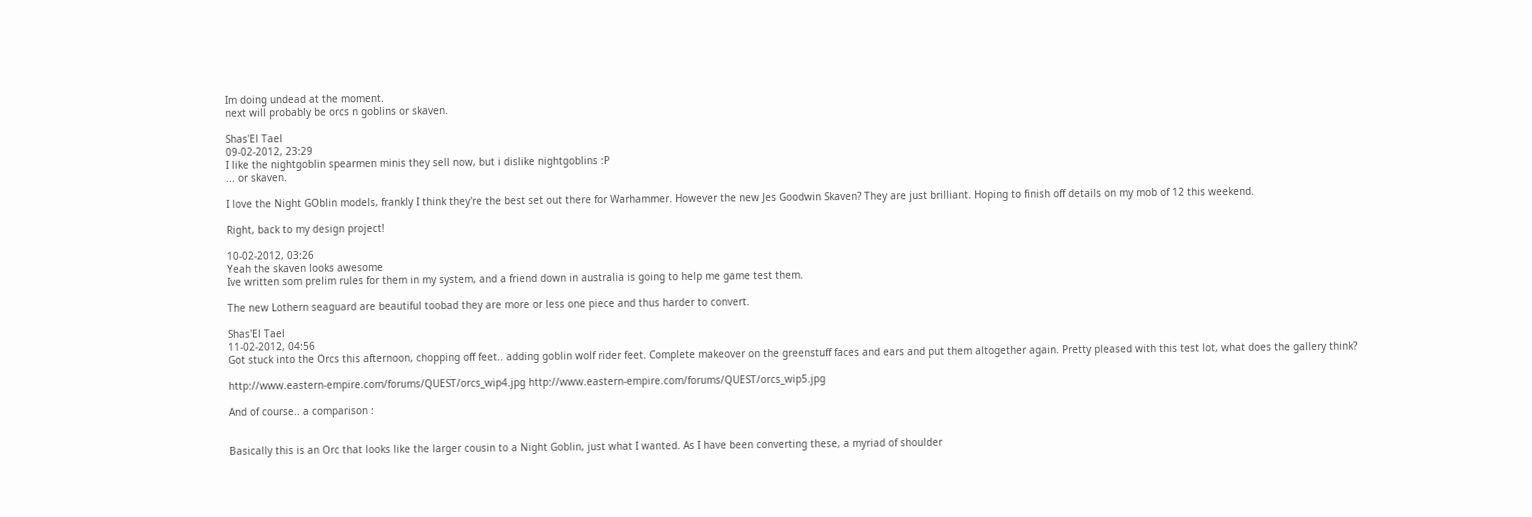Im doing undead at the moment.
next will probably be orcs n goblins or skaven.

Shas'El Tael
09-02-2012, 23:29
I like the nightgoblin spearmen minis they sell now, but i dislike nightgoblins :P
... or skaven.

I love the Night GOblin models, frankly I think they're the best set out there for Warhammer. However the new Jes Goodwin Skaven? They are just brilliant. Hoping to finish off details on my mob of 12 this weekend.

Right, back to my design project!

10-02-2012, 03:26
Yeah the skaven looks awesome
Ive written som prelim rules for them in my system, and a friend down in australia is going to help me game test them.

The new Lothern seaguard are beautiful toobad they are more or less one piece and thus harder to convert.

Shas'El Tael
11-02-2012, 04:56
Got stuck into the Orcs this afternoon, chopping off feet.. adding goblin wolf rider feet. Complete makeover on the greenstuff faces and ears and put them altogether again. Pretty pleased with this test lot, what does the gallery think?

http://www.eastern-empire.com/forums/QUEST/orcs_wip4.jpg http://www.eastern-empire.com/forums/QUEST/orcs_wip5.jpg

And of course.. a comparison :


Basically this is an Orc that looks like the larger cousin to a Night Goblin, just what I wanted. As I have been converting these, a myriad of shoulder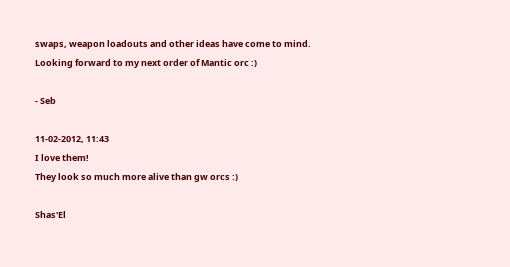swaps, weapon loadouts and other ideas have come to mind. Looking forward to my next order of Mantic orc :)

- Seb

11-02-2012, 11:43
I love them!
They look so much more alive than gw orcs :)

Shas'El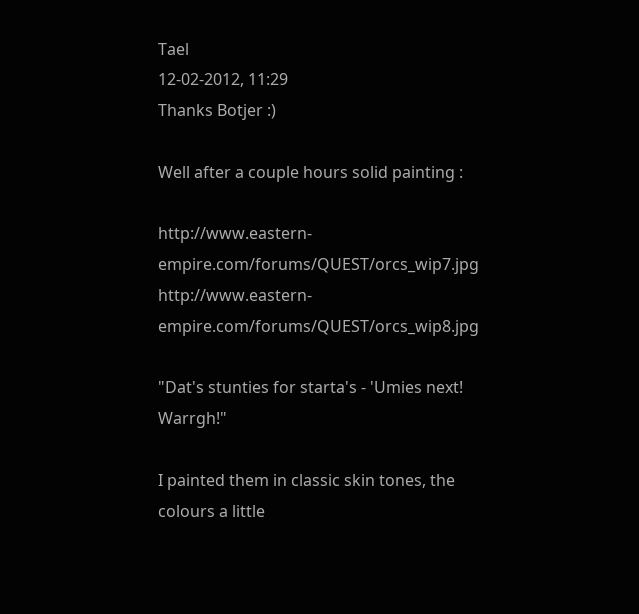Tael
12-02-2012, 11:29
Thanks Botjer :)

Well after a couple hours solid painting :

http://www.eastern-empire.com/forums/QUEST/orcs_wip7.jpg http://www.eastern-empire.com/forums/QUEST/orcs_wip8.jpg

"Dat's stunties for starta's - 'Umies next! Warrgh!"

I painted them in classic skin tones, the colours a little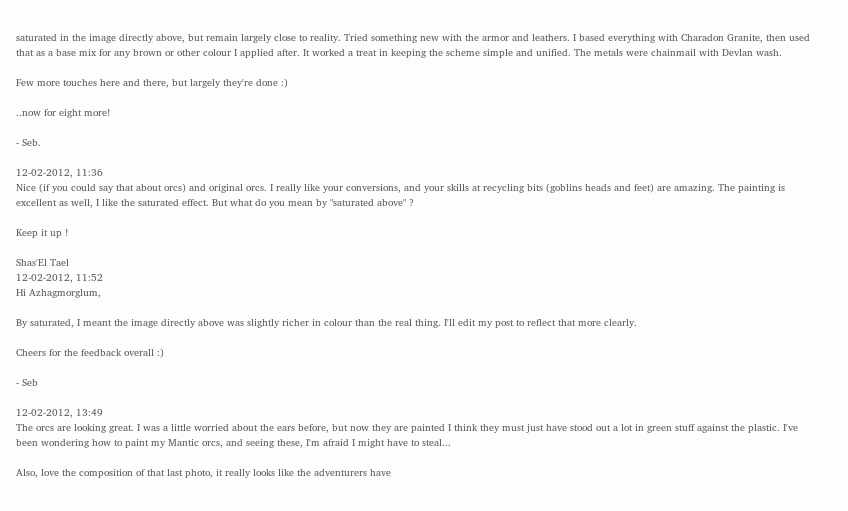saturated in the image directly above, but remain largely close to reality. Tried something new with the armor and leathers. I based everything with Charadon Granite, then used that as a base mix for any brown or other colour I applied after. It worked a treat in keeping the scheme simple and unified. The metals were chainmail with Devlan wash.

Few more touches here and there, but largely they're done :)

..now for eight more!

- Seb.

12-02-2012, 11:36
Nice (if you could say that about orcs) and original orcs. I really like your conversions, and your skills at recycling bits (goblins heads and feet) are amazing. The painting is excellent as well, I like the saturated effect. But what do you mean by "saturated above" ?

Keep it up !

Shas'El Tael
12-02-2012, 11:52
Hi Azhagmorglum,

By saturated, I meant the image directly above was slightly richer in colour than the real thing. I'll edit my post to reflect that more clearly.

Cheers for the feedback overall :)

- Seb

12-02-2012, 13:49
The orcs are looking great. I was a little worried about the ears before, but now they are painted I think they must just have stood out a lot in green stuff against the plastic. I've been wondering how to paint my Mantic orcs, and seeing these, I'm afraid I might have to steal...

Also, love the composition of that last photo, it really looks like the adventurers have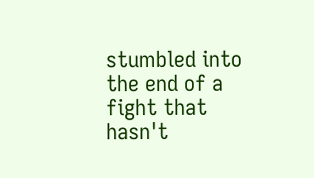stumbled into the end of a fight that hasn't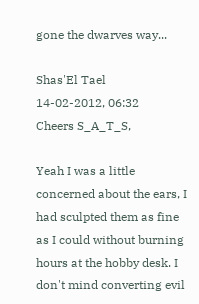gone the dwarves way...

Shas'El Tael
14-02-2012, 06:32
Cheers S_A_T_S,

Yeah I was a little concerned about the ears, I had sculpted them as fine as I could without burning hours at the hobby desk. I don't mind converting evil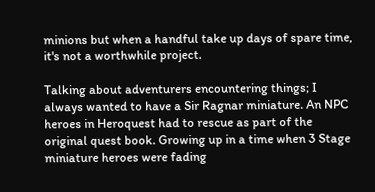minions but when a handful take up days of spare time, it's not a worthwhile project.

Talking about adventurers encountering things; I always wanted to have a Sir Ragnar miniature. An NPC heroes in Heroquest had to rescue as part of the original quest book. Growing up in a time when 3 Stage miniature heroes were fading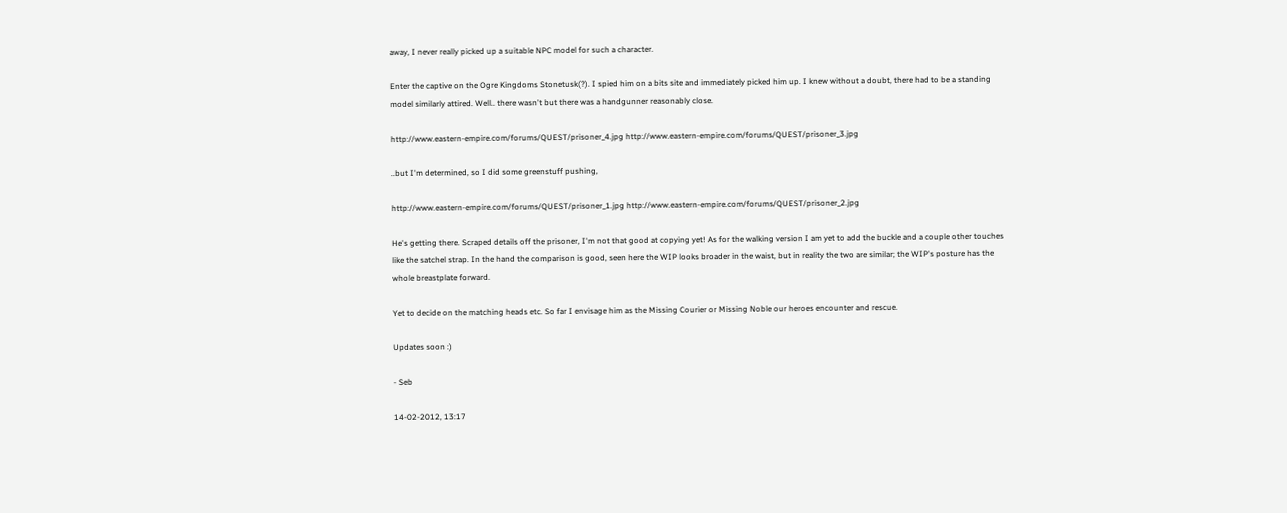away, I never really picked up a suitable NPC model for such a character.

Enter the captive on the Ogre Kingdoms Stonetusk(?). I spied him on a bits site and immediately picked him up. I knew without a doubt, there had to be a standing model similarly attired. Well.. there wasn't but there was a handgunner reasonably close.

http://www.eastern-empire.com/forums/QUEST/prisoner_4.jpg http://www.eastern-empire.com/forums/QUEST/prisoner_3.jpg

..but I'm determined, so I did some greenstuff pushing,

http://www.eastern-empire.com/forums/QUEST/prisoner_1.jpg http://www.eastern-empire.com/forums/QUEST/prisoner_2.jpg

He's getting there. Scraped details off the prisoner, I'm not that good at copying yet! As for the walking version I am yet to add the buckle and a couple other touches like the satchel strap. In the hand the comparison is good, seen here the WIP looks broader in the waist, but in reality the two are similar; the WIP's posture has the whole breastplate forward.

Yet to decide on the matching heads etc. So far I envisage him as the Missing Courier or Missing Noble our heroes encounter and rescue.

Updates soon :)

- Seb

14-02-2012, 13:17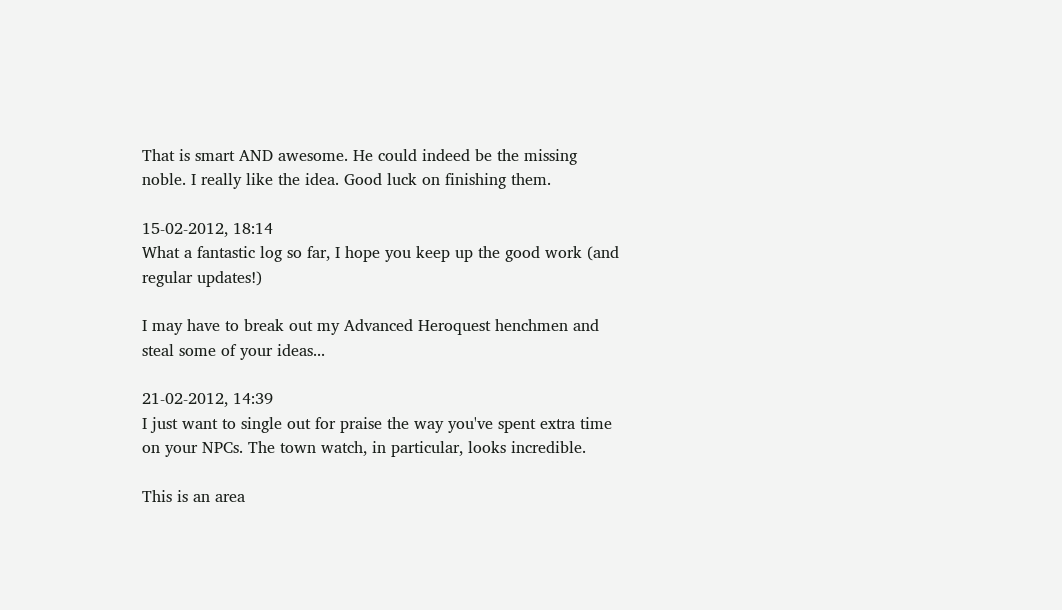That is smart AND awesome. He could indeed be the missing noble. I really like the idea. Good luck on finishing them.

15-02-2012, 18:14
What a fantastic log so far, I hope you keep up the good work (and regular updates!)

I may have to break out my Advanced Heroquest henchmen and steal some of your ideas...

21-02-2012, 14:39
I just want to single out for praise the way you've spent extra time on your NPCs. The town watch, in particular, looks incredible.

This is an area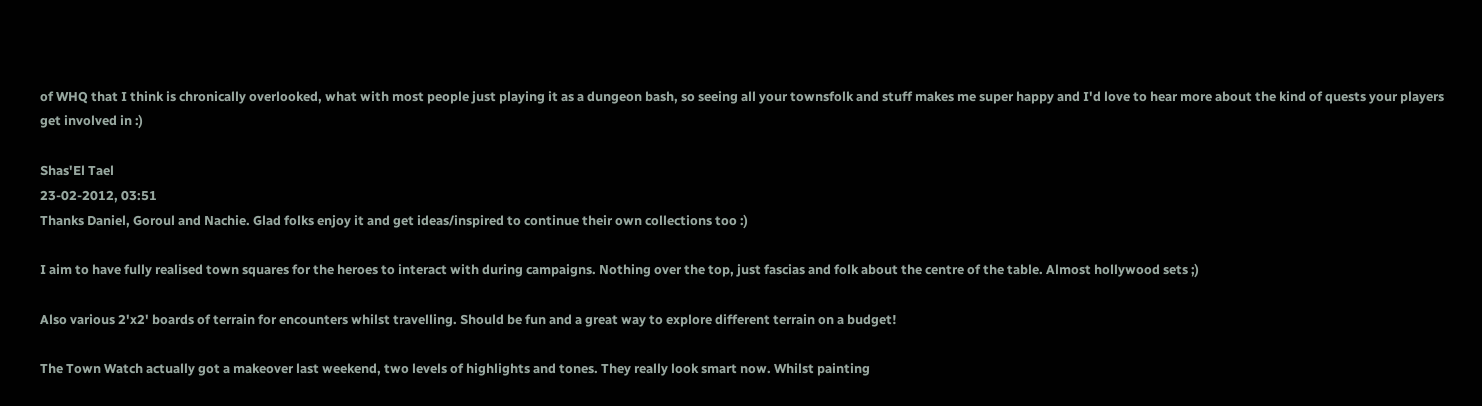of WHQ that I think is chronically overlooked, what with most people just playing it as a dungeon bash, so seeing all your townsfolk and stuff makes me super happy and I'd love to hear more about the kind of quests your players get involved in :)

Shas'El Tael
23-02-2012, 03:51
Thanks Daniel, Goroul and Nachie. Glad folks enjoy it and get ideas/inspired to continue their own collections too :)

I aim to have fully realised town squares for the heroes to interact with during campaigns. Nothing over the top, just fascias and folk about the centre of the table. Almost hollywood sets ;)

Also various 2'x2' boards of terrain for encounters whilst travelling. Should be fun and a great way to explore different terrain on a budget!

The Town Watch actually got a makeover last weekend, two levels of highlights and tones. They really look smart now. Whilst painting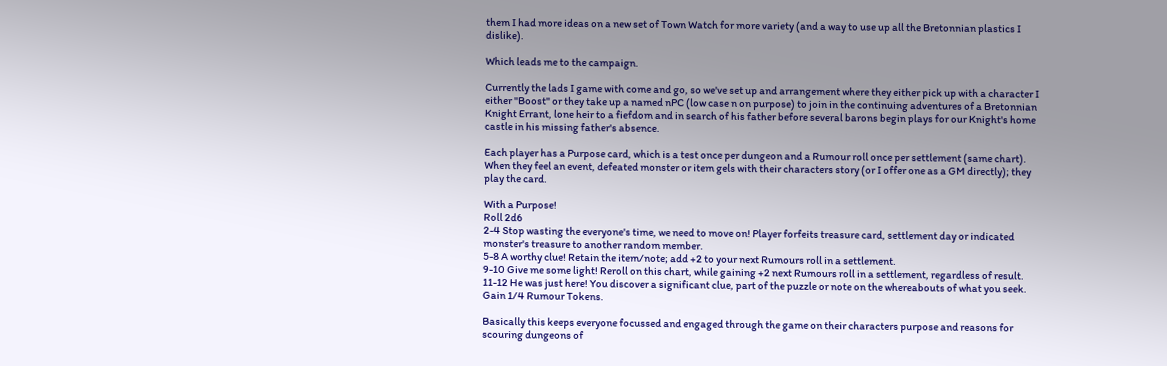them I had more ideas on a new set of Town Watch for more variety (and a way to use up all the Bretonnian plastics I dislike).

Which leads me to the campaign.

Currently the lads I game with come and go, so we've set up and arrangement where they either pick up with a character I either "Boost" or they take up a named nPC (low case n on purpose) to join in the continuing adventures of a Bretonnian Knight Errant, lone heir to a fiefdom and in search of his father before several barons begin plays for our Knight's home castle in his missing father's absence.

Each player has a Purpose card, which is a test once per dungeon and a Rumour roll once per settlement (same chart). When they feel an event, defeated monster or item gels with their characters story (or I offer one as a GM directly); they play the card.

With a Purpose!
Roll 2d6
2-4 Stop wasting the everyone's time, we need to move on! Player forfeits treasure card, settlement day or indicated monster's treasure to another random member.
5-8 A worthy clue! Retain the item/note; add +2 to your next Rumours roll in a settlement.
9-10 Give me some light! Reroll on this chart, while gaining +2 next Rumours roll in a settlement, regardless of result.
11-12 He was just here! You discover a significant clue, part of the puzzle or note on the whereabouts of what you seek. Gain 1/4 Rumour Tokens.

Basically this keeps everyone focussed and engaged through the game on their characters purpose and reasons for scouring dungeons of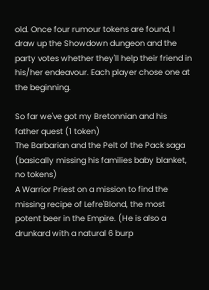old. Once four rumour tokens are found, I draw up the Showdown dungeon and the party votes whether they'll help their friend in his/her endeavour. Each player chose one at the beginning.

So far we've got my Bretonnian and his father quest (1 token)
The Barbarian and the Pelt of the Pack saga (basically missing his families baby blanket, no tokens)
A Warrior Priest on a mission to find the missing recipe of Lefre'Blond, the most potent beer in the Empire. (He is also a drunkard with a natural 6 burp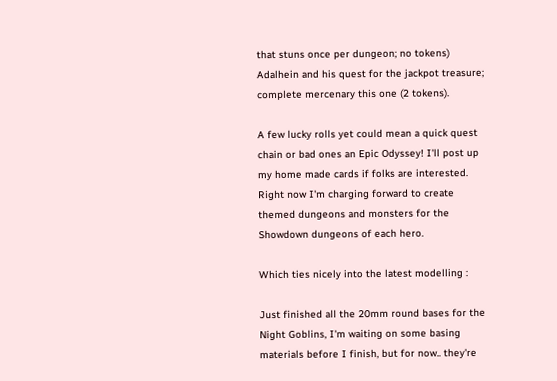that stuns once per dungeon; no tokens)
Adalhein and his quest for the jackpot treasure; complete mercenary this one (2 tokens).

A few lucky rolls yet could mean a quick quest chain or bad ones an Epic Odyssey! I'll post up my home made cards if folks are interested. Right now I'm charging forward to create themed dungeons and monsters for the Showdown dungeons of each hero.

Which ties nicely into the latest modelling :

Just finished all the 20mm round bases for the Night Goblins, I'm waiting on some basing materials before I finish, but for now.. they're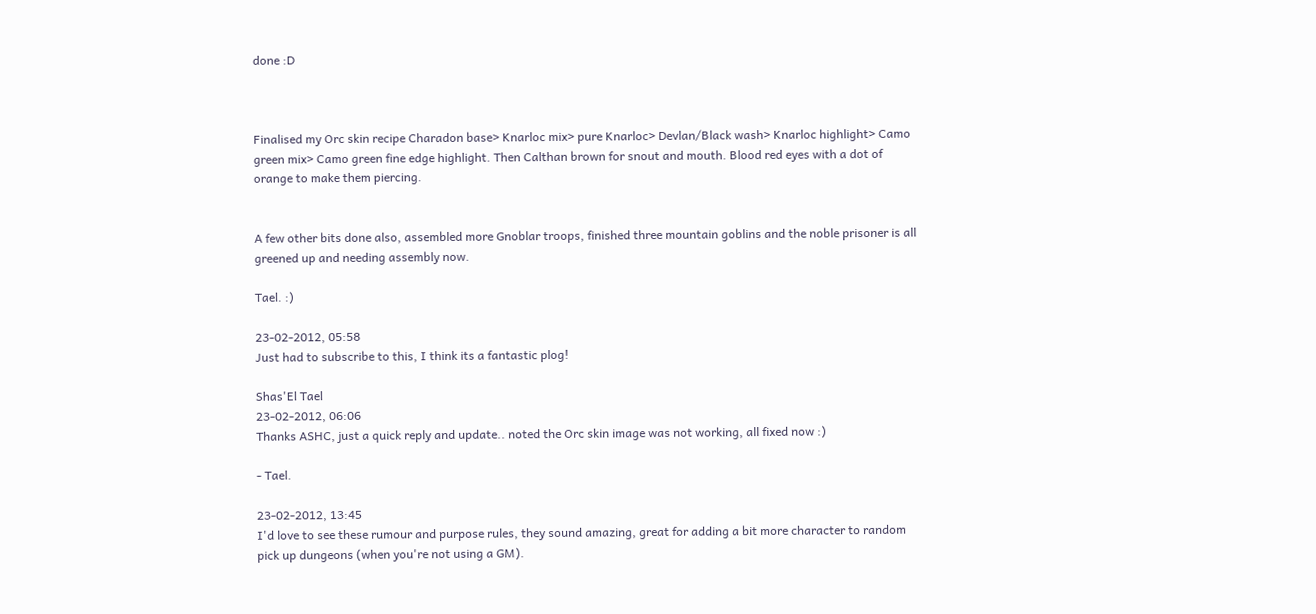done :D



Finalised my Orc skin recipe Charadon base> Knarloc mix> pure Knarloc> Devlan/Black wash> Knarloc highlight> Camo green mix> Camo green fine edge highlight. Then Calthan brown for snout and mouth. Blood red eyes with a dot of orange to make them piercing.


A few other bits done also, assembled more Gnoblar troops, finished three mountain goblins and the noble prisoner is all greened up and needing assembly now.

Tael. :)

23-02-2012, 05:58
Just had to subscribe to this, I think its a fantastic plog!

Shas'El Tael
23-02-2012, 06:06
Thanks ASHC, just a quick reply and update.. noted the Orc skin image was not working, all fixed now :)

- Tael.

23-02-2012, 13:45
I'd love to see these rumour and purpose rules, they sound amazing, great for adding a bit more character to random pick up dungeons (when you're not using a GM).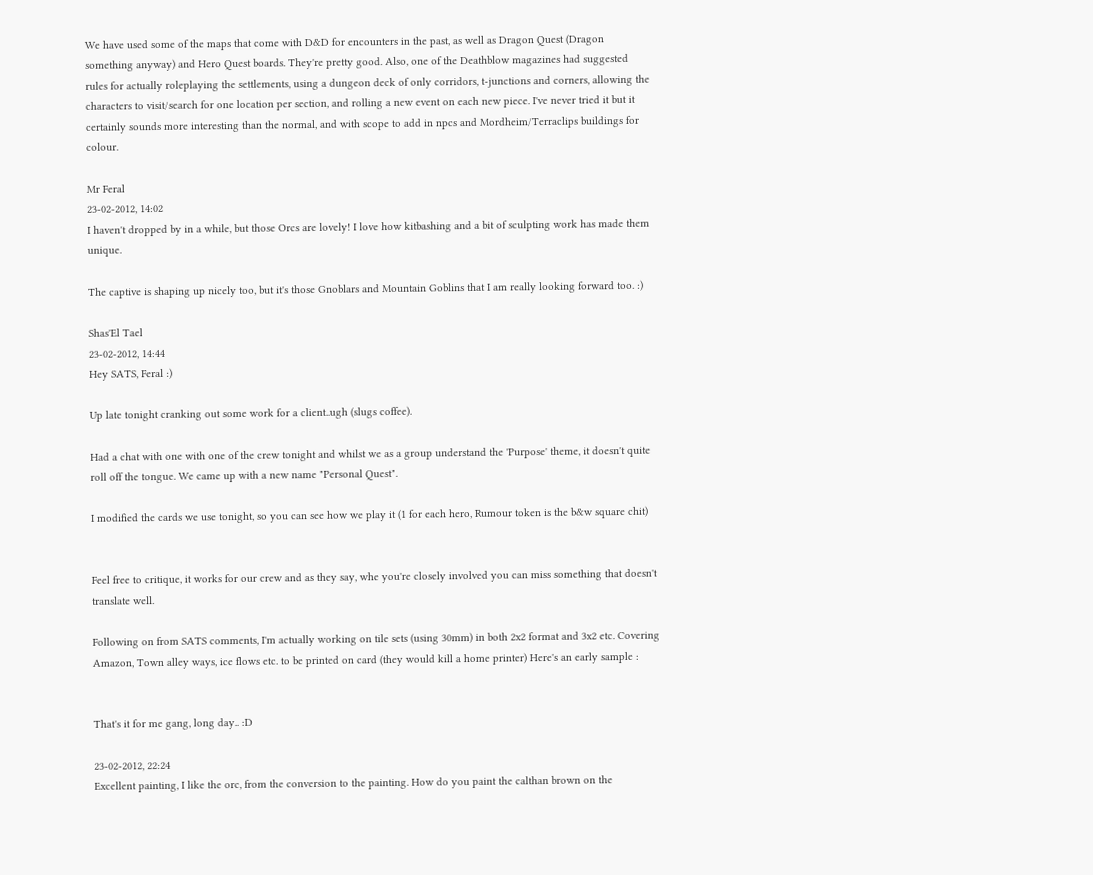We have used some of the maps that come with D&D for encounters in the past, as well as Dragon Quest (Dragon something anyway) and Hero Quest boards. They're pretty good. Also, one of the Deathblow magazines had suggested rules for actually roleplaying the settlements, using a dungeon deck of only corridors, t-junctions and corners, allowing the characters to visit/search for one location per section, and rolling a new event on each new piece. I've never tried it but it certainly sounds more interesting than the normal, and with scope to add in npcs and Mordheim/Terraclips buildings for colour.

Mr Feral
23-02-2012, 14:02
I haven't dropped by in a while, but those Orcs are lovely! I love how kitbashing and a bit of sculpting work has made them unique.

The captive is shaping up nicely too, but it's those Gnoblars and Mountain Goblins that I am really looking forward too. :)

Shas'El Tael
23-02-2012, 14:44
Hey SATS, Feral :)

Up late tonight cranking out some work for a client..ugh (slugs coffee).

Had a chat with one with one of the crew tonight and whilst we as a group understand the 'Purpose' theme, it doesn't quite roll off the tongue. We came up with a new name "Personal Quest".

I modified the cards we use tonight, so you can see how we play it (1 for each hero, Rumour token is the b&w square chit)


Feel free to critique, it works for our crew and as they say, whe you're closely involved you can miss something that doesn't translate well.

Following on from SATS comments, I'm actually working on tile sets (using 30mm) in both 2x2 format and 3x2 etc. Covering Amazon, Town alley ways, ice flows etc. to be printed on card (they would kill a home printer) Here's an early sample :


That's it for me gang, long day.. :D

23-02-2012, 22:24
Excellent painting, I like the orc, from the conversion to the painting. How do you paint the calthan brown on the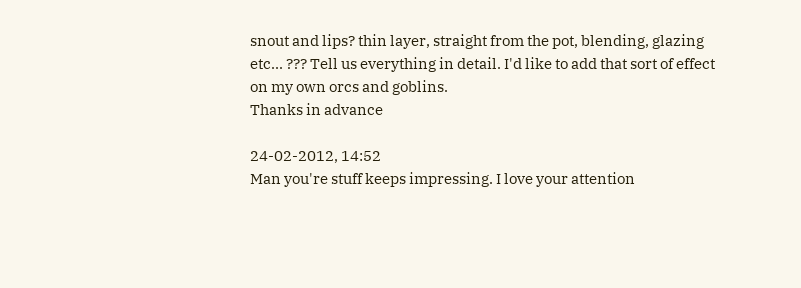snout and lips? thin layer, straight from the pot, blending, glazing etc... ??? Tell us everything in detail. I'd like to add that sort of effect on my own orcs and goblins.
Thanks in advance

24-02-2012, 14:52
Man you're stuff keeps impressing. I love your attention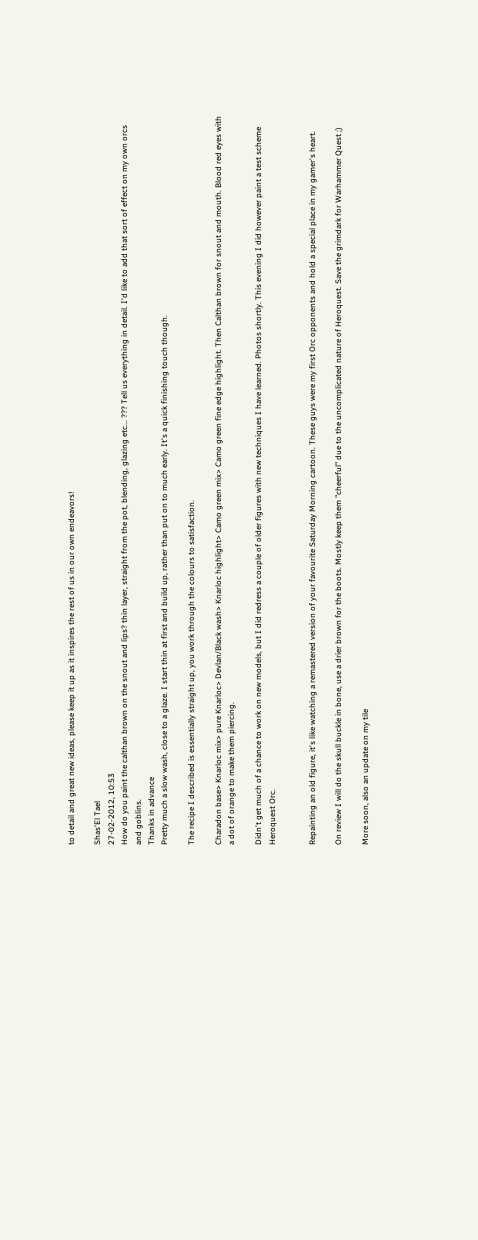to detail and great new ideas, please keep it up as it inspires the rest of us in our own endeavors!

Shas'El Tael
27-02-2012, 10:53
How do you paint the calthan brown on the snout and lips? thin layer, straight from the pot, blending, glazing etc... ??? Tell us everything in detail. I'd like to add that sort of effect on my own orcs and goblins.
Thanks in advance
Pretty much a slow wash, close to a glaze. I start thin at first and build up, rather than put on to much early. It's a quick finishing touch though.

The recipe I described is essentially straight up, you work through the colours to satisfaction.

Charadon base> Knarloc mix> pure Knarloc> Devlan/Black wash> Knarloc highlight> Camo green mix> Camo green fine edge highlight. Then Calthan brown for snout and mouth. Blood red eyes with a dot of orange to make them piercing.

Didn't get much of a chance to work on new models, but I did redress a couple of older figures with new techniques I have learned. Photos shortly. This evening I did however paint a test scheme Heroquest Orc.


Repainting an old figure, it's like watching a remastered version of your favourite Saturday Morning cartoon. These guys were my first Orc opponents and hold a special place in my gamer's heart.

On review I will do the skull buckle in bone, use a drier brown for the boots. Mostly keep them "cheerful" due to the uncomplicated nature of Heroquest. Save the grimdark for Warhammer Quest ;)

More soon, also an update on my tile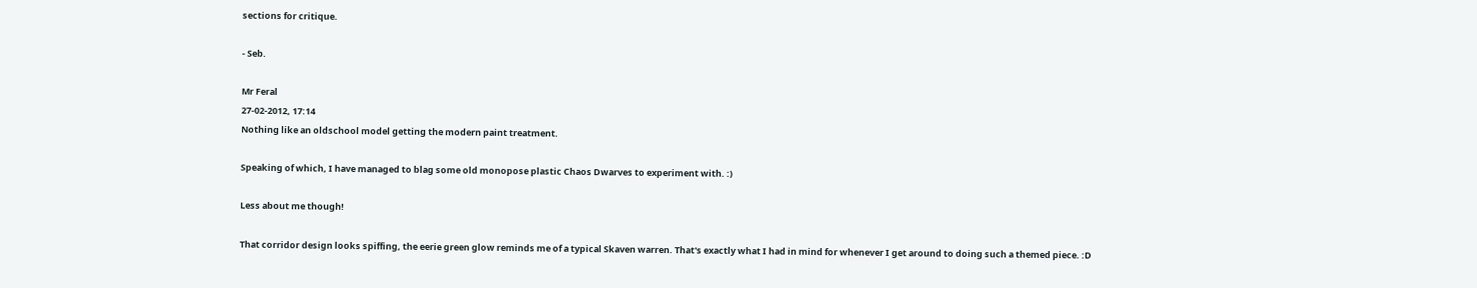sections for critique.

- Seb.

Mr Feral
27-02-2012, 17:14
Nothing like an oldschool model getting the modern paint treatment.

Speaking of which, I have managed to blag some old monopose plastic Chaos Dwarves to experiment with. :)

Less about me though!

That corridor design looks spiffing, the eerie green glow reminds me of a typical Skaven warren. That's exactly what I had in mind for whenever I get around to doing such a themed piece. :D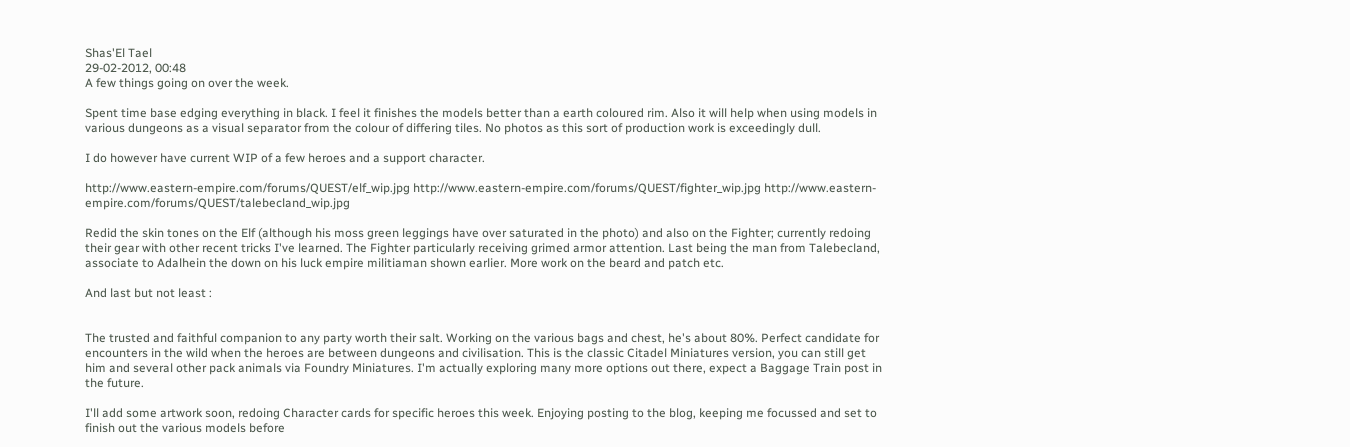Shas'El Tael
29-02-2012, 00:48
A few things going on over the week.

Spent time base edging everything in black. I feel it finishes the models better than a earth coloured rim. Also it will help when using models in various dungeons as a visual separator from the colour of differing tiles. No photos as this sort of production work is exceedingly dull.

I do however have current WIP of a few heroes and a support character.

http://www.eastern-empire.com/forums/QUEST/elf_wip.jpg http://www.eastern-empire.com/forums/QUEST/fighter_wip.jpg http://www.eastern-empire.com/forums/QUEST/talebecland_wip.jpg

Redid the skin tones on the Elf (although his moss green leggings have over saturated in the photo) and also on the Fighter; currently redoing their gear with other recent tricks I've learned. The Fighter particularly receiving grimed armor attention. Last being the man from Talebecland, associate to Adalhein the down on his luck empire militiaman shown earlier. More work on the beard and patch etc.

And last but not least :


The trusted and faithful companion to any party worth their salt. Working on the various bags and chest, he's about 80%. Perfect candidate for encounters in the wild when the heroes are between dungeons and civilisation. This is the classic Citadel Miniatures version, you can still get him and several other pack animals via Foundry Miniatures. I'm actually exploring many more options out there, expect a Baggage Train post in the future.

I'll add some artwork soon, redoing Character cards for specific heroes this week. Enjoying posting to the blog, keeping me focussed and set to finish out the various models before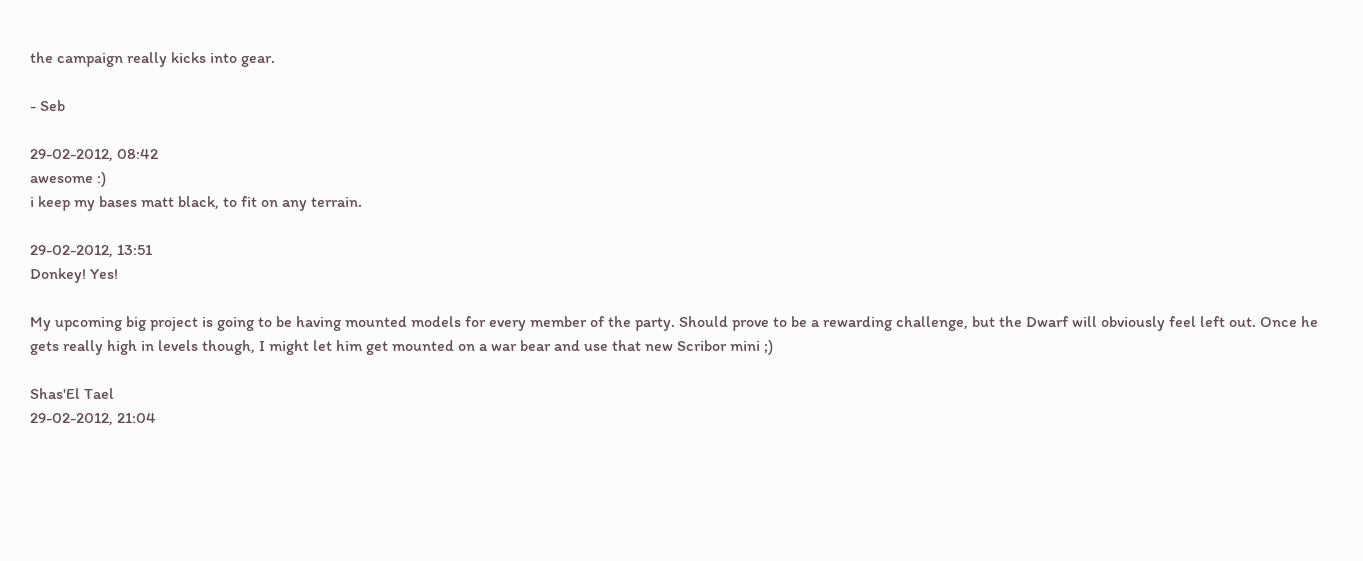the campaign really kicks into gear.

- Seb

29-02-2012, 08:42
awesome :)
i keep my bases matt black, to fit on any terrain.

29-02-2012, 13:51
Donkey! Yes!

My upcoming big project is going to be having mounted models for every member of the party. Should prove to be a rewarding challenge, but the Dwarf will obviously feel left out. Once he gets really high in levels though, I might let him get mounted on a war bear and use that new Scribor mini ;)

Shas'El Tael
29-02-2012, 21:04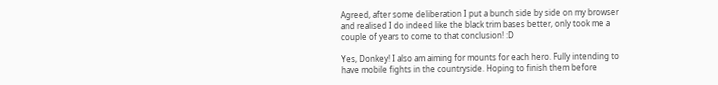Agreed, after some deliberation I put a bunch side by side on my browser and realised I do indeed like the black trim bases better, only took me a couple of years to come to that conclusion! :D

Yes, Donkey! I also am aiming for mounts for each hero. Fully intending to have mobile fights in the countryside. Hoping to finish them before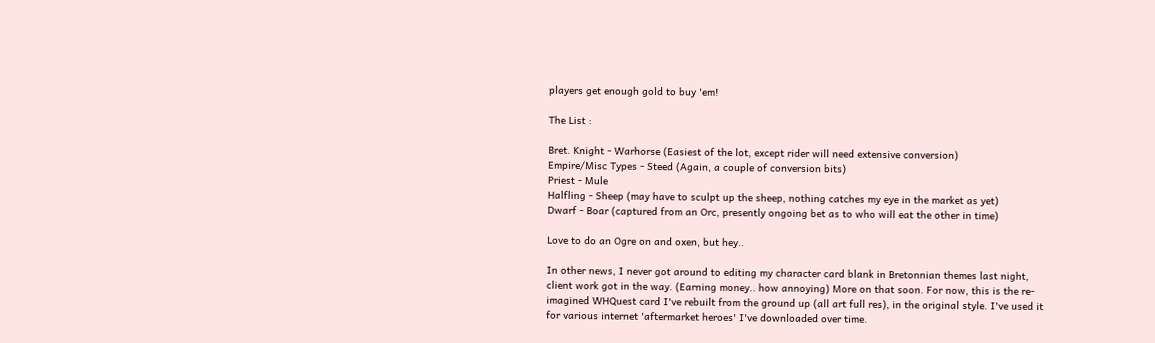players get enough gold to buy 'em!

The List :

Bret. Knight - Warhorse (Easiest of the lot, except rider will need extensive conversion)
Empire/Misc Types - Steed (Again, a couple of conversion bits)
Priest - Mule
Halfling - Sheep (may have to sculpt up the sheep, nothing catches my eye in the market as yet)
Dwarf - Boar (captured from an Orc, presently ongoing bet as to who will eat the other in time)

Love to do an Ogre on and oxen, but hey..

In other news, I never got around to editing my character card blank in Bretonnian themes last night, client work got in the way. (Earning money.. how annoying) More on that soon. For now, this is the re-imagined WHQuest card I've rebuilt from the ground up (all art full res), in the original style. I've used it for various internet 'aftermarket heroes' I've downloaded over time.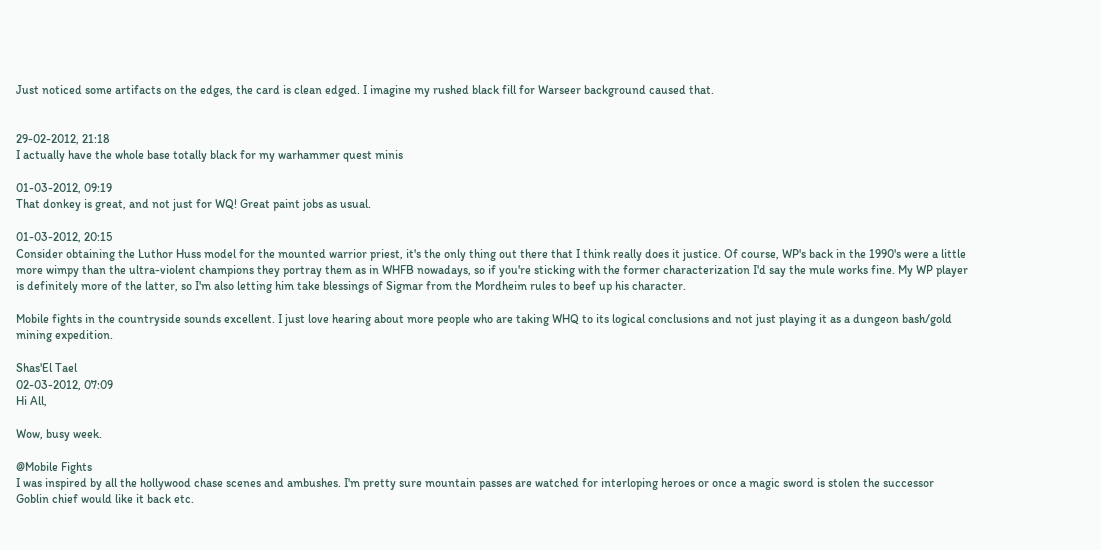Just noticed some artifacts on the edges, the card is clean edged. I imagine my rushed black fill for Warseer background caused that.


29-02-2012, 21:18
I actually have the whole base totally black for my warhammer quest minis

01-03-2012, 09:19
That donkey is great, and not just for WQ! Great paint jobs as usual.

01-03-2012, 20:15
Consider obtaining the Luthor Huss model for the mounted warrior priest, it's the only thing out there that I think really does it justice. Of course, WP's back in the 1990's were a little more wimpy than the ultra-violent champions they portray them as in WHFB nowadays, so if you're sticking with the former characterization I'd say the mule works fine. My WP player is definitely more of the latter, so I'm also letting him take blessings of Sigmar from the Mordheim rules to beef up his character.

Mobile fights in the countryside sounds excellent. I just love hearing about more people who are taking WHQ to its logical conclusions and not just playing it as a dungeon bash/gold mining expedition.

Shas'El Tael
02-03-2012, 07:09
Hi All,

Wow, busy week.

@Mobile Fights
I was inspired by all the hollywood chase scenes and ambushes. I'm pretty sure mountain passes are watched for interloping heroes or once a magic sword is stolen the successor Goblin chief would like it back etc.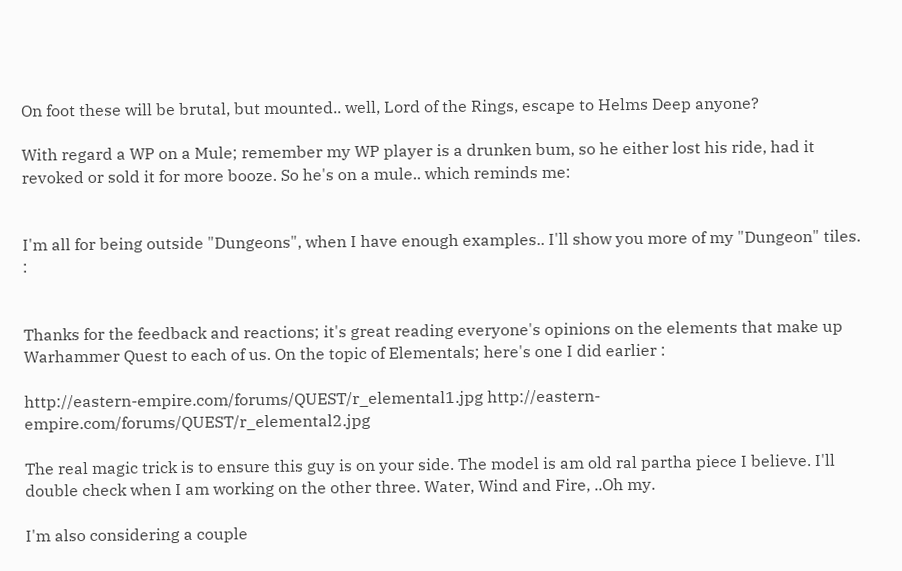On foot these will be brutal, but mounted.. well, Lord of the Rings, escape to Helms Deep anyone?

With regard a WP on a Mule; remember my WP player is a drunken bum, so he either lost his ride, had it revoked or sold it for more booze. So he's on a mule.. which reminds me:


I'm all for being outside "Dungeons", when I have enough examples.. I'll show you more of my "Dungeon" tiles. :


Thanks for the feedback and reactions; it's great reading everyone's opinions on the elements that make up Warhammer Quest to each of us. On the topic of Elementals; here's one I did earlier :

http://eastern-empire.com/forums/QUEST/r_elemental1.jpg http://eastern-empire.com/forums/QUEST/r_elemental2.jpg

The real magic trick is to ensure this guy is on your side. The model is am old ral partha piece I believe. I'll double check when I am working on the other three. Water, Wind and Fire, ..Oh my.

I'm also considering a couple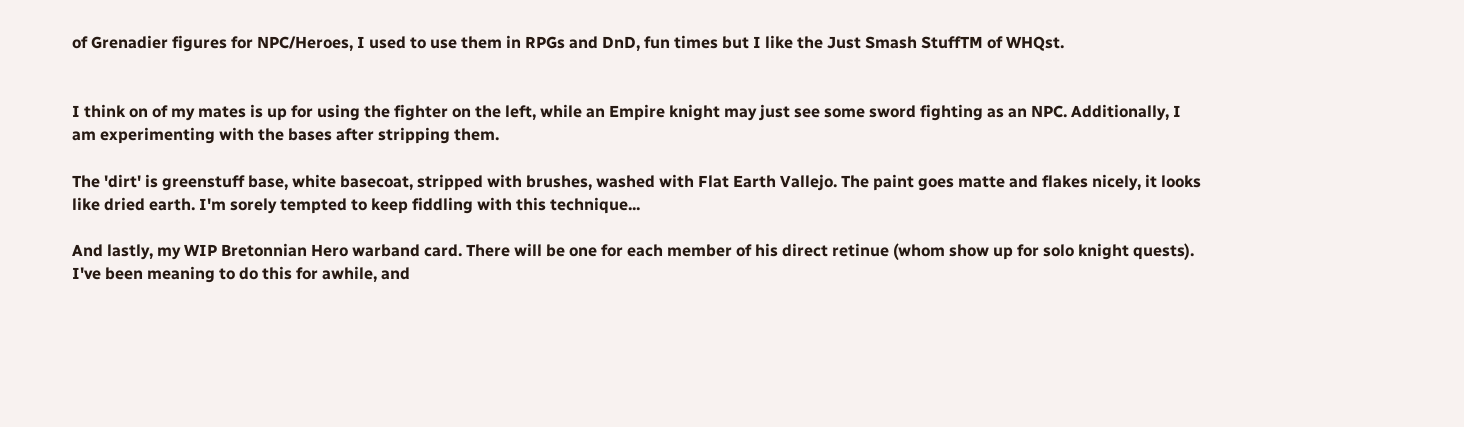of Grenadier figures for NPC/Heroes, I used to use them in RPGs and DnD, fun times but I like the Just Smash StuffTM of WHQst.


I think on of my mates is up for using the fighter on the left, while an Empire knight may just see some sword fighting as an NPC. Additionally, I am experimenting with the bases after stripping them.

The 'dirt' is greenstuff base, white basecoat, stripped with brushes, washed with Flat Earth Vallejo. The paint goes matte and flakes nicely, it looks like dried earth. I'm sorely tempted to keep fiddling with this technique...

And lastly, my WIP Bretonnian Hero warband card. There will be one for each member of his direct retinue (whom show up for solo knight quests). I've been meaning to do this for awhile, and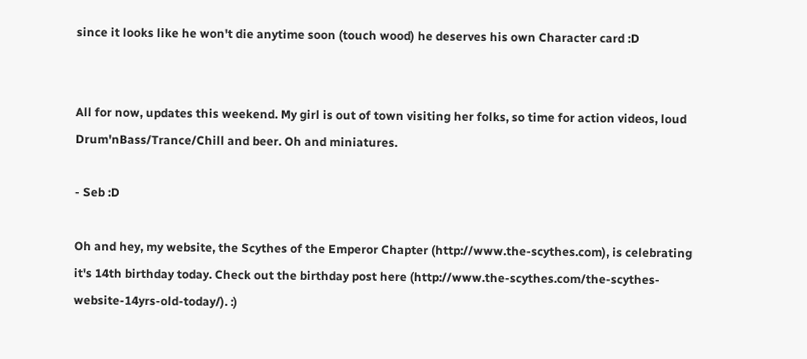since it looks like he won't die anytime soon (touch wood) he deserves his own Character card :D


All for now, updates this weekend. My girl is out of town visiting her folks, so time for action videos, loud Drum'nBass/Trance/Chill and beer. Oh and miniatures.

- Seb :D

Oh and hey, my website, the Scythes of the Emperor Chapter (http://www.the-scythes.com), is celebrating it's 14th birthday today. Check out the birthday post here (http://www.the-scythes.com/the-scythes-website-14yrs-old-today/). :)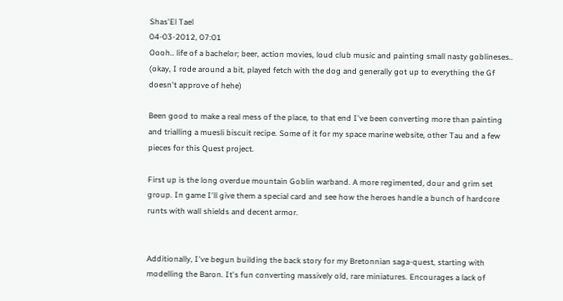Shas'El Tael
04-03-2012, 07:01
Oooh.. life of a bachelor; beer, action movies, loud club music and painting small nasty goblineses.. (okay, I rode around a bit, played fetch with the dog and generally got up to everything the Gf doesn't approve of hehe)

Been good to make a real mess of the place, to that end I've been converting more than painting and trialling a muesli biscuit recipe. Some of it for my space marine website, other Tau and a few pieces for this Quest project.

First up is the long overdue mountain Goblin warband. A more regimented, dour and grim set group. In game I'll give them a special card and see how the heroes handle a bunch of hardcore runts with wall shields and decent armor.


Additionally, I've begun building the back story for my Bretonnian saga-quest, starting with modelling the Baron. It's fun converting massively old, rare miniatures. Encourages a lack of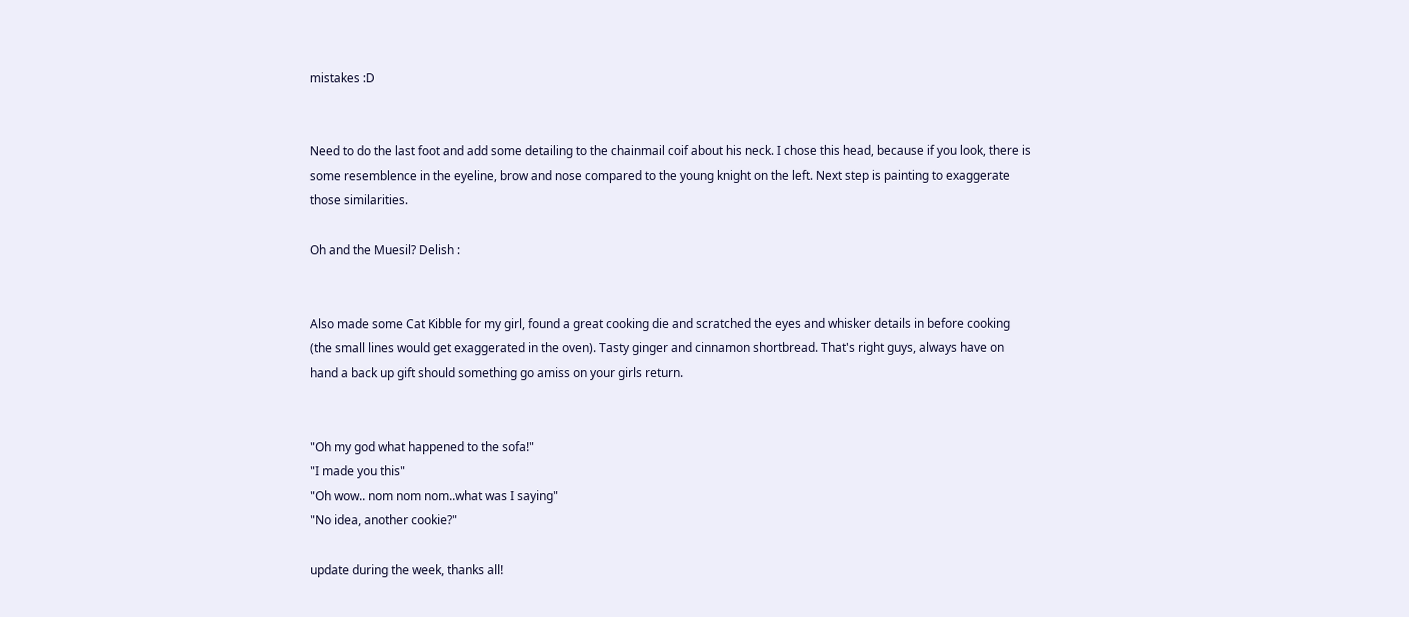mistakes :D


Need to do the last foot and add some detailing to the chainmail coif about his neck. I chose this head, because if you look, there is some resemblence in the eyeline, brow and nose compared to the young knight on the left. Next step is painting to exaggerate those similarities.

Oh and the Muesil? Delish :


Also made some Cat Kibble for my girl, found a great cooking die and scratched the eyes and whisker details in before cooking (the small lines would get exaggerated in the oven). Tasty ginger and cinnamon shortbread. That's right guys, always have on hand a back up gift should something go amiss on your girls return.


"Oh my god what happened to the sofa!"
"I made you this"
"Oh wow.. nom nom nom..what was I saying"
"No idea, another cookie?"

update during the week, thanks all!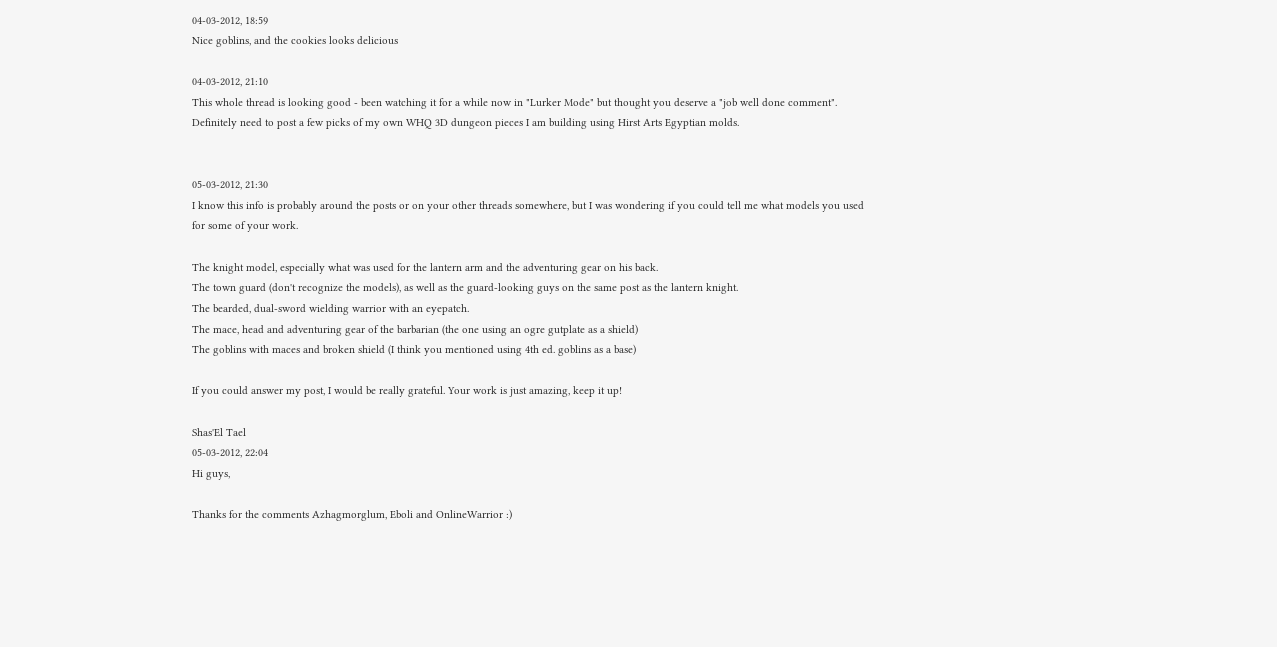04-03-2012, 18:59
Nice goblins, and the cookies looks delicious

04-03-2012, 21:10
This whole thread is looking good - been watching it for a while now in "Lurker Mode" but thought you deserve a "job well done comment". Definitely need to post a few picks of my own WHQ 3D dungeon pieces I am building using Hirst Arts Egyptian molds.


05-03-2012, 21:30
I know this info is probably around the posts or on your other threads somewhere, but I was wondering if you could tell me what models you used for some of your work.

The knight model, especially what was used for the lantern arm and the adventuring gear on his back.
The town guard (don't recognize the models), as well as the guard-looking guys on the same post as the lantern knight.
The bearded, dual-sword wielding warrior with an eyepatch.
The mace, head and adventuring gear of the barbarian (the one using an ogre gutplate as a shield)
The goblins with maces and broken shield (I think you mentioned using 4th ed. goblins as a base)

If you could answer my post, I would be really grateful. Your work is just amazing, keep it up!

Shas'El Tael
05-03-2012, 22:04
Hi guys,

Thanks for the comments Azhagmorglum, Eboli and OnlineWarrior :)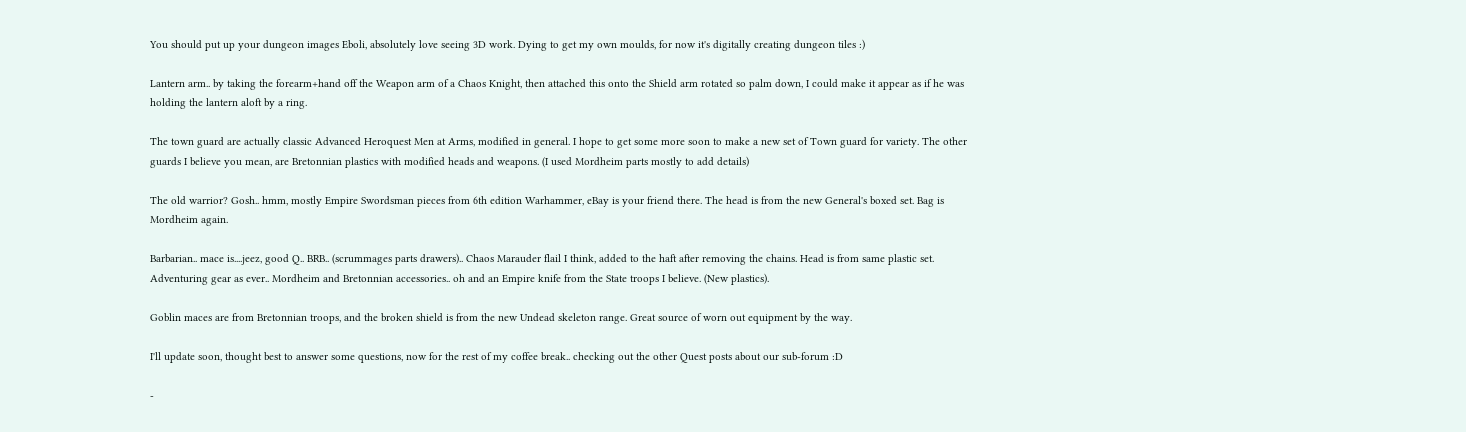You should put up your dungeon images Eboli, absolutely love seeing 3D work. Dying to get my own moulds, for now it's digitally creating dungeon tiles :)

Lantern arm.. by taking the forearm+hand off the Weapon arm of a Chaos Knight, then attached this onto the Shield arm rotated so palm down, I could make it appear as if he was holding the lantern aloft by a ring.

The town guard are actually classic Advanced Heroquest Men at Arms, modified in general. I hope to get some more soon to make a new set of Town guard for variety. The other guards I believe you mean, are Bretonnian plastics with modified heads and weapons. (I used Mordheim parts mostly to add details)

The old warrior? Gosh.. hmm, mostly Empire Swordsman pieces from 6th edition Warhammer, eBay is your friend there. The head is from the new General's boxed set. Bag is Mordheim again.

Barbarian.. mace is....jeez, good Q.. BRB.. (scrummages parts drawers).. Chaos Marauder flail I think, added to the haft after removing the chains. Head is from same plastic set. Adventuring gear as ever.. Mordheim and Bretonnian accessories.. oh and an Empire knife from the State troops I believe. (New plastics).

Goblin maces are from Bretonnian troops, and the broken shield is from the new Undead skeleton range. Great source of worn out equipment by the way.

I'll update soon, thought best to answer some questions, now for the rest of my coffee break.. checking out the other Quest posts about our sub-forum :D

-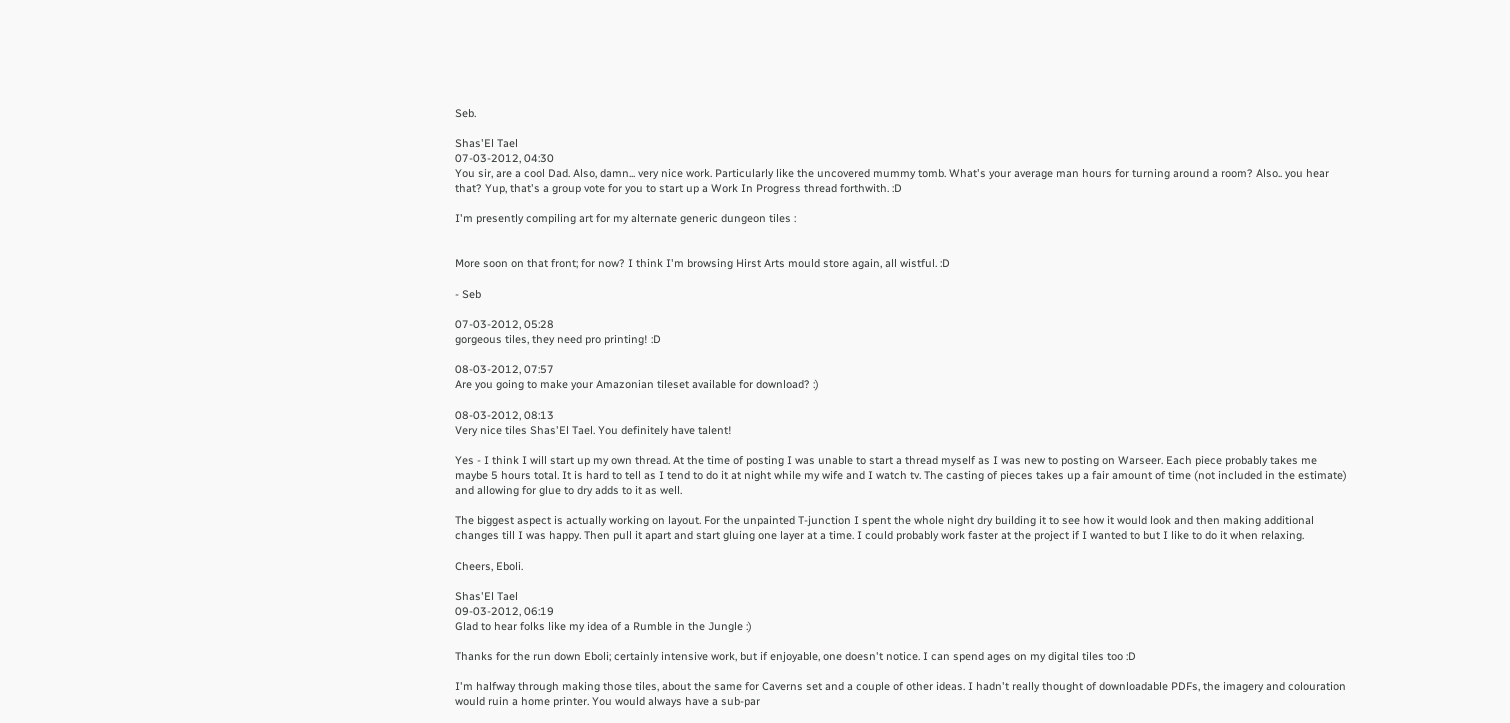Seb.

Shas'El Tael
07-03-2012, 04:30
You sir, are a cool Dad. Also, damn... very nice work. Particularly like the uncovered mummy tomb. What's your average man hours for turning around a room? Also.. you hear that? Yup, that's a group vote for you to start up a Work In Progress thread forthwith. :D

I'm presently compiling art for my alternate generic dungeon tiles :


More soon on that front; for now? I think I'm browsing Hirst Arts mould store again, all wistful. :D

- Seb

07-03-2012, 05:28
gorgeous tiles, they need pro printing! :D

08-03-2012, 07:57
Are you going to make your Amazonian tileset available for download? :)

08-03-2012, 08:13
Very nice tiles Shas'El Tael. You definitely have talent!

Yes - I think I will start up my own thread. At the time of posting I was unable to start a thread myself as I was new to posting on Warseer. Each piece probably takes me maybe 5 hours total. It is hard to tell as I tend to do it at night while my wife and I watch tv. The casting of pieces takes up a fair amount of time (not included in the estimate) and allowing for glue to dry adds to it as well.

The biggest aspect is actually working on layout. For the unpainted T-junction I spent the whole night dry building it to see how it would look and then making additional changes till I was happy. Then pull it apart and start gluing one layer at a time. I could probably work faster at the project if I wanted to but I like to do it when relaxing.

Cheers, Eboli.

Shas'El Tael
09-03-2012, 06:19
Glad to hear folks like my idea of a Rumble in the Jungle :)

Thanks for the run down Eboli; certainly intensive work, but if enjoyable, one doesn't notice. I can spend ages on my digital tiles too :D

I'm halfway through making those tiles, about the same for Caverns set and a couple of other ideas. I hadn't really thought of downloadable PDFs, the imagery and colouration would ruin a home printer. You would always have a sub-par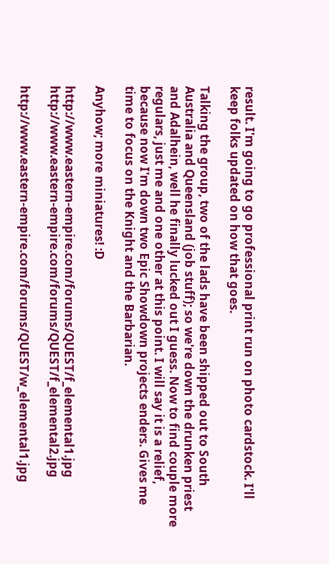result. I'm going to go professional print run on photo cardstock. I'll keep folks updated on how that goes.

Talking the group, two of the lads have been shipped out to South Australia and Queensland (job stuff); so we're down the drunken priest and Adalhein, well he finally lucked out I guess. Now to find couple more regulars, just me and one other at this point. I will say it is a relief, because now I'm down two Epic Showdown projects enders. Gives me time to focus on the Knight and the Barbarian.

Anyhow; more miniatures! :D

http://www.eastern-empire.com/forums/QUEST/f_elemental1.jpg http://www.eastern-empire.com/forums/QUEST/f_elemental2.jpg

http://www.eastern-empire.com/forums/QUEST/w_elemental1.jpg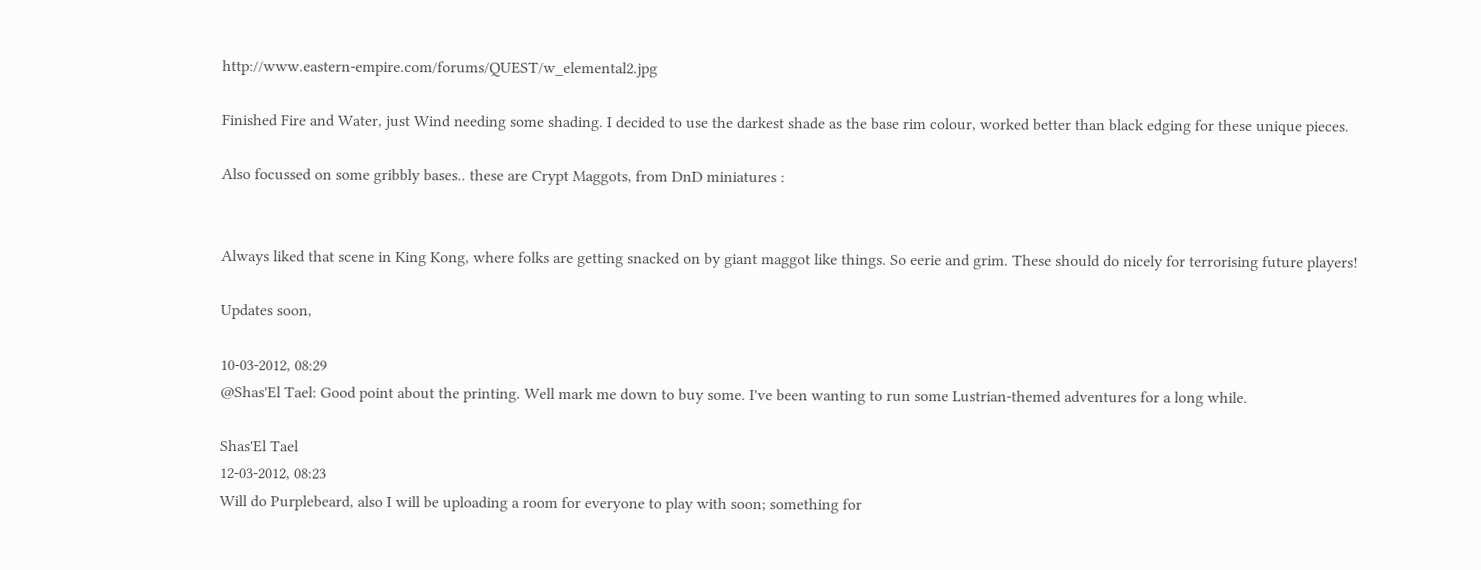http://www.eastern-empire.com/forums/QUEST/w_elemental2.jpg

Finished Fire and Water, just Wind needing some shading. I decided to use the darkest shade as the base rim colour, worked better than black edging for these unique pieces.

Also focussed on some gribbly bases.. these are Crypt Maggots, from DnD miniatures :


Always liked that scene in King Kong, where folks are getting snacked on by giant maggot like things. So eerie and grim. These should do nicely for terrorising future players!

Updates soon,

10-03-2012, 08:29
@Shas'El Tael: Good point about the printing. Well mark me down to buy some. I've been wanting to run some Lustrian-themed adventures for a long while.

Shas'El Tael
12-03-2012, 08:23
Will do Purplebeard, also I will be uploading a room for everyone to play with soon; something for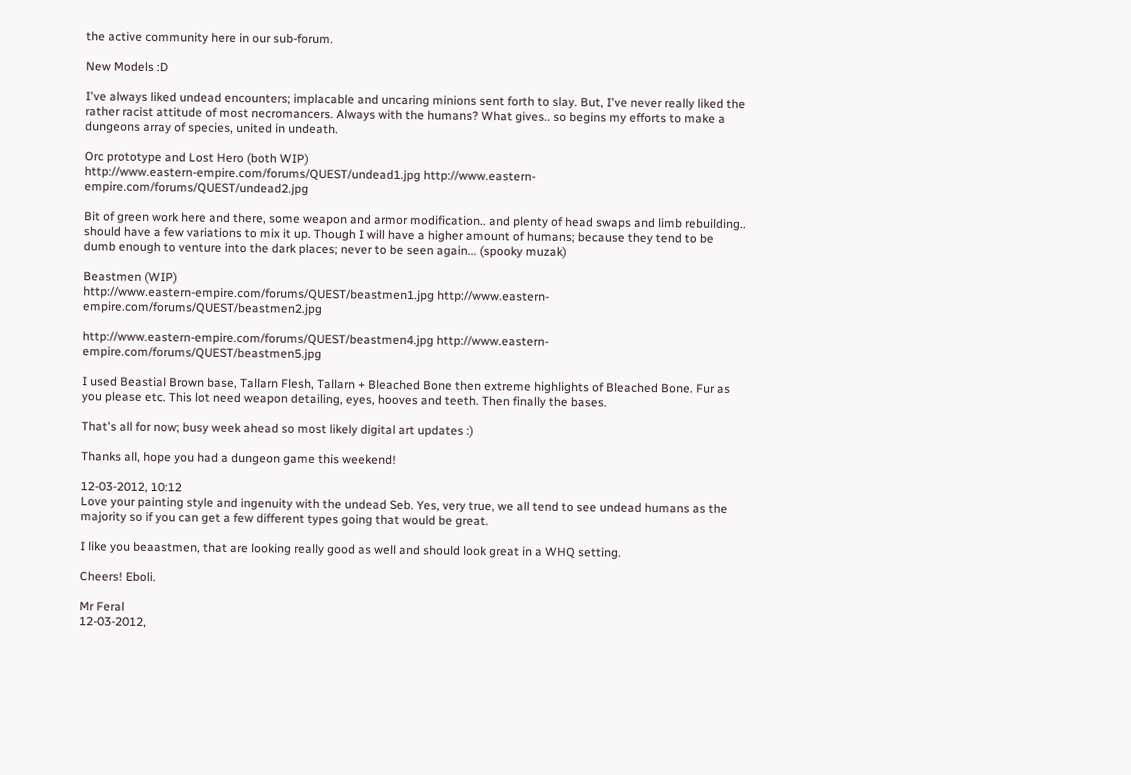the active community here in our sub-forum.

New Models :D

I've always liked undead encounters; implacable and uncaring minions sent forth to slay. But, I've never really liked the rather racist attitude of most necromancers. Always with the humans? What gives.. so begins my efforts to make a dungeons array of species, united in undeath.

Orc prototype and Lost Hero (both WIP)
http://www.eastern-empire.com/forums/QUEST/undead1.jpg http://www.eastern-empire.com/forums/QUEST/undead2.jpg

Bit of green work here and there, some weapon and armor modification.. and plenty of head swaps and limb rebuilding.. should have a few variations to mix it up. Though I will have a higher amount of humans; because they tend to be dumb enough to venture into the dark places; never to be seen again... (spooky muzak)

Beastmen (WIP)
http://www.eastern-empire.com/forums/QUEST/beastmen1.jpg http://www.eastern-empire.com/forums/QUEST/beastmen2.jpg

http://www.eastern-empire.com/forums/QUEST/beastmen4.jpg http://www.eastern-empire.com/forums/QUEST/beastmen5.jpg

I used Beastial Brown base, Tallarn Flesh, Tallarn + Bleached Bone then extreme highlights of Bleached Bone. Fur as you please etc. This lot need weapon detailing, eyes, hooves and teeth. Then finally the bases.

That's all for now; busy week ahead so most likely digital art updates :)

Thanks all, hope you had a dungeon game this weekend!

12-03-2012, 10:12
Love your painting style and ingenuity with the undead Seb. Yes, very true, we all tend to see undead humans as the majority so if you can get a few different types going that would be great.

I like you beaastmen, that are looking really good as well and should look great in a WHQ setting.

Cheers! Eboli.

Mr Feral
12-03-2012,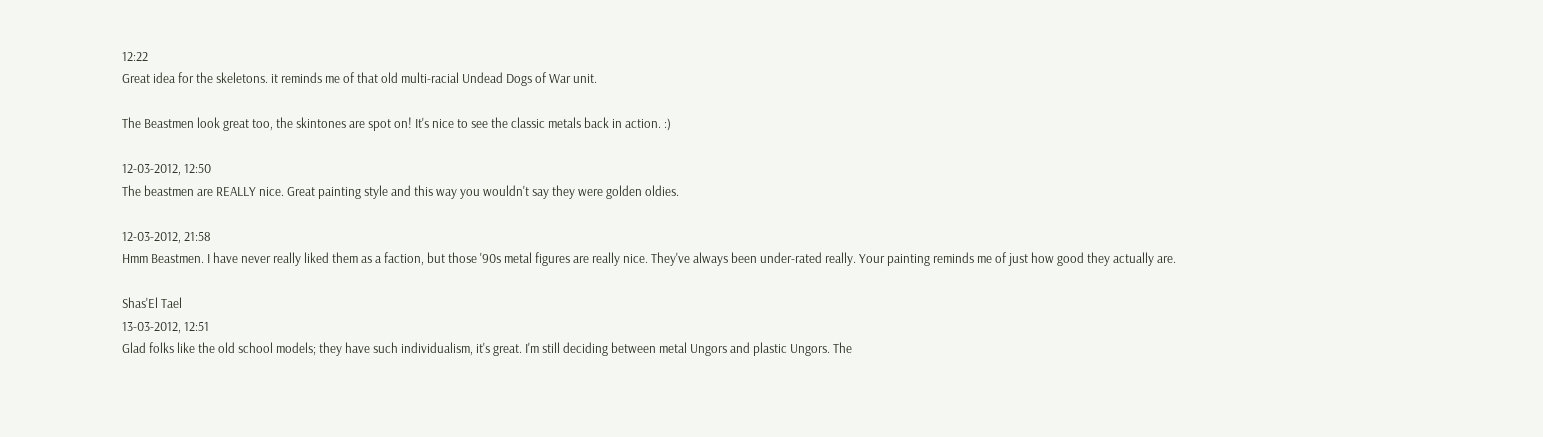12:22
Great idea for the skeletons. it reminds me of that old multi-racial Undead Dogs of War unit.

The Beastmen look great too, the skintones are spot on! It's nice to see the classic metals back in action. :)

12-03-2012, 12:50
The beastmen are REALLY nice. Great painting style and this way you wouldn't say they were golden oldies.

12-03-2012, 21:58
Hmm Beastmen. I have never really liked them as a faction, but those '90s metal figures are really nice. They've always been under-rated really. Your painting reminds me of just how good they actually are.

Shas'El Tael
13-03-2012, 12:51
Glad folks like the old school models; they have such individualism, it's great. I'm still deciding between metal Ungors and plastic Ungors. The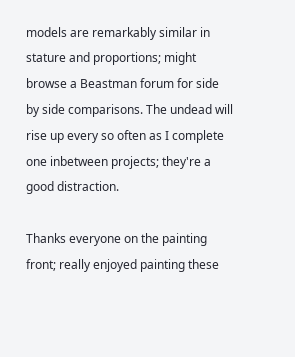models are remarkably similar in stature and proportions; might browse a Beastman forum for side by side comparisons. The undead will rise up every so often as I complete one inbetween projects; they're a good distraction.

Thanks everyone on the painting front; really enjoyed painting these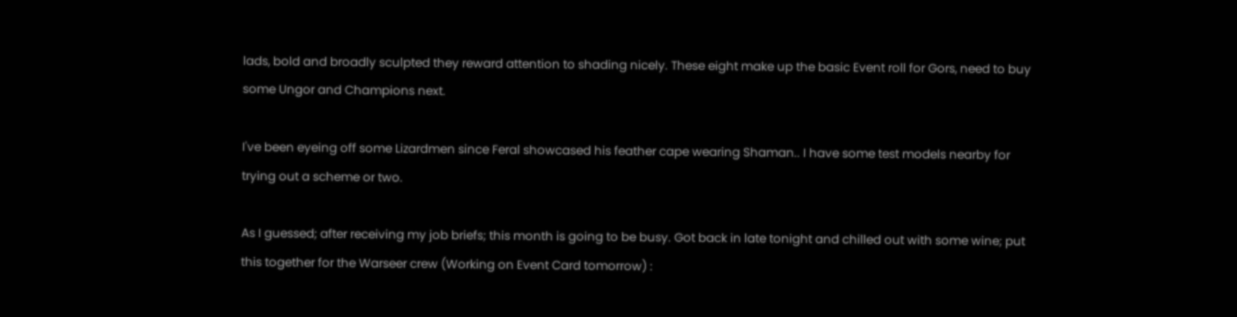lads, bold and broadly sculpted they reward attention to shading nicely. These eight make up the basic Event roll for Gors, need to buy some Ungor and Champions next.

I've been eyeing off some Lizardmen since Feral showcased his feather cape wearing Shaman.. I have some test models nearby for trying out a scheme or two.

As I guessed; after receiving my job briefs; this month is going to be busy. Got back in late tonight and chilled out with some wine; put this together for the Warseer crew (Working on Event Card tomorrow) :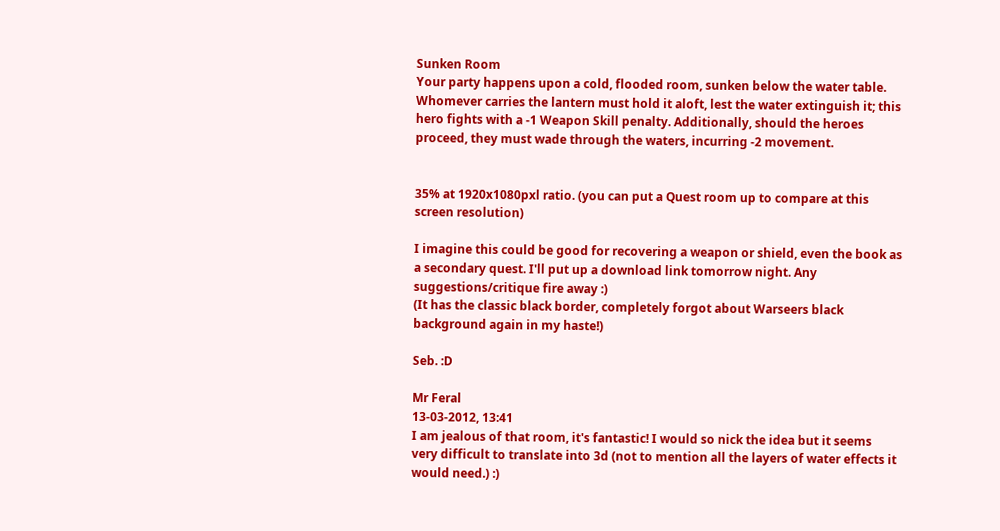Sunken Room
Your party happens upon a cold, flooded room, sunken below the water table. Whomever carries the lantern must hold it aloft, lest the water extinguish it; this hero fights with a -1 Weapon Skill penalty. Additionally, should the heroes proceed, they must wade through the waters, incurring -2 movement.


35% at 1920x1080pxl ratio. (you can put a Quest room up to compare at this screen resolution)

I imagine this could be good for recovering a weapon or shield, even the book as a secondary quest. I'll put up a download link tomorrow night. Any suggestions/critique fire away :)
(It has the classic black border, completely forgot about Warseers black background again in my haste!)

Seb. :D

Mr Feral
13-03-2012, 13:41
I am jealous of that room, it's fantastic! I would so nick the idea but it seems very difficult to translate into 3d (not to mention all the layers of water effects it would need.) :)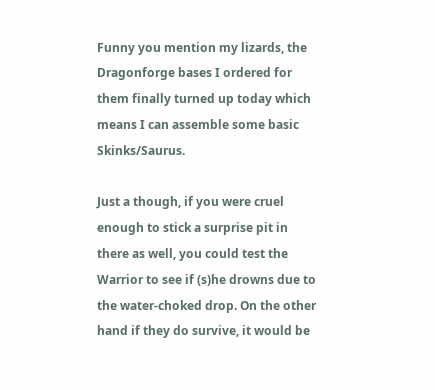Funny you mention my lizards, the Dragonforge bases I ordered for them finally turned up today which means I can assemble some basic Skinks/Saurus.

Just a though, if you were cruel enough to stick a surprise pit in there as well, you could test the Warrior to see if (s)he drowns due to the water-choked drop. On the other hand if they do survive, it would be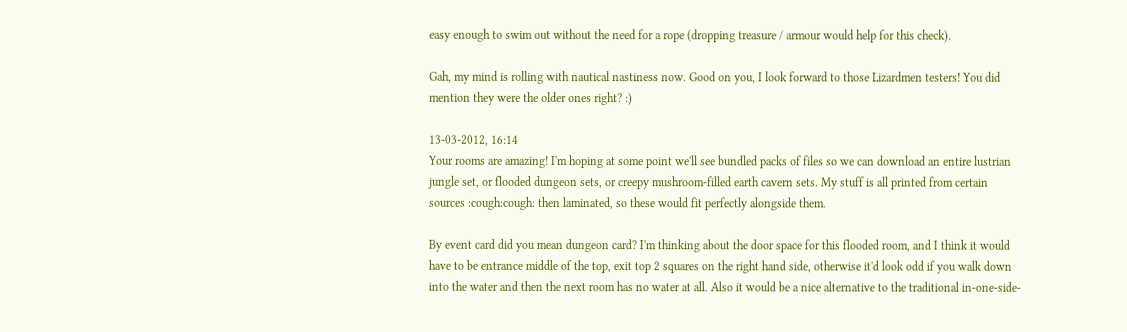easy enough to swim out without the need for a rope (dropping treasure / armour would help for this check).

Gah, my mind is rolling with nautical nastiness now. Good on you, I look forward to those Lizardmen testers! You did mention they were the older ones right? :)

13-03-2012, 16:14
Your rooms are amazing! I'm hoping at some point we'll see bundled packs of files so we can download an entire lustrian jungle set, or flooded dungeon sets, or creepy mushroom-filled earth cavern sets. My stuff is all printed from certain sources :cough:cough: then laminated, so these would fit perfectly alongside them.

By event card did you mean dungeon card? I'm thinking about the door space for this flooded room, and I think it would have to be entrance middle of the top, exit top 2 squares on the right hand side, otherwise it'd look odd if you walk down into the water and then the next room has no water at all. Also it would be a nice alternative to the traditional in-one-side-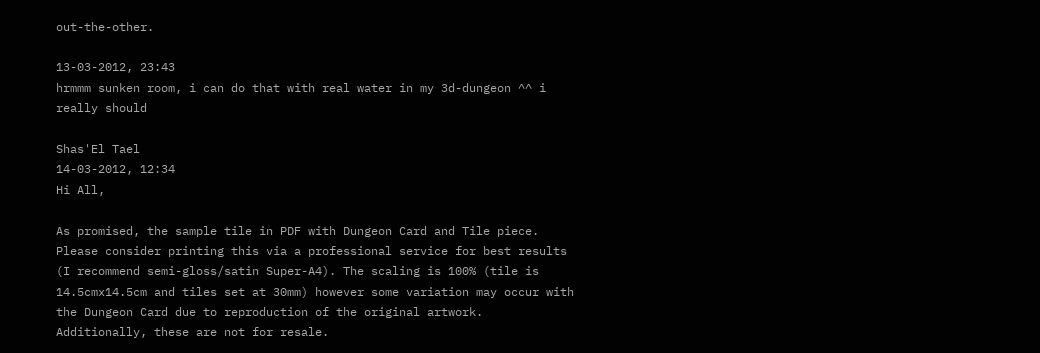out-the-other.

13-03-2012, 23:43
hrmmm sunken room, i can do that with real water in my 3d-dungeon ^^ i really should

Shas'El Tael
14-03-2012, 12:34
Hi All,

As promised, the sample tile in PDF with Dungeon Card and Tile piece. Please consider printing this via a professional service for best results (I recommend semi-gloss/satin Super-A4). The scaling is 100% (tile is 14.5cmx14.5cm and tiles set at 30mm) however some variation may occur with the Dungeon Card due to reproduction of the original artwork. Additionally, these are not for resale.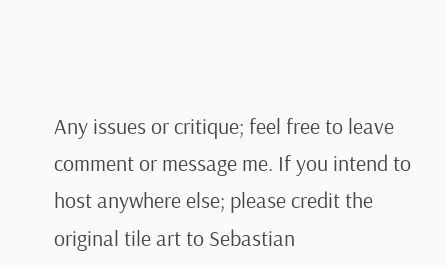Any issues or critique; feel free to leave comment or message me. If you intend to host anywhere else; please credit the original tile art to Sebastian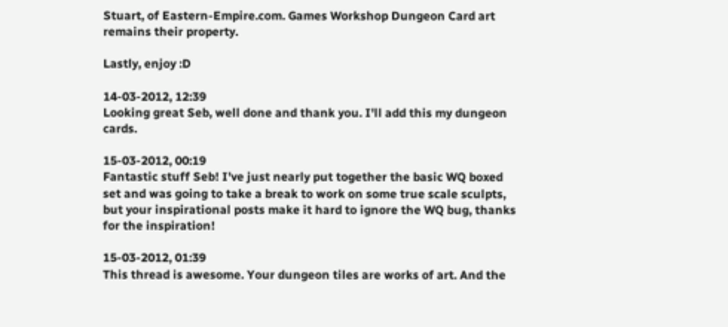Stuart, of Eastern-Empire.com. Games Workshop Dungeon Card art remains their property.

Lastly, enjoy :D

14-03-2012, 12:39
Looking great Seb, well done and thank you. I'll add this my dungeon cards.

15-03-2012, 00:19
Fantastic stuff Seb! I've just nearly put together the basic WQ boxed set and was going to take a break to work on some true scale sculpts, but your inspirational posts make it hard to ignore the WQ bug, thanks for the inspiration!

15-03-2012, 01:39
This thread is awesome. Your dungeon tiles are works of art. And the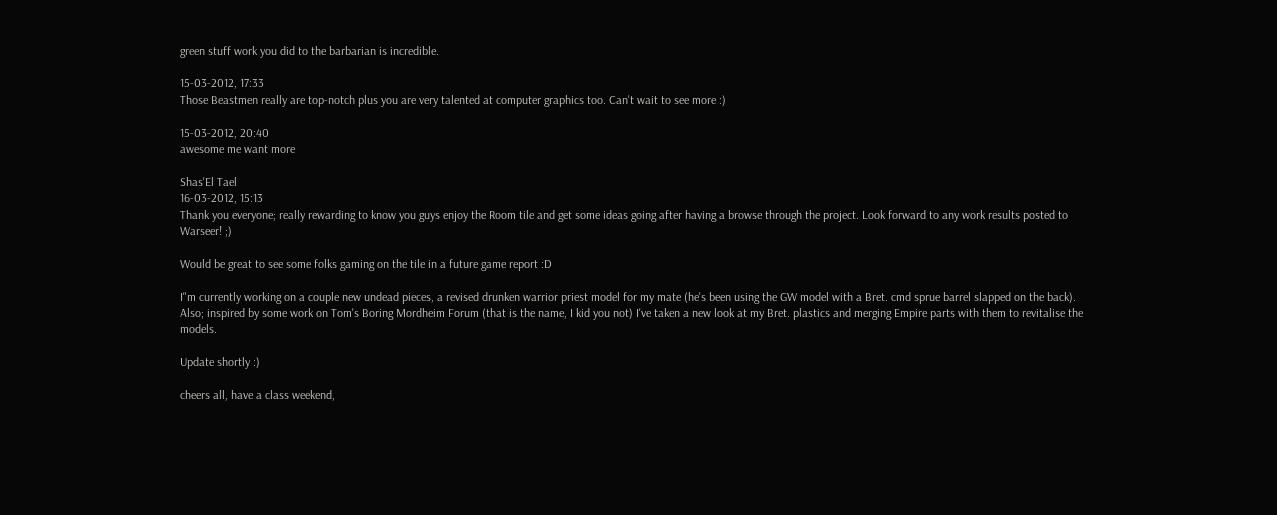green stuff work you did to the barbarian is incredible.

15-03-2012, 17:33
Those Beastmen really are top-notch plus you are very talented at computer graphics too. Can't wait to see more :)

15-03-2012, 20:40
awesome me want more

Shas'El Tael
16-03-2012, 15:13
Thank you everyone; really rewarding to know you guys enjoy the Room tile and get some ideas going after having a browse through the project. Look forward to any work results posted to Warseer! ;)

Would be great to see some folks gaming on the tile in a future game report :D

I"m currently working on a couple new undead pieces, a revised drunken warrior priest model for my mate (he's been using the GW model with a Bret. cmd sprue barrel slapped on the back). Also; inspired by some work on Tom's Boring Mordheim Forum (that is the name, I kid you not) I've taken a new look at my Bret. plastics and merging Empire parts with them to revitalise the models.

Update shortly :)

cheers all, have a class weekend,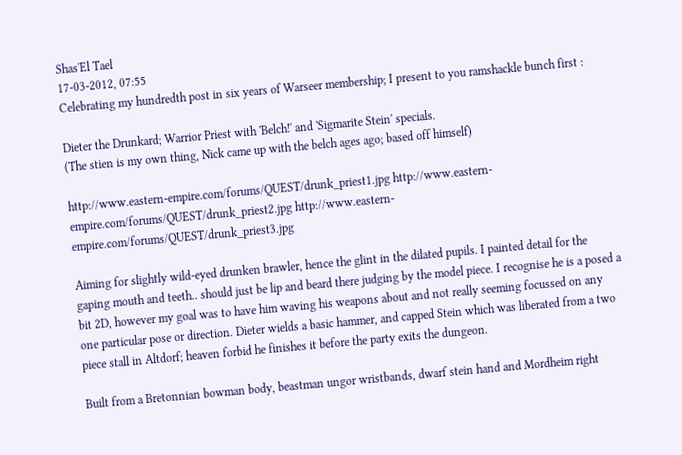Shas'El Tael
17-03-2012, 07:55
Celebrating my hundredth post in six years of Warseer membership; I present to you ramshackle bunch first :

Dieter the Drunkard; Warrior Priest with 'Belch!' and 'Sigmarite Stein' specials.
(The stien is my own thing, Nick came up with the belch ages ago; based off himself)

http://www.eastern-empire.com/forums/QUEST/drunk_priest1.jpg http://www.eastern-empire.com/forums/QUEST/drunk_priest2.jpg http://www.eastern-empire.com/forums/QUEST/drunk_priest3.jpg

Aiming for slightly wild-eyed drunken brawler, hence the glint in the dilated pupils. I painted detail for the gaping mouth and teeth.. should just be lip and beard there judging by the model piece. I recognise he is a posed a bit 2D, however my goal was to have him waving his weapons about and not really seeming focussed on any one particular pose or direction. Dieter wields a basic hammer, and capped Stein which was liberated from a two piece stall in Altdorf; heaven forbid he finishes it before the party exits the dungeon.

Built from a Bretonnian bowman body, beastman ungor wristbands, dwarf stein hand and Mordheim right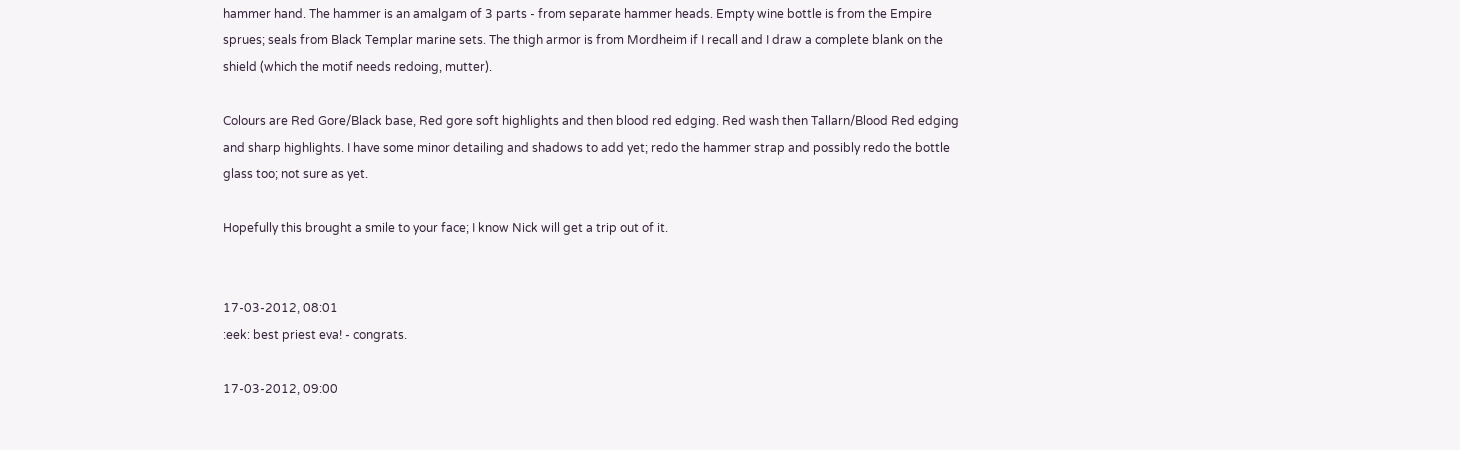hammer hand. The hammer is an amalgam of 3 parts - from separate hammer heads. Empty wine bottle is from the Empire sprues; seals from Black Templar marine sets. The thigh armor is from Mordheim if I recall and I draw a complete blank on the shield (which the motif needs redoing, mutter).

Colours are Red Gore/Black base, Red gore soft highlights and then blood red edging. Red wash then Tallarn/Blood Red edging and sharp highlights. I have some minor detailing and shadows to add yet; redo the hammer strap and possibly redo the bottle glass too; not sure as yet.

Hopefully this brought a smile to your face; I know Nick will get a trip out of it.


17-03-2012, 08:01
:eek: best priest eva! - congrats.

17-03-2012, 09:00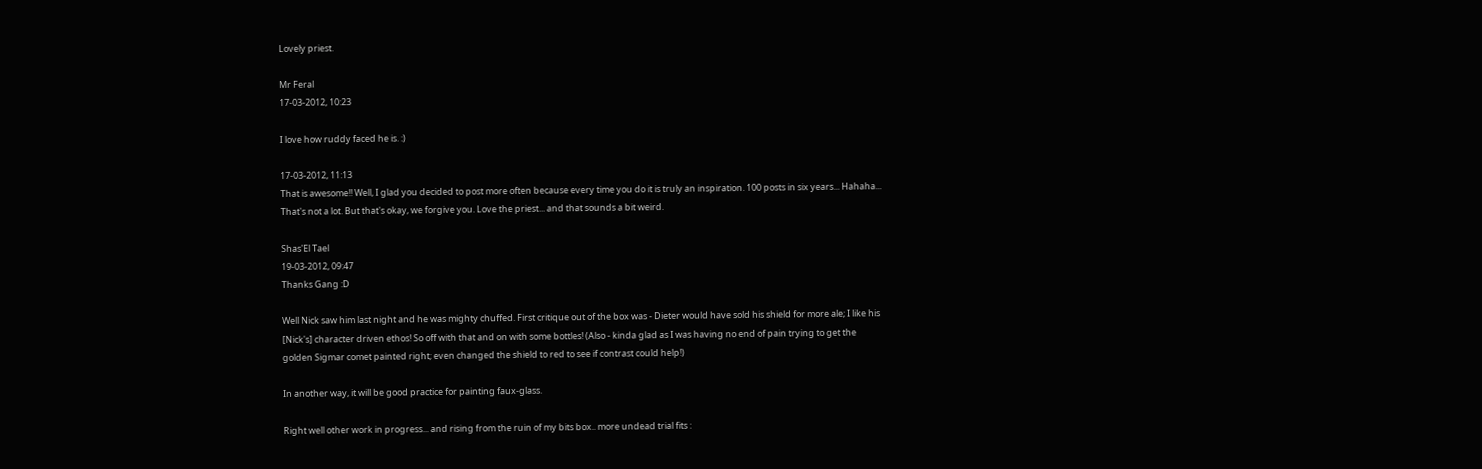Lovely priest.

Mr Feral
17-03-2012, 10:23

I love how ruddy faced he is. :)

17-03-2012, 11:13
That is awesome!! Well, I glad you decided to post more often because every time you do it is truly an inspiration. 100 posts in six years... Hahaha... That's not a lot. But that's okay, we forgive you. Love the priest... and that sounds a bit weird.

Shas'El Tael
19-03-2012, 09:47
Thanks Gang :D

Well Nick saw him last night and he was mighty chuffed. First critique out of the box was - Dieter would have sold his shield for more ale; I like his [Nick's] character driven ethos! So off with that and on with some bottles! (Also - kinda glad as I was having no end of pain trying to get the golden Sigmar comet painted right; even changed the shield to red to see if contrast could help!)

In another way, it will be good practice for painting faux-glass.

Right well other work in progress... and rising from the ruin of my bits box.. more undead trial fits :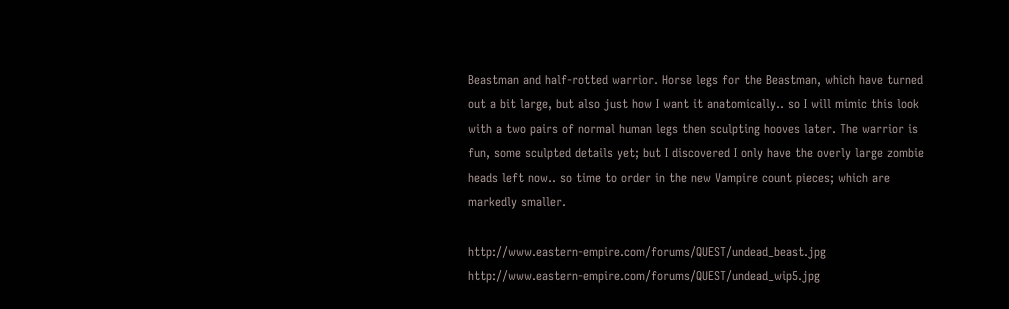Beastman and half-rotted warrior. Horse legs for the Beastman, which have turned out a bit large, but also just how I want it anatomically.. so I will mimic this look with a two pairs of normal human legs then sculpting hooves later. The warrior is fun, some sculpted details yet; but I discovered I only have the overly large zombie heads left now.. so time to order in the new Vampire count pieces; which are markedly smaller.

http://www.eastern-empire.com/forums/QUEST/undead_beast.jpg http://www.eastern-empire.com/forums/QUEST/undead_wip5.jpg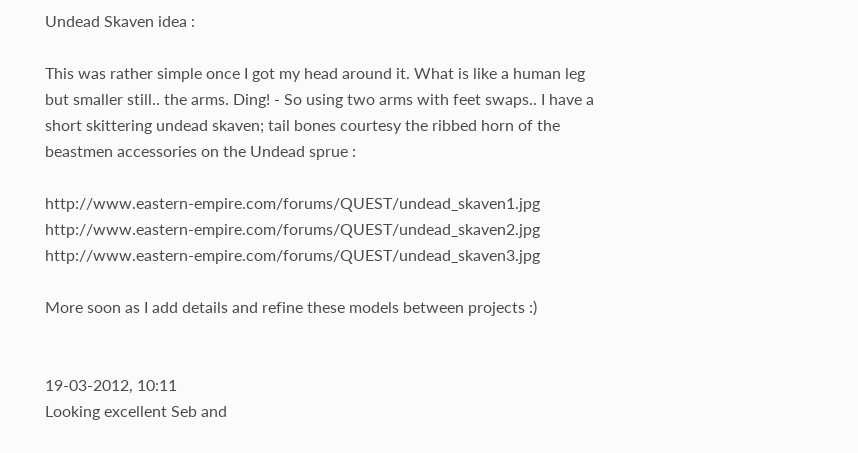Undead Skaven idea :

This was rather simple once I got my head around it. What is like a human leg but smaller still.. the arms. Ding! - So using two arms with feet swaps.. I have a short skittering undead skaven; tail bones courtesy the ribbed horn of the beastmen accessories on the Undead sprue :

http://www.eastern-empire.com/forums/QUEST/undead_skaven1.jpg http://www.eastern-empire.com/forums/QUEST/undead_skaven2.jpg http://www.eastern-empire.com/forums/QUEST/undead_skaven3.jpg

More soon as I add details and refine these models between projects :)


19-03-2012, 10:11
Looking excellent Seb and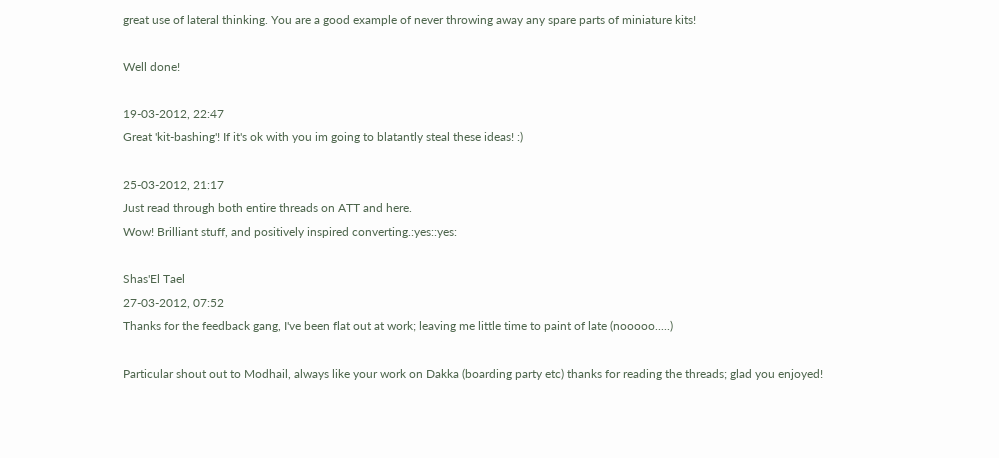great use of lateral thinking. You are a good example of never throwing away any spare parts of miniature kits!

Well done!

19-03-2012, 22:47
Great 'kit-bashing'! If it's ok with you im going to blatantly steal these ideas! :)

25-03-2012, 21:17
Just read through both entire threads on ATT and here.
Wow! Brilliant stuff, and positively inspired converting.:yes::yes:

Shas'El Tael
27-03-2012, 07:52
Thanks for the feedback gang, I've been flat out at work; leaving me little time to paint of late (nooooo.....)

Particular shout out to Modhail, always like your work on Dakka (boarding party etc) thanks for reading the threads; glad you enjoyed!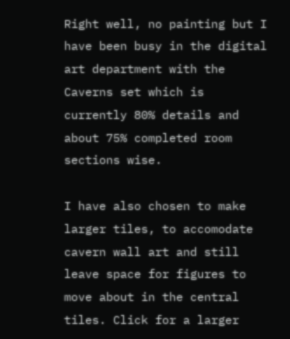Right well, no painting but I have been busy in the digital art department with the Caverns set which is currently 80% details and about 75% completed room sections wise.

I have also chosen to make larger tiles, to accomodate cavern wall art and still leave space for figures to move about in the central tiles. Click for a larger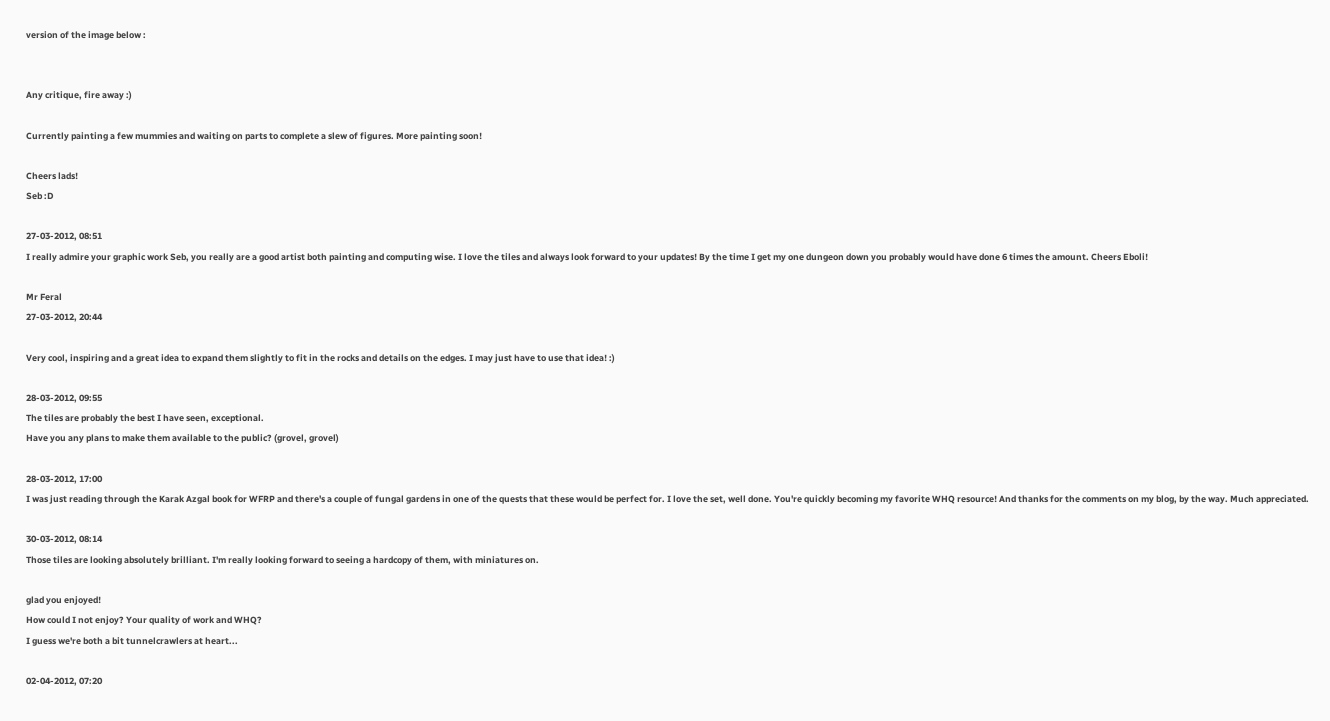version of the image below :


Any critique, fire away :)

Currently painting a few mummies and waiting on parts to complete a slew of figures. More painting soon!

Cheers lads!
Seb :D

27-03-2012, 08:51
I really admire your graphic work Seb, you really are a good artist both painting and computing wise. I love the tiles and always look forward to your updates! By the time I get my one dungeon down you probably would have done 6 times the amount. Cheers Eboli!

Mr Feral
27-03-2012, 20:44

Very cool, inspiring and a great idea to expand them slightly to fit in the rocks and details on the edges. I may just have to use that idea! :)

28-03-2012, 09:55
The tiles are probably the best I have seen, exceptional.
Have you any plans to make them available to the public? (grovel, grovel)

28-03-2012, 17:00
I was just reading through the Karak Azgal book for WFRP and there's a couple of fungal gardens in one of the quests that these would be perfect for. I love the set, well done. You're quickly becoming my favorite WHQ resource! And thanks for the comments on my blog, by the way. Much appreciated.

30-03-2012, 08:14
Those tiles are looking absolutely brilliant. I'm really looking forward to seeing a hardcopy of them, with miniatures on.

glad you enjoyed!
How could I not enjoy? Your quality of work and WHQ?
I guess we're both a bit tunnelcrawlers at heart...

02-04-2012, 07:20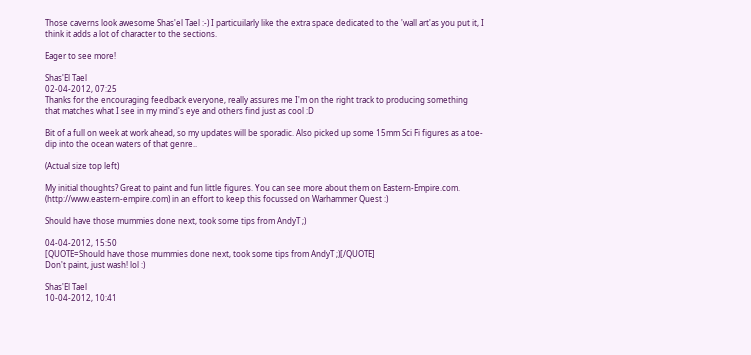Those caverns look awesome Shas'el Tael :-) I particuilarly like the extra space dedicated to the 'wall art'as you put it, I think it adds a lot of character to the sections.

Eager to see more!

Shas'El Tael
02-04-2012, 07:25
Thanks for the encouraging feedback everyone, really assures me I'm on the right track to producing something that matches what I see in my mind's eye and others find just as cool :D

Bit of a full on week at work ahead, so my updates will be sporadic. Also picked up some 15mm Sci Fi figures as a toe-dip into the ocean waters of that genre..

(Actual size top left)

My initial thoughts? Great to paint and fun little figures. You can see more about them on Eastern-Empire.com. (http://www.eastern-empire.com) in an effort to keep this focussed on Warhammer Quest :)

Should have those mummies done next, took some tips from AndyT ;)

04-04-2012, 15:50
[QUOTE=Should have those mummies done next, took some tips from AndyT ;)[/QUOTE]
Don't paint, just wash! lol :)

Shas'El Tael
10-04-2012, 10:41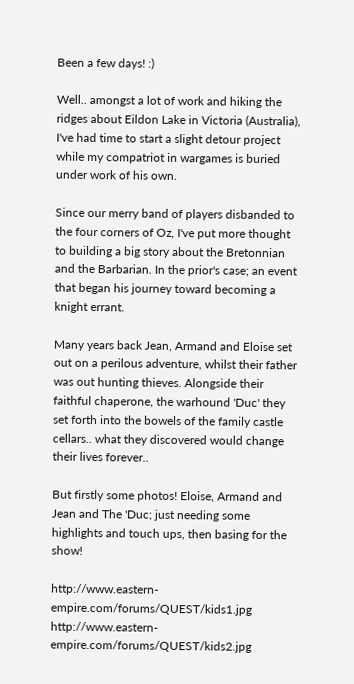Been a few days! :)

Well.. amongst a lot of work and hiking the ridges about Eildon Lake in Victoria (Australia), I've had time to start a slight detour project while my compatriot in wargames is buried under work of his own.

Since our merry band of players disbanded to the four corners of Oz, I've put more thought to building a big story about the Bretonnian and the Barbarian. In the prior's case; an event that began his journey toward becoming a knight errant.

Many years back Jean, Armand and Eloise set out on a perilous adventure, whilst their father was out hunting thieves. Alongside their faithful chaperone, the warhound 'Duc' they set forth into the bowels of the family castle cellars.. what they discovered would change their lives forever..

But firstly some photos! Eloise, Armand and Jean and The 'Duc; just needing some highlights and touch ups, then basing for the show!

http://www.eastern-empire.com/forums/QUEST/kids1.jpg http://www.eastern-empire.com/forums/QUEST/kids2.jpg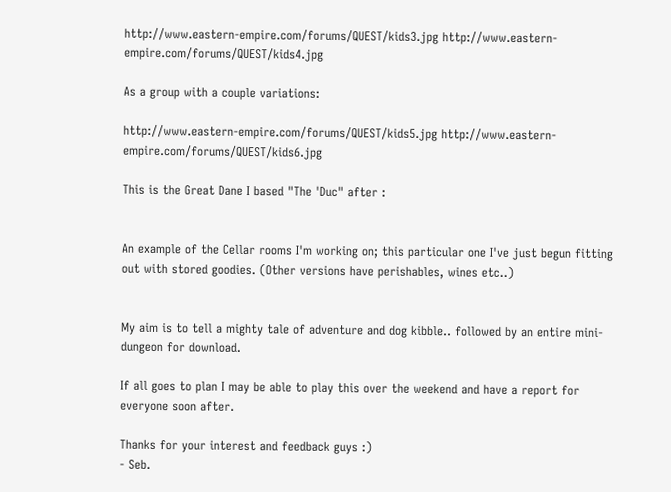http://www.eastern-empire.com/forums/QUEST/kids3.jpg http://www.eastern-empire.com/forums/QUEST/kids4.jpg

As a group with a couple variations:

http://www.eastern-empire.com/forums/QUEST/kids5.jpg http://www.eastern-empire.com/forums/QUEST/kids6.jpg

This is the Great Dane I based "The 'Duc" after :


An example of the Cellar rooms I'm working on; this particular one I've just begun fitting out with stored goodies. (Other versions have perishables, wines etc..)


My aim is to tell a mighty tale of adventure and dog kibble.. followed by an entire mini-dungeon for download.

If all goes to plan I may be able to play this over the weekend and have a report for everyone soon after.

Thanks for your interest and feedback guys :)
- Seb.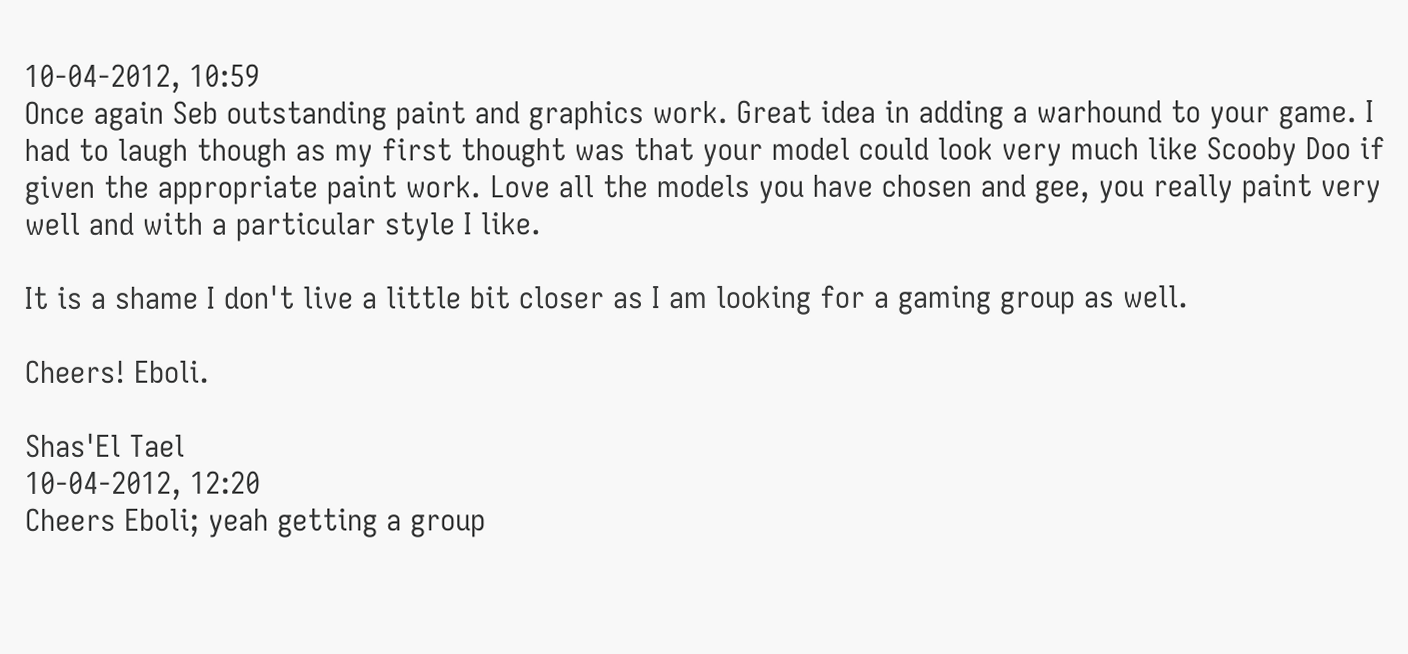10-04-2012, 10:59
Once again Seb outstanding paint and graphics work. Great idea in adding a warhound to your game. I had to laugh though as my first thought was that your model could look very much like Scooby Doo if given the appropriate paint work. Love all the models you have chosen and gee, you really paint very well and with a particular style I like.

It is a shame I don't live a little bit closer as I am looking for a gaming group as well.

Cheers! Eboli.

Shas'El Tael
10-04-2012, 12:20
Cheers Eboli; yeah getting a group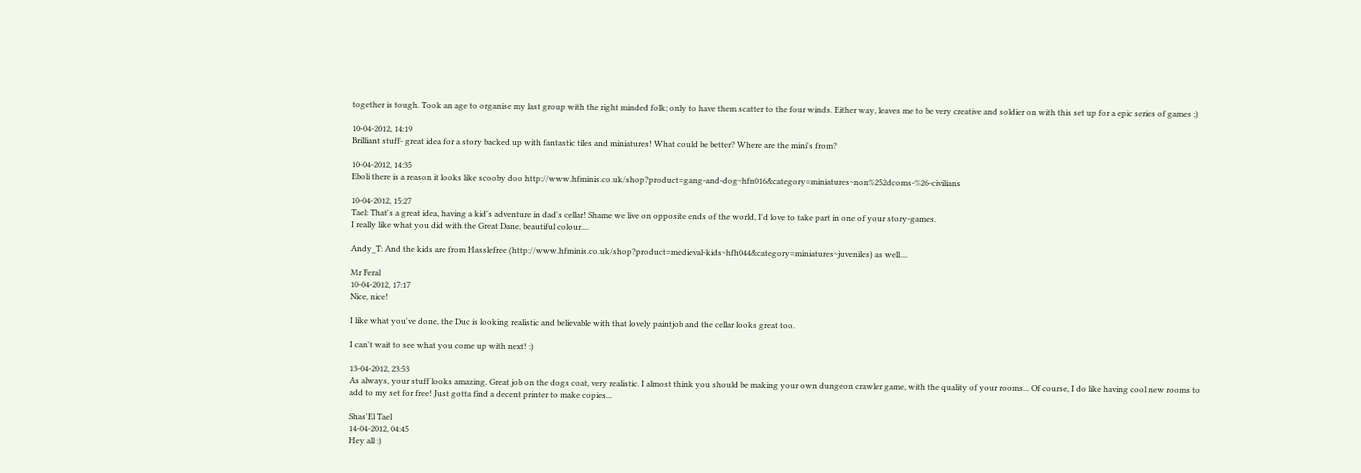together is tough. Took an age to organise my last group with the right minded folk; only to have them scatter to the four winds. Either way, leaves me to be very creative and soldier on with this set up for a epic series of games ;)

10-04-2012, 14:19
Brilliant stuff- great idea for a story backed up with fantastic tiles and miniatures! What could be better? Where are the mini's from?

10-04-2012, 14:35
Eboli there is a reason it looks like scooby doo http://www.hfminis.co.uk/shop?product=gang-and-dog~hfn016&category=miniatures~non%252dcoms-%26-civilians

10-04-2012, 15:27
Tael: That's a great idea, having a kid's adventure in dad's cellar! Shame we live on opposite ends of the world, I'd love to take part in one of your story-games.
I really like what you did with the Great Dane, beautiful colour....

Andy_T: And the kids are from Hasslefree (http://www.hfminis.co.uk/shop?product=medieval-kids~hfh044&category=miniatures~juveniles) as well....

Mr Feral
10-04-2012, 17:17
Nice, nice!

I like what you've done, the Duc is looking realistic and believable with that lovely paintjob and the cellar looks great too.

I can't wait to see what you come up with next! :)

13-04-2012, 23:53
As always, your stuff looks amazing. Great job on the dogs coat, very realistic. I almost think you should be making your own dungeon crawler game, with the quality of your rooms... Of course, I do like having cool new rooms to add to my set for free! Just gotta find a decent printer to make copies...

Shas'El Tael
14-04-2012, 04:45
Hey all :)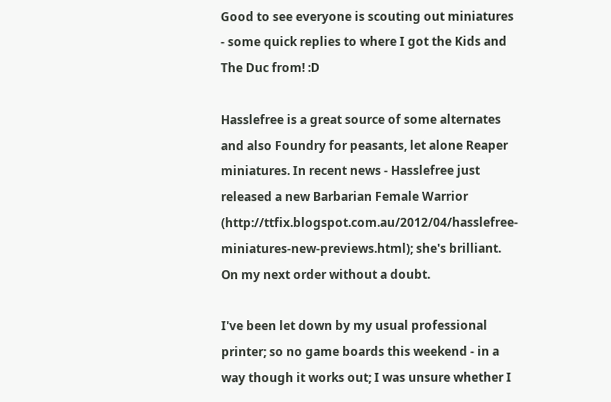Good to see everyone is scouting out miniatures - some quick replies to where I got the Kids and The Duc from! :D

Hasslefree is a great source of some alternates and also Foundry for peasants, let alone Reaper miniatures. In recent news - Hasslefree just released a new Barbarian Female Warrior (http://ttfix.blogspot.com.au/2012/04/hasslefree-miniatures-new-previews.html); she's brilliant. On my next order without a doubt.

I've been let down by my usual professional printer; so no game boards this weekend - in a way though it works out; I was unsure whether I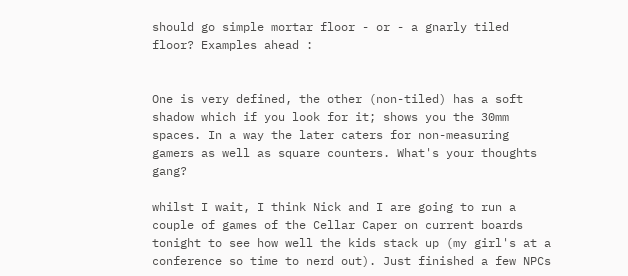should go simple mortar floor - or - a gnarly tiled floor? Examples ahead :


One is very defined, the other (non-tiled) has a soft shadow which if you look for it; shows you the 30mm spaces. In a way the later caters for non-measuring gamers as well as square counters. What's your thoughts gang?

whilst I wait, I think Nick and I are going to run a couple of games of the Cellar Caper on current boards tonight to see how well the kids stack up (my girl's at a conference so time to nerd out). Just finished a few NPCs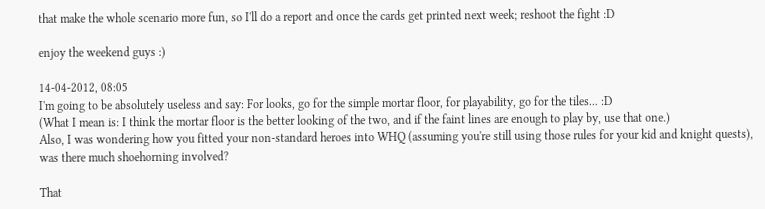that make the whole scenario more fun, so I'll do a report and once the cards get printed next week; reshoot the fight :D

enjoy the weekend guys :)

14-04-2012, 08:05
I'm going to be absolutely useless and say: For looks, go for the simple mortar floor, for playability, go for the tiles... :D
(What I mean is: I think the mortar floor is the better looking of the two, and if the faint lines are enough to play by, use that one.)
Also, I was wondering how you fitted your non-standard heroes into WHQ (assuming you're still using those rules for your kid and knight quests), was there much shoehorning involved?

That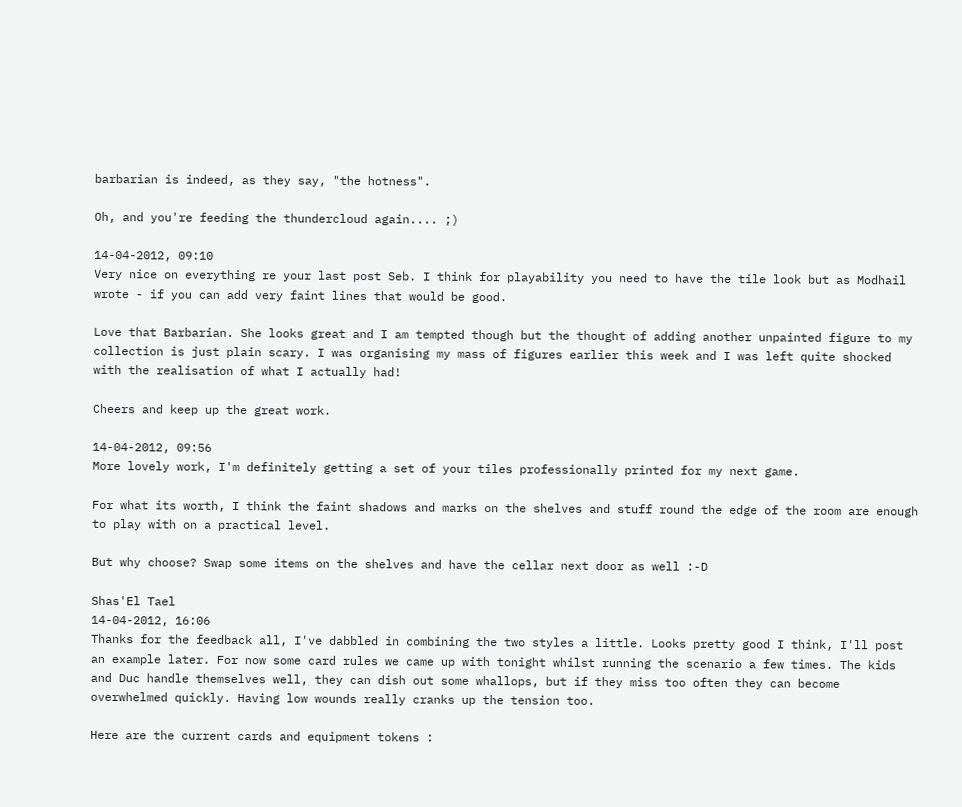barbarian is indeed, as they say, "the hotness".

Oh, and you're feeding the thundercloud again.... ;)

14-04-2012, 09:10
Very nice on everything re your last post Seb. I think for playability you need to have the tile look but as Modhail wrote - if you can add very faint lines that would be good.

Love that Barbarian. She looks great and I am tempted though but the thought of adding another unpainted figure to my collection is just plain scary. I was organising my mass of figures earlier this week and I was left quite shocked with the realisation of what I actually had!

Cheers and keep up the great work.

14-04-2012, 09:56
More lovely work, I'm definitely getting a set of your tiles professionally printed for my next game.

For what its worth, I think the faint shadows and marks on the shelves and stuff round the edge of the room are enough to play with on a practical level.

But why choose? Swap some items on the shelves and have the cellar next door as well :-D

Shas'El Tael
14-04-2012, 16:06
Thanks for the feedback all, I've dabbled in combining the two styles a little. Looks pretty good I think, I'll post an example later. For now some card rules we came up with tonight whilst running the scenario a few times. The kids and Duc handle themselves well, they can dish out some whallops, but if they miss too often they can become overwhelmed quickly. Having low wounds really cranks up the tension too.

Here are the current cards and equipment tokens :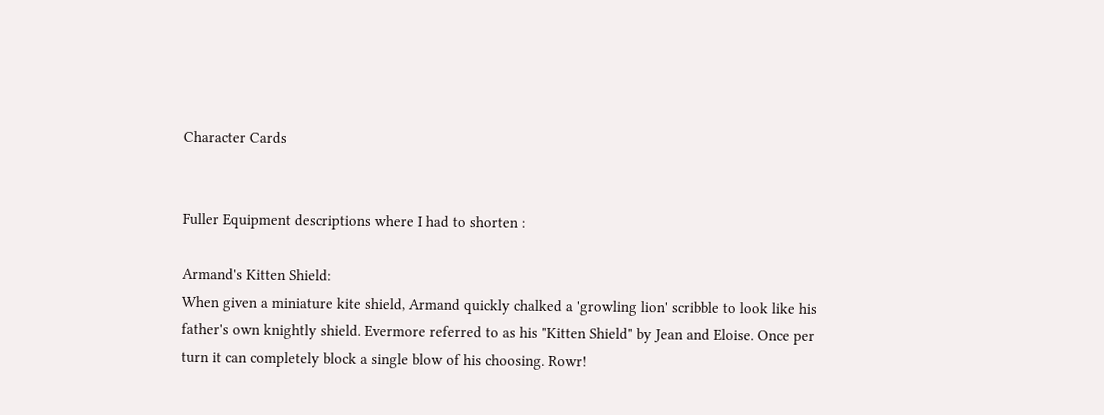Character Cards


Fuller Equipment descriptions where I had to shorten :

Armand's Kitten Shield:
When given a miniature kite shield, Armand quickly chalked a 'growling lion' scribble to look like his father's own knightly shield. Evermore referred to as his "Kitten Shield" by Jean and Eloise. Once per turn it can completely block a single blow of his choosing. Rowr!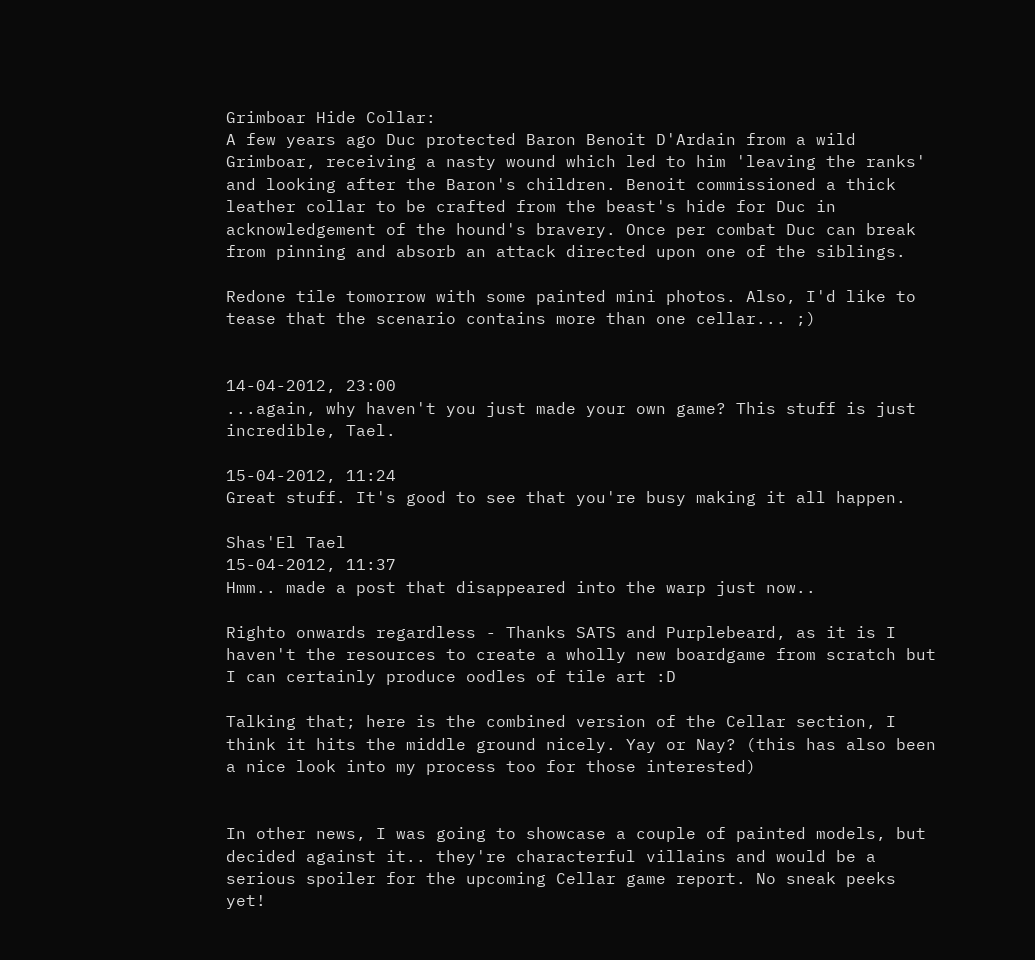Grimboar Hide Collar:
A few years ago Duc protected Baron Benoit D'Ardain from a wild Grimboar, receiving a nasty wound which led to him 'leaving the ranks' and looking after the Baron's children. Benoit commissioned a thick leather collar to be crafted from the beast's hide for Duc in acknowledgement of the hound's bravery. Once per combat Duc can break from pinning and absorb an attack directed upon one of the siblings.

Redone tile tomorrow with some painted mini photos. Also, I'd like to tease that the scenario contains more than one cellar... ;)


14-04-2012, 23:00
...again, why haven't you just made your own game? This stuff is just incredible, Tael.

15-04-2012, 11:24
Great stuff. It's good to see that you're busy making it all happen.

Shas'El Tael
15-04-2012, 11:37
Hmm.. made a post that disappeared into the warp just now..

Righto onwards regardless - Thanks SATS and Purplebeard, as it is I haven't the resources to create a wholly new boardgame from scratch but I can certainly produce oodles of tile art :D

Talking that; here is the combined version of the Cellar section, I think it hits the middle ground nicely. Yay or Nay? (this has also been a nice look into my process too for those interested)


In other news, I was going to showcase a couple of painted models, but decided against it.. they're characterful villains and would be a serious spoiler for the upcoming Cellar game report. No sneak peeks yet!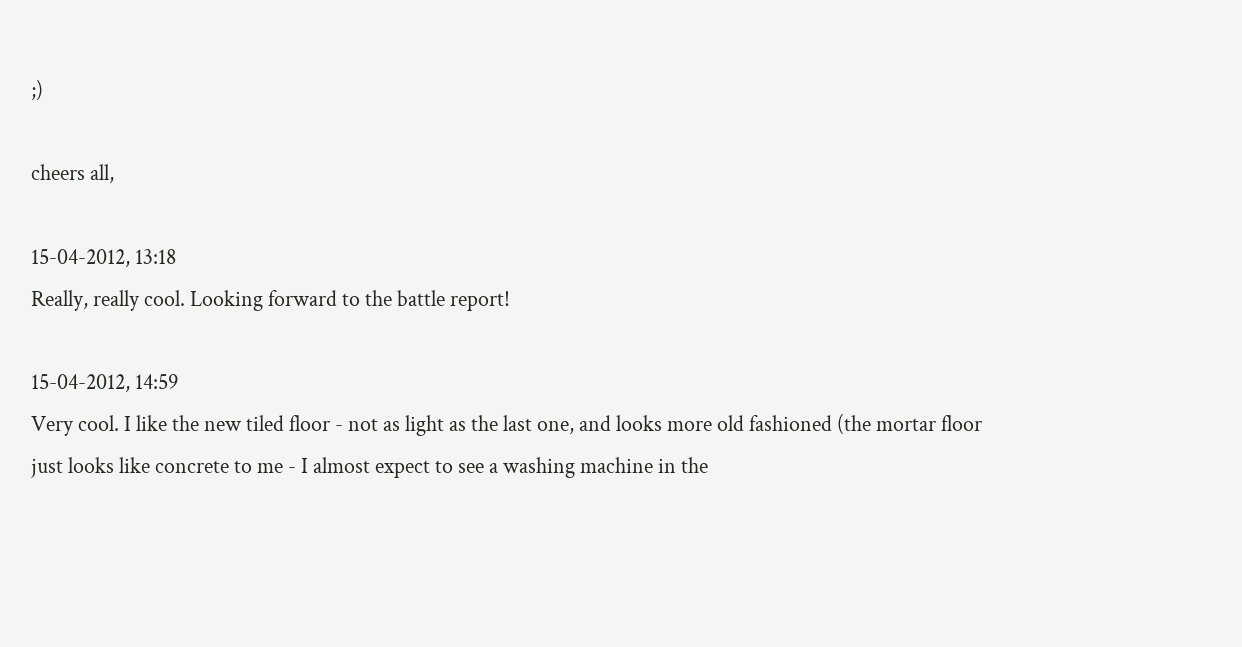;)

cheers all,

15-04-2012, 13:18
Really, really cool. Looking forward to the battle report!

15-04-2012, 14:59
Very cool. I like the new tiled floor - not as light as the last one, and looks more old fashioned (the mortar floor just looks like concrete to me - I almost expect to see a washing machine in the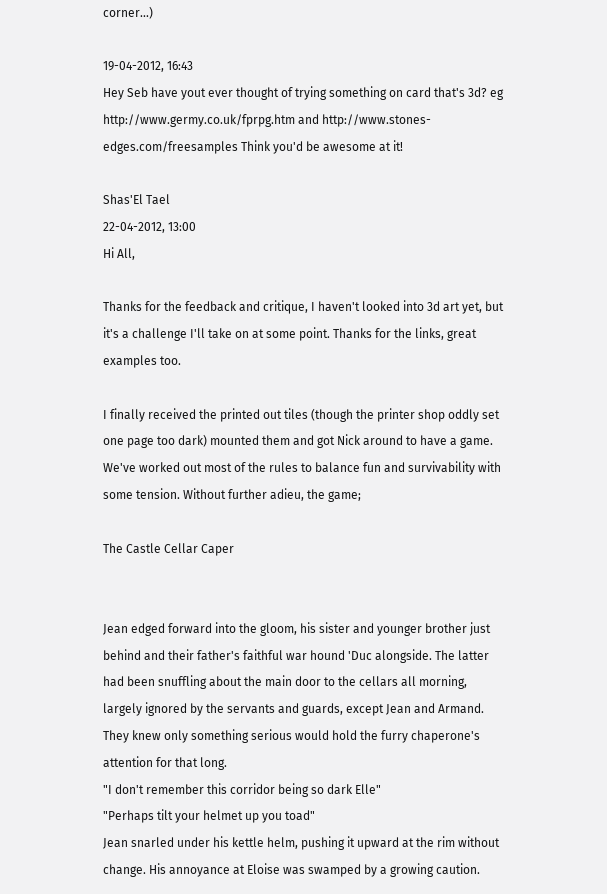corner...)

19-04-2012, 16:43
Hey Seb have yout ever thought of trying something on card that's 3d? eg http://www.germy.co.uk/fprpg.htm and http://www.stones-edges.com/freesamples Think you'd be awesome at it!

Shas'El Tael
22-04-2012, 13:00
Hi All,

Thanks for the feedback and critique, I haven't looked into 3d art yet, but it's a challenge I'll take on at some point. Thanks for the links, great examples too.

I finally received the printed out tiles (though the printer shop oddly set one page too dark) mounted them and got Nick around to have a game. We've worked out most of the rules to balance fun and survivability with some tension. Without further adieu, the game;

The Castle Cellar Caper


Jean edged forward into the gloom, his sister and younger brother just behind and their father's faithful war hound 'Duc alongside. The latter had been snuffling about the main door to the cellars all morning, largely ignored by the servants and guards, except Jean and Armand. They knew only something serious would hold the furry chaperone's attention for that long.
"I don't remember this corridor being so dark Elle"
"Perhaps tilt your helmet up you toad"
Jean snarled under his kettle helm, pushing it upward at the rim without change. His annoyance at Eloise was swamped by a growing caution.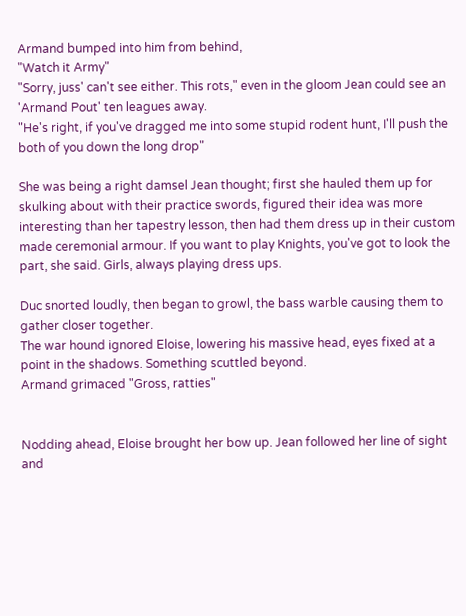Armand bumped into him from behind,
"Watch it Army"
"Sorry, juss' can't see either. This rots," even in the gloom Jean could see an 'Armand Pout' ten leagues away.
"He's right, if you've dragged me into some stupid rodent hunt, I'll push the both of you down the long drop"

She was being a right damsel Jean thought; first she hauled them up for skulking about with their practice swords, figured their idea was more interesting than her tapestry lesson, then had them dress up in their custom made ceremonial armour. If you want to play Knights, you've got to look the part, she said. Girls, always playing dress ups.

Duc snorted loudly, then began to growl, the bass warble causing them to gather closer together.
The war hound ignored Eloise, lowering his massive head, eyes fixed at a point in the shadows. Something scuttled beyond.
Armand grimaced "Gross, ratties"


Nodding ahead, Eloise brought her bow up. Jean followed her line of sight and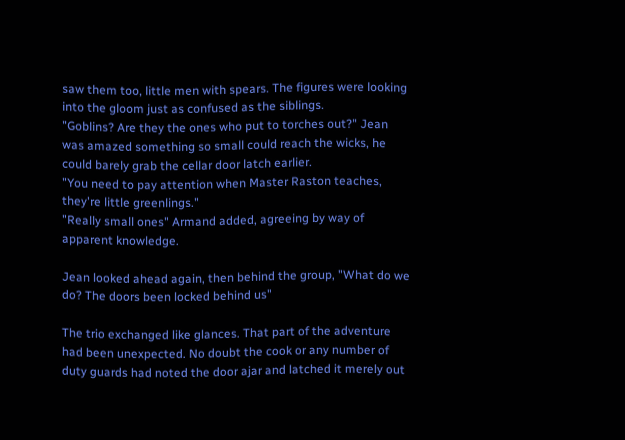saw them too, little men with spears. The figures were looking into the gloom just as confused as the siblings.
"Goblins? Are they the ones who put to torches out?" Jean was amazed something so small could reach the wicks, he could barely grab the cellar door latch earlier.
"You need to pay attention when Master Raston teaches, they're little greenlings."
"Really small ones" Armand added, agreeing by way of apparent knowledge.

Jean looked ahead again, then behind the group, "What do we do? The doors been locked behind us"

The trio exchanged like glances. That part of the adventure had been unexpected. No doubt the cook or any number of duty guards had noted the door ajar and latched it merely out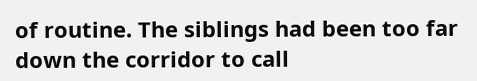of routine. The siblings had been too far down the corridor to call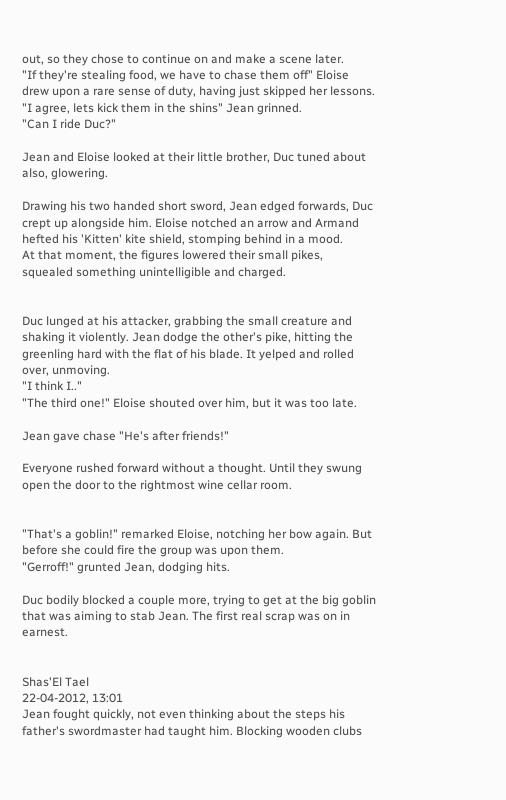out, so they chose to continue on and make a scene later.
"If they're stealing food, we have to chase them off" Eloise drew upon a rare sense of duty, having just skipped her lessons.
"I agree, lets kick them in the shins" Jean grinned.
"Can I ride Duc?"

Jean and Eloise looked at their little brother, Duc tuned about also, glowering.

Drawing his two handed short sword, Jean edged forwards, Duc crept up alongside him. Eloise notched an arrow and Armand hefted his 'Kitten' kite shield, stomping behind in a mood.
At that moment, the figures lowered their small pikes, squealed something unintelligible and charged.


Duc lunged at his attacker, grabbing the small creature and shaking it violently. Jean dodge the other's pike, hitting the greenling hard with the flat of his blade. It yelped and rolled over, unmoving.
"I think I.."
"The third one!" Eloise shouted over him, but it was too late.

Jean gave chase "He's after friends!"

Everyone rushed forward without a thought. Until they swung open the door to the rightmost wine cellar room.


"That's a goblin!" remarked Eloise, notching her bow again. But before she could fire the group was upon them.
"Gerroff!" grunted Jean, dodging hits.

Duc bodily blocked a couple more, trying to get at the big goblin that was aiming to stab Jean. The first real scrap was on in earnest.


Shas'El Tael
22-04-2012, 13:01
Jean fought quickly, not even thinking about the steps his father's swordmaster had taught him. Blocking wooden clubs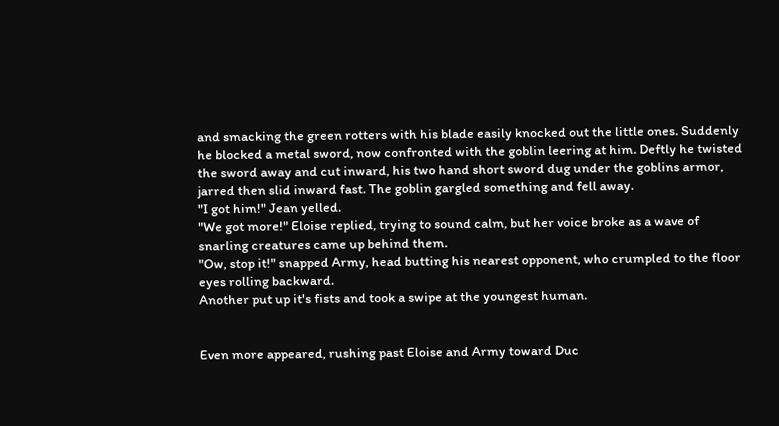and smacking the green rotters with his blade easily knocked out the little ones. Suddenly he blocked a metal sword, now confronted with the goblin leering at him. Deftly he twisted the sword away and cut inward, his two hand short sword dug under the goblins armor, jarred then slid inward fast. The goblin gargled something and fell away.
"I got him!" Jean yelled.
"We got more!" Eloise replied, trying to sound calm, but her voice broke as a wave of snarling creatures came up behind them.
"Ow, stop it!" snapped Army, head butting his nearest opponent, who crumpled to the floor eyes rolling backward.
Another put up it's fists and took a swipe at the youngest human.


Even more appeared, rushing past Eloise and Army toward Duc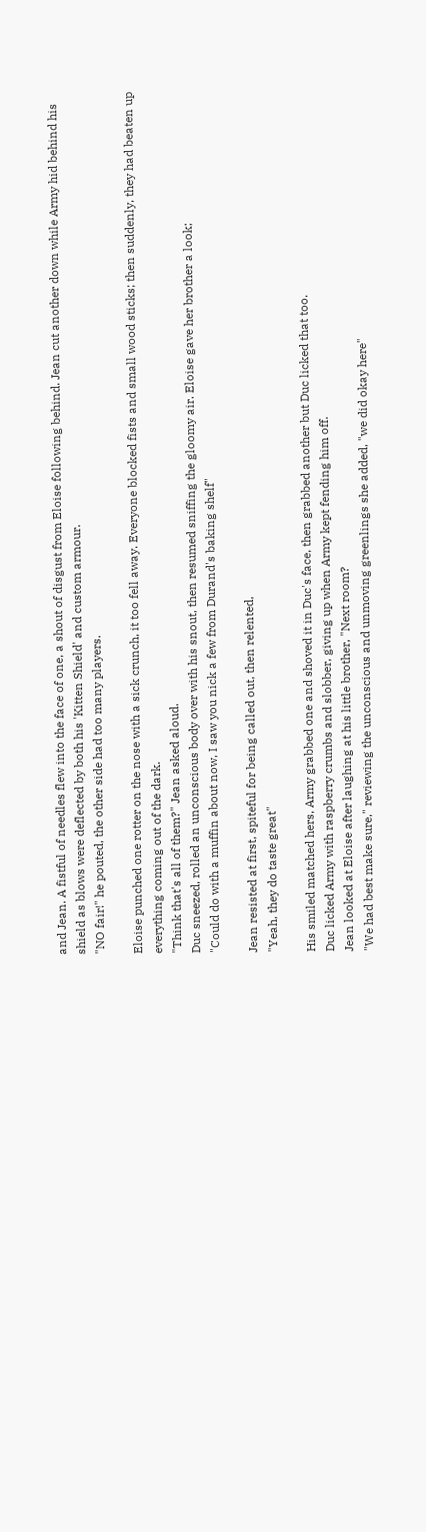and Jean. A fistful of needles flew into the face of one, a shout of disgust from Eloise following behind. Jean cut another down while Army hid behind his shield as blows were deflected by both his 'Kitten Shield' and custom armour.
"NO fair!" he pouted, the other side had too many players.

Eloise punched one rotter on the nose with a sick crunch, it too fell away. Everyone blocked fists and small wood sticks; then suddenly, they had beaten up everything coming out of the dark.
"Think that's all of them?" Jean asked aloud.
Duc sneezed, rolled an unconscious body over with his snout, then resumed sniffing the gloomy air. Eloise gave her brother a look;
"Could do with a muffin about now, I saw you nick a few from Durand's baking shelf"

Jean resisted at first, spiteful for being called out, then relented,
"Yeah, they do taste great"

His smiled matched hers, Army grabbed one and shoved it in Duc's face, then grabbed another but Duc licked that too.
Duc licked Army with raspberry crumbs and slobber, giving up when Army kept fending him off.
Jean looked at Eloise after laughing at his little brother, "Next room?
"We had best make sure," reviewing the unconscious and unmoving greenlings she added, "we did okay here"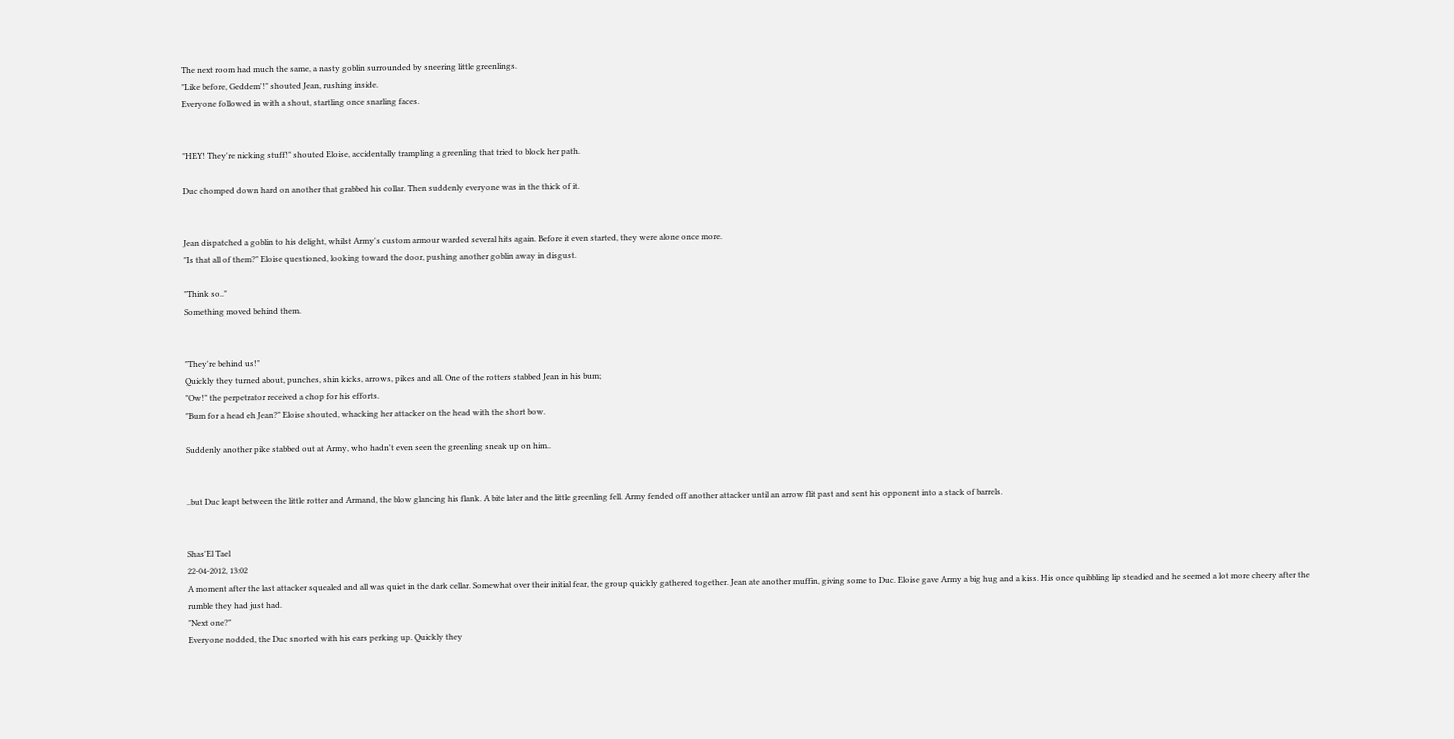The next room had much the same, a nasty goblin surrounded by sneering little greenlings.
"Like before, Geddem'!" shouted Jean, rushing inside.
Everyone followed in with a shout, startling once snarling faces.


"HEY! They're nicking stuff!" shouted Eloise, accidentally trampling a greenling that tried to block her path.

Duc chomped down hard on another that grabbed his collar. Then suddenly everyone was in the thick of it.


Jean dispatched a goblin to his delight, whilst Army's custom armour warded several hits again. Before it even started, they were alone once more.
"Is that all of them?" Eloise questioned, looking toward the door, pushing another goblin away in disgust.

"Think so.."
Something moved behind them.


"They're behind us!"
Quickly they turned about, punches, shin kicks, arrows, pikes and all. One of the rotters stabbed Jean in his bum;
"Ow!" the perpetrator received a chop for his efforts.
"Bum for a head eh Jean?" Eloise shouted, whacking her attacker on the head with the short bow.

Suddenly another pike stabbed out at Army, who hadn't even seen the greenling sneak up on him..


..but Duc leapt between the little rotter and Armand, the blow glancing his flank. A bite later and the little greenling fell. Army fended off another attacker until an arrow flit past and sent his opponent into a stack of barrels.


Shas'El Tael
22-04-2012, 13:02
A moment after the last attacker squealed and all was quiet in the dark cellar. Somewhat over their initial fear, the group quickly gathered together. Jean ate another muffin, giving some to Duc. Eloise gave Army a big hug and a kiss. His once quibbling lip steadied and he seemed a lot more cheery after the rumble they had just had.
"Next one?"
Everyone nodded, the Duc snorted with his ears perking up. Quickly they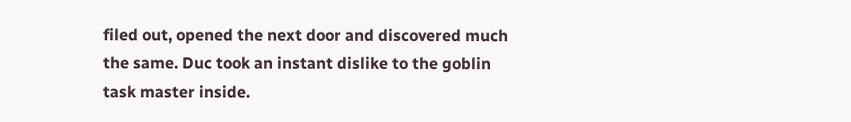filed out, opened the next door and discovered much the same. Duc took an instant dislike to the goblin task master inside.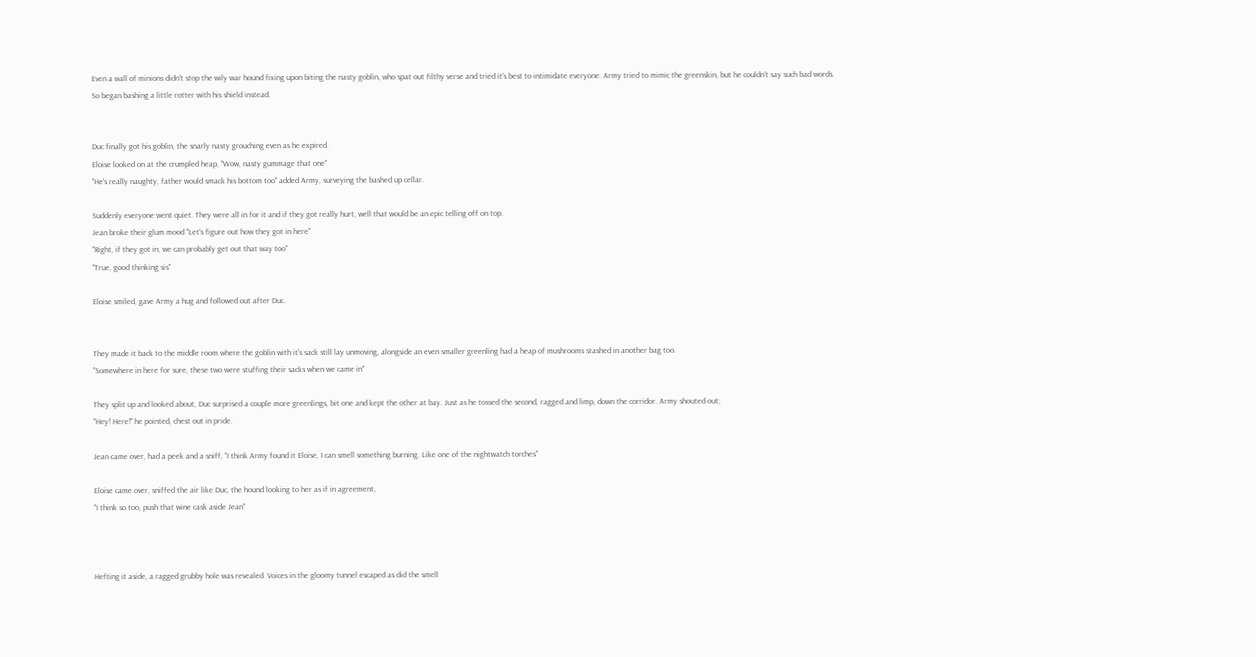Even a wall of minions didn't stop the wily war hound fixing upon biting the nasty goblin, who spat out filthy verse and tried it's best to intimidate everyone. Army tried to mimic the greenskin, but he couldn't say such bad words. So began bashing a little rotter with his shield instead.


Duc finally got his goblin, the snarly nasty grouching even as he expired.
Eloise looked on at the crumpled heap, "Wow, nasty gummage that one"
"He's really naughty, father would smack his bottom too" added Army, surveying the bashed up cellar.

Suddenly everyone went quiet. They were all in for it and if they got really hurt, well that would be an epic telling off on top.
Jean broke their glum mood "Let's figure out how they got in here"
"Right, if they got in, we can probably get out that way too"
"True, good thinking sis"

Eloise smiled, gave Army a hug and followed out after Duc.


They made it back to the middle room where the goblin with it's sack still lay unmoving, alongside an even smaller greenling had a heap of mushrooms stashed in another bag too.
"Somewhere in here for sure, these two were stuffing their sacks when we came in"

They split up and looked about, Duc surprised a couple more greenlings, bit one and kept the other at bay. Just as he tossed the second, ragged and limp, down the corridor. Army shouted out;
"Hey! Here!" he pointed, chest out in pride.

Jean came over, had a peek and a sniff, "I think Army found it Eloise, I can smell something burning. Like one of the nightwatch torches"

Eloise came over, sniffed the air like Duc, the hound looking to her as if in agreement,
"I think so too, push that wine cask aside Jean"



Hefting it aside, a ragged grubby hole was revealed. Voices in the gloomy tunnel escaped as did the smell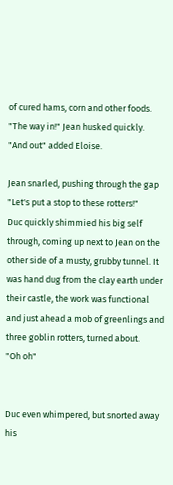of cured hams, corn and other foods.
"The way in!" Jean husked quickly.
"And out" added Eloise.

Jean snarled, pushing through the gap "Let's put a stop to these rotters!"
Duc quickly shimmied his big self through, coming up next to Jean on the other side of a musty, grubby tunnel. It was hand dug from the clay earth under their castle, the work was functional and just ahead a mob of greenlings and three goblin rotters, turned about.
"Oh oh"


Duc even whimpered, but snorted away his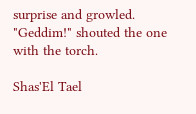surprise and growled.
"Geddim!" shouted the one with the torch.

Shas'El Tael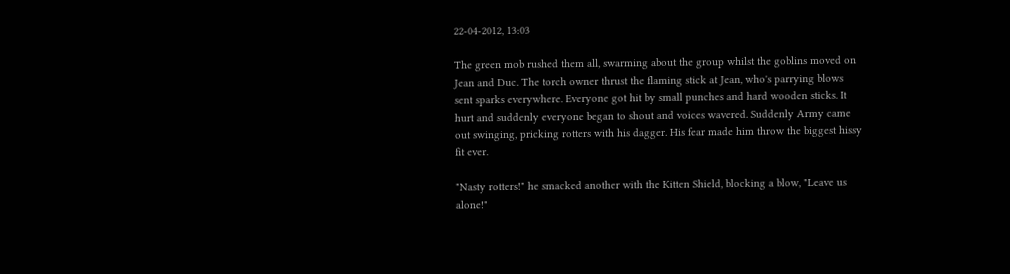22-04-2012, 13:03

The green mob rushed them all, swarming about the group whilst the goblins moved on Jean and Duc. The torch owner thrust the flaming stick at Jean, who's parrying blows sent sparks everywhere. Everyone got hit by small punches and hard wooden sticks. It hurt and suddenly everyone began to shout and voices wavered. Suddenly Army came out swinging, pricking rotters with his dagger. His fear made him throw the biggest hissy fit ever.

"Nasty rotters!" he smacked another with the Kitten Shield, blocking a blow, "Leave us alone!"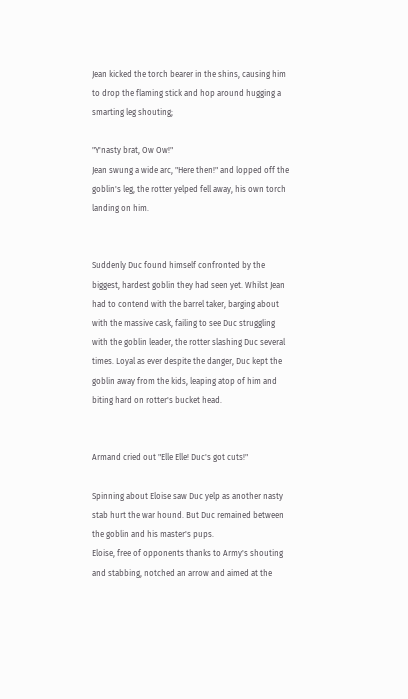Jean kicked the torch bearer in the shins, causing him to drop the flaming stick and hop around hugging a smarting leg shouting;

"Y'nasty brat, Ow Ow!"
Jean swung a wide arc, "Here then!" and lopped off the goblin's leg, the rotter yelped fell away, his own torch landing on him.


Suddenly Duc found himself confronted by the biggest, hardest goblin they had seen yet. Whilst Jean had to contend with the barrel taker, barging about with the massive cask, failing to see Duc struggling with the goblin leader, the rotter slashing Duc several times. Loyal as ever despite the danger, Duc kept the goblin away from the kids, leaping atop of him and biting hard on rotter's bucket head.


Armand cried out "Elle Elle! Duc's got cuts!"

Spinning about Eloise saw Duc yelp as another nasty stab hurt the war hound. But Duc remained between the goblin and his master's pups.
Eloise, free of opponents thanks to Army's shouting and stabbing, notched an arrow and aimed at the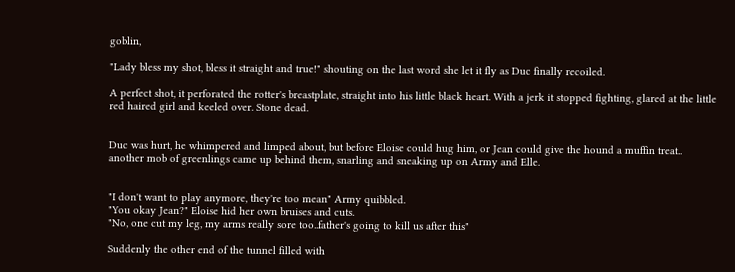goblin,

"Lady bless my shot, bless it straight and true!" shouting on the last word she let it fly as Duc finally recoiled.

A perfect shot, it perforated the rotter's breastplate, straight into his little black heart. With a jerk it stopped fighting, glared at the little red haired girl and keeled over. Stone dead.


Duc was hurt, he whimpered and limped about, but before Eloise could hug him, or Jean could give the hound a muffin treat.. another mob of greenlings came up behind them, snarling and sneaking up on Army and Elle.


"I don't want to play anymore, they're too mean" Army quibbled.
"You okay Jean?" Eloise hid her own bruises and cuts.
"No, one cut my leg, my arms really sore too..father's going to kill us after this"

Suddenly the other end of the tunnel filled with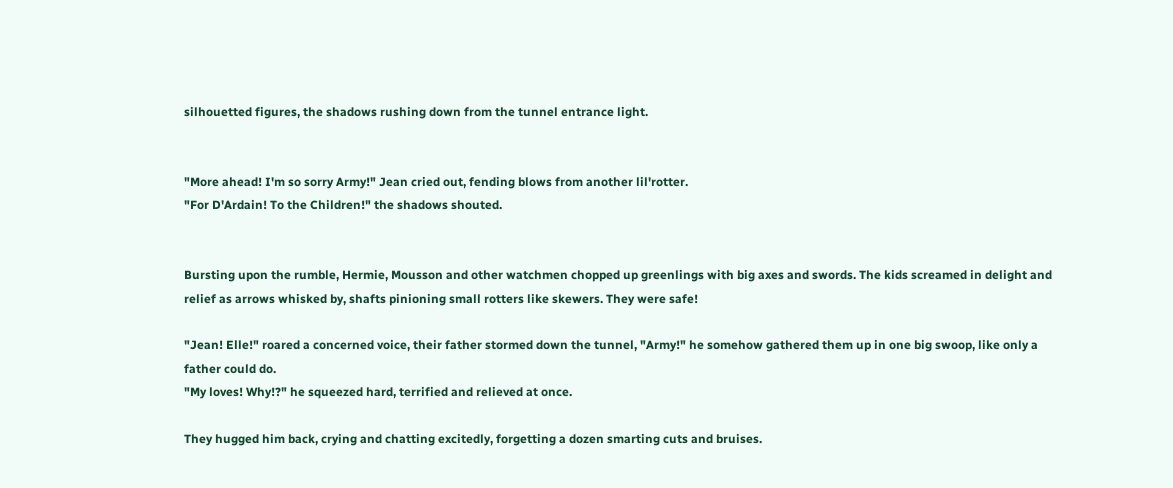silhouetted figures, the shadows rushing down from the tunnel entrance light.


"More ahead! I'm so sorry Army!" Jean cried out, fending blows from another lil'rotter.
"For D'Ardain! To the Children!" the shadows shouted.


Bursting upon the rumble, Hermie, Mousson and other watchmen chopped up greenlings with big axes and swords. The kids screamed in delight and relief as arrows whisked by, shafts pinioning small rotters like skewers. They were safe!

"Jean! Elle!" roared a concerned voice, their father stormed down the tunnel, "Army!" he somehow gathered them up in one big swoop, like only a father could do.
"My loves! Why!?" he squeezed hard, terrified and relieved at once.

They hugged him back, crying and chatting excitedly, forgetting a dozen smarting cuts and bruises.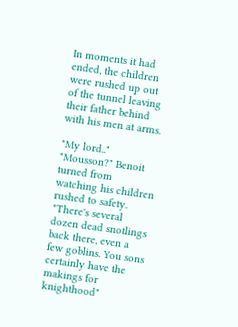In moments it had ended, the children were rushed up out of the tunnel leaving their father behind with his men at arms.

"My lord.."
"Mousson?" Benoit turned from watching his children rushed to safety.
"There's several dozen dead snotlings back there, even a few goblins. You sons certainly have the makings for knighthood"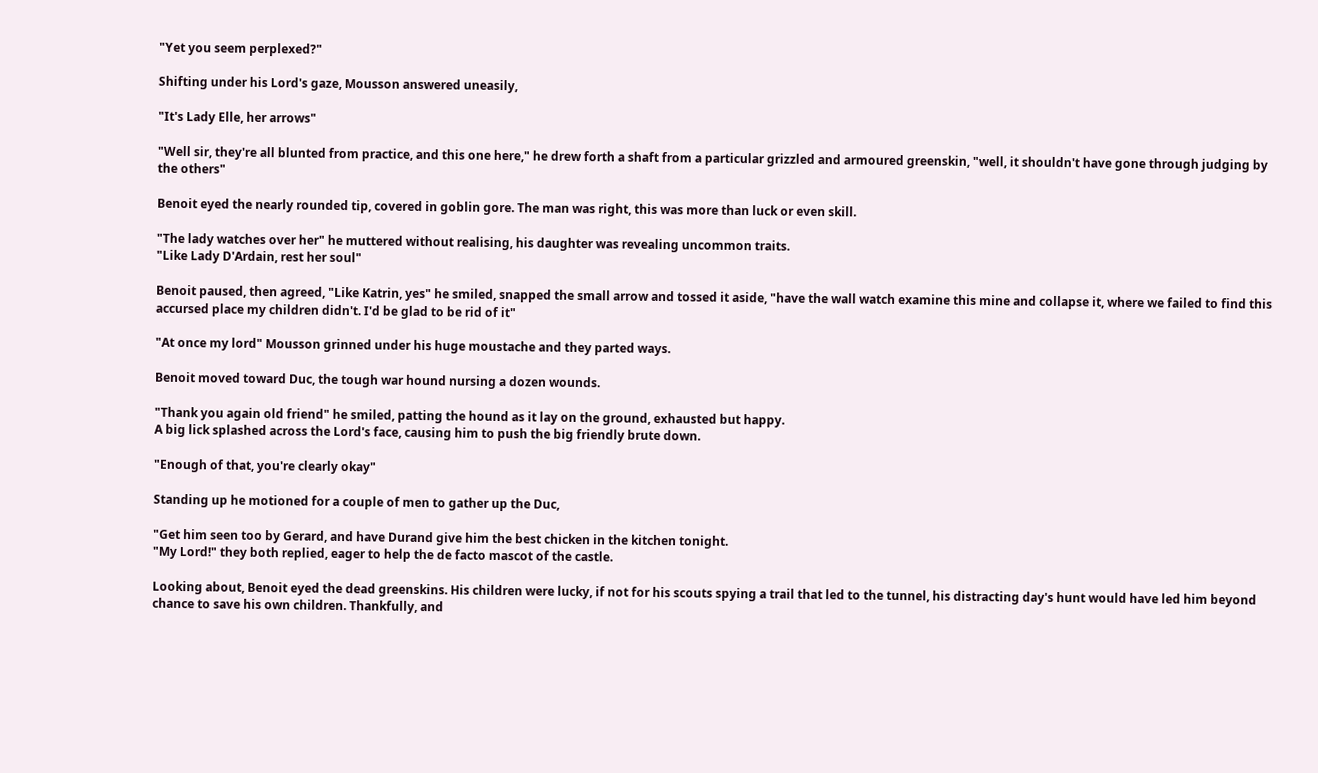"Yet you seem perplexed?"

Shifting under his Lord's gaze, Mousson answered uneasily,

"It's Lady Elle, her arrows"

"Well sir, they're all blunted from practice, and this one here," he drew forth a shaft from a particular grizzled and armoured greenskin, "well, it shouldn't have gone through judging by the others"

Benoit eyed the nearly rounded tip, covered in goblin gore. The man was right, this was more than luck or even skill.

"The lady watches over her" he muttered without realising, his daughter was revealing uncommon traits.
"Like Lady D'Ardain, rest her soul"

Benoit paused, then agreed, "Like Katrin, yes" he smiled, snapped the small arrow and tossed it aside, "have the wall watch examine this mine and collapse it, where we failed to find this accursed place my children didn't. I'd be glad to be rid of it"

"At once my lord" Mousson grinned under his huge moustache and they parted ways.

Benoit moved toward Duc, the tough war hound nursing a dozen wounds.

"Thank you again old friend" he smiled, patting the hound as it lay on the ground, exhausted but happy.
A big lick splashed across the Lord's face, causing him to push the big friendly brute down.

"Enough of that, you're clearly okay"

Standing up he motioned for a couple of men to gather up the Duc,

"Get him seen too by Gerard, and have Durand give him the best chicken in the kitchen tonight.
"My Lord!" they both replied, eager to help the de facto mascot of the castle.

Looking about, Benoit eyed the dead greenskins. His children were lucky, if not for his scouts spying a trail that led to the tunnel, his distracting day's hunt would have led him beyond chance to save his own children. Thankfully, and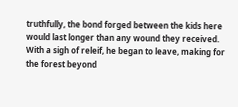truthfully, the bond forged between the kids here would last longer than any wound they received. With a sigh of releif, he began to leave, making for the forest beyond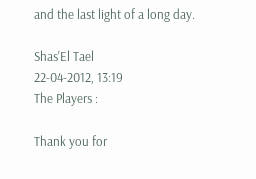and the last light of a long day.

Shas'El Tael
22-04-2012, 13:19
The Players :

Thank you for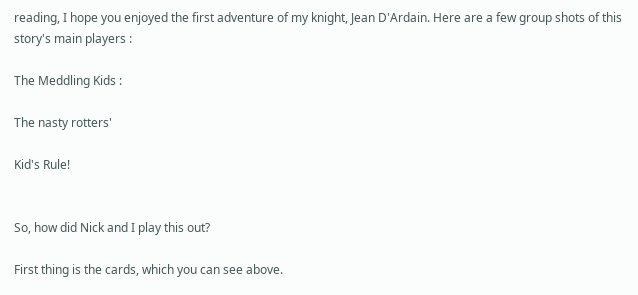reading, I hope you enjoyed the first adventure of my knight, Jean D'Ardain. Here are a few group shots of this story's main players :

The Meddling Kids :

The nasty rotters'

Kid's Rule!


So, how did Nick and I play this out?

First thing is the cards, which you can see above.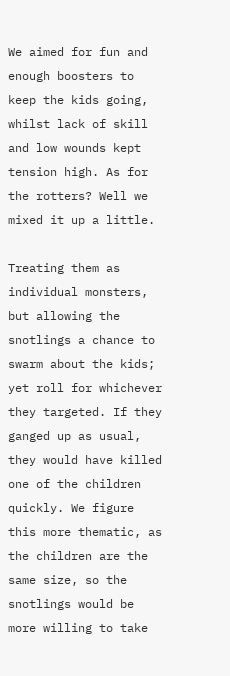We aimed for fun and enough boosters to keep the kids going, whilst lack of skill and low wounds kept tension high. As for the rotters? Well we mixed it up a little.

Treating them as individual monsters, but allowing the snotlings a chance to swarm about the kids; yet roll for whichever they targeted. If they ganged up as usual, they would have killed one of the children quickly. We figure this more thematic, as the children are the same size, so the snotlings would be more willing to take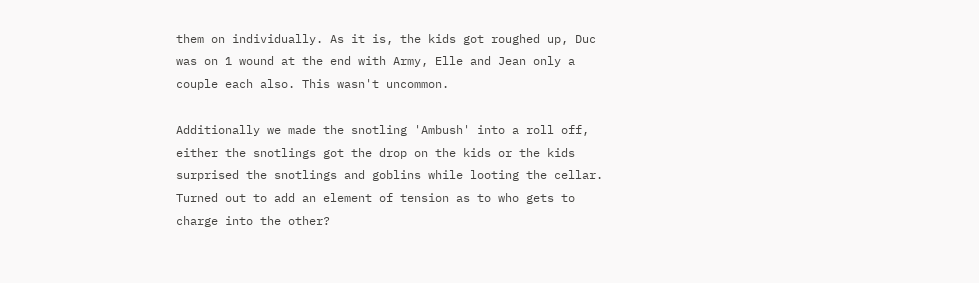them on individually. As it is, the kids got roughed up, Duc was on 1 wound at the end with Army, Elle and Jean only a couple each also. This wasn't uncommon.

Additionally we made the snotling 'Ambush' into a roll off, either the snotlings got the drop on the kids or the kids surprised the snotlings and goblins while looting the cellar. Turned out to add an element of tension as to who gets to charge into the other?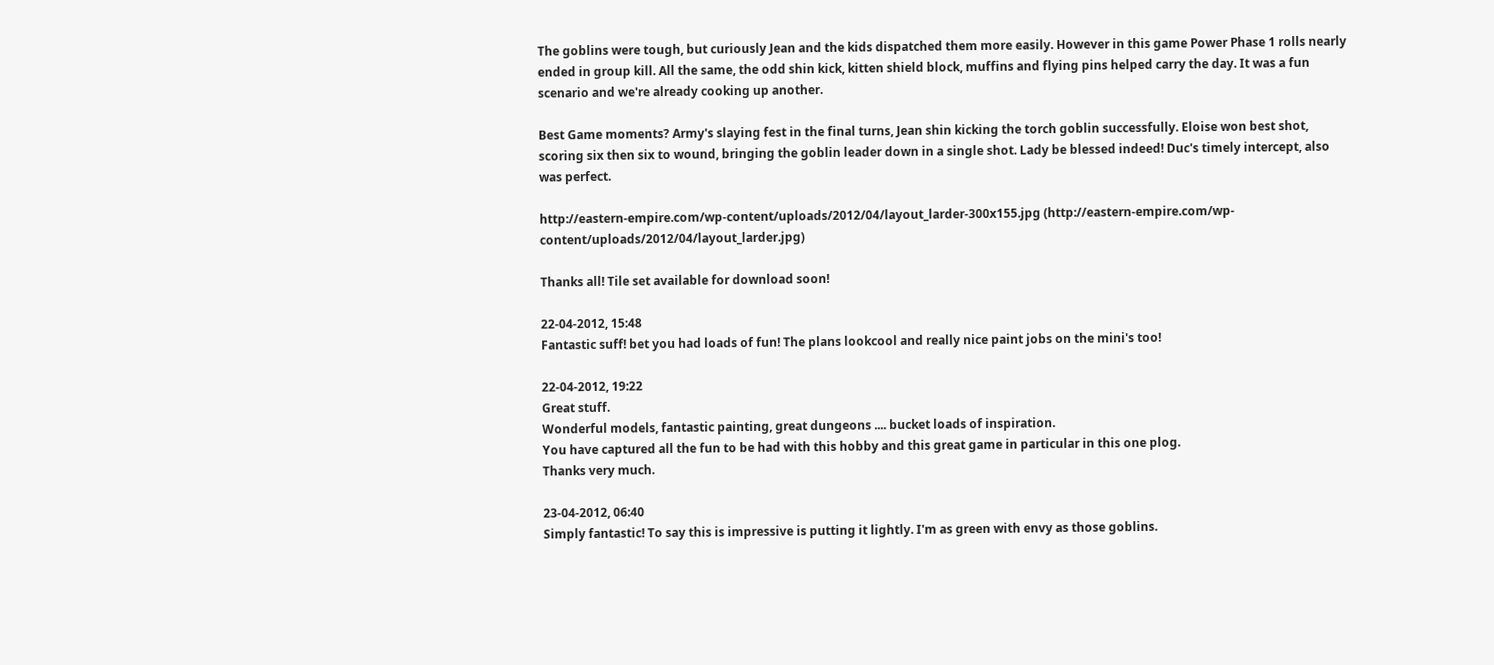The goblins were tough, but curiously Jean and the kids dispatched them more easily. However in this game Power Phase 1 rolls nearly ended in group kill. All the same, the odd shin kick, kitten shield block, muffins and flying pins helped carry the day. It was a fun scenario and we're already cooking up another.

Best Game moments? Army's slaying fest in the final turns, Jean shin kicking the torch goblin successfully. Eloise won best shot, scoring six then six to wound, bringing the goblin leader down in a single shot. Lady be blessed indeed! Duc's timely intercept, also was perfect.

http://eastern-empire.com/wp-content/uploads/2012/04/layout_larder-300x155.jpg (http://eastern-empire.com/wp-content/uploads/2012/04/layout_larder.jpg)

Thanks all! Tile set available for download soon!

22-04-2012, 15:48
Fantastic suff! bet you had loads of fun! The plans lookcool and really nice paint jobs on the mini's too!

22-04-2012, 19:22
Great stuff.
Wonderful models, fantastic painting, great dungeons .... bucket loads of inspiration.
You have captured all the fun to be had with this hobby and this great game in particular in this one plog.
Thanks very much.

23-04-2012, 06:40
Simply fantastic! To say this is impressive is putting it lightly. I'm as green with envy as those goblins.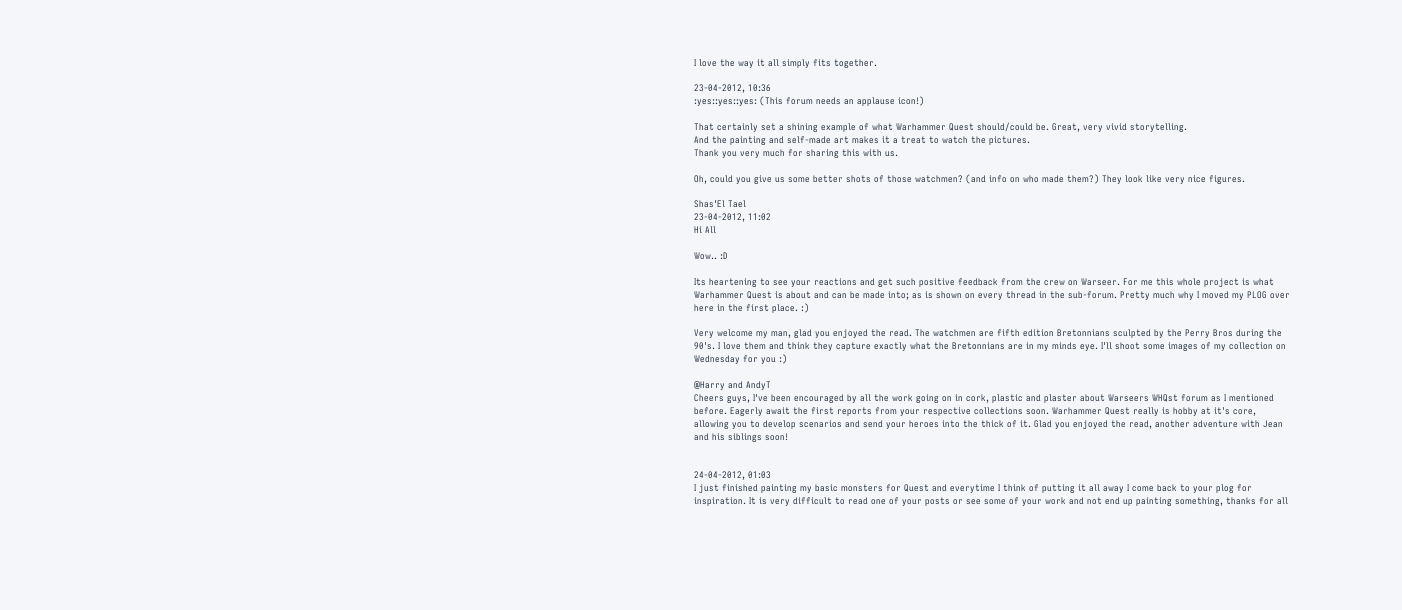I love the way it all simply fits together.

23-04-2012, 10:36
:yes::yes::yes: (This forum needs an applause icon!)

That certainly set a shining example of what Warhammer Quest should/could be. Great, very vivid storytelling.
And the painting and self-made art makes it a treat to watch the pictures.
Thank you very much for sharing this with us.

Oh, could you give us some better shots of those watchmen? (and info on who made them?) They look like very nice figures.

Shas'El Tael
23-04-2012, 11:02
Hi All

Wow.. :D

Its heartening to see your reactions and get such positive feedback from the crew on Warseer. For me this whole project is what Warhammer Quest is about and can be made into; as is shown on every thread in the sub-forum. Pretty much why I moved my PLOG over here in the first place. :)

Very welcome my man, glad you enjoyed the read. The watchmen are fifth edition Bretonnians sculpted by the Perry Bros during the 90's. I love them and think they capture exactly what the Bretonnians are in my minds eye. I'll shoot some images of my collection on Wednesday for you :)

@Harry and AndyT
Cheers guys, I've been encouraged by all the work going on in cork, plastic and plaster about Warseers WHQst forum as I mentioned before. Eagerly await the first reports from your respective collections soon. Warhammer Quest really is hobby at it's core, allowing you to develop scenarios and send your heroes into the thick of it. Glad you enjoyed the read, another adventure with Jean and his siblings soon!


24-04-2012, 01:03
I just finished painting my basic monsters for Quest and everytime I think of putting it all away I come back to your plog for inspiration. It is very difficult to read one of your posts or see some of your work and not end up painting something, thanks for all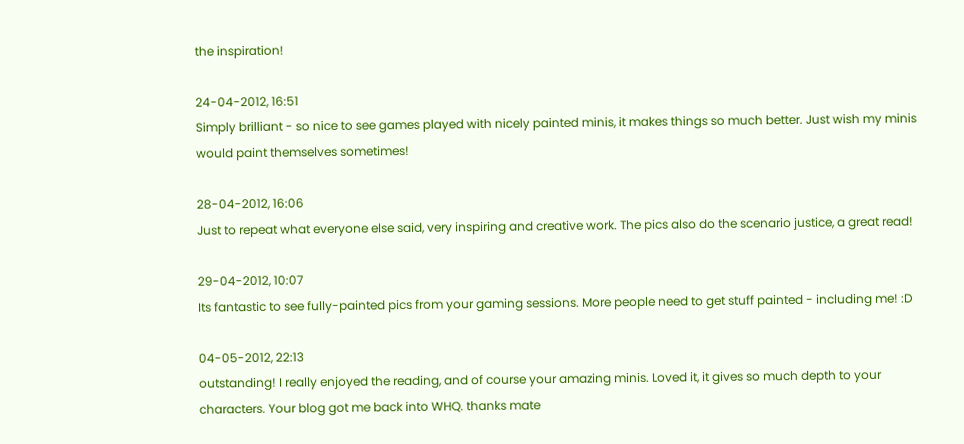the inspiration!

24-04-2012, 16:51
Simply brilliant - so nice to see games played with nicely painted minis, it makes things so much better. Just wish my minis would paint themselves sometimes!

28-04-2012, 16:06
Just to repeat what everyone else said, very inspiring and creative work. The pics also do the scenario justice, a great read!

29-04-2012, 10:07
Its fantastic to see fully-painted pics from your gaming sessions. More people need to get stuff painted - including me! :D

04-05-2012, 22:13
outstanding! I really enjoyed the reading, and of course your amazing minis. Loved it, it gives so much depth to your characters. Your blog got me back into WHQ. thanks mate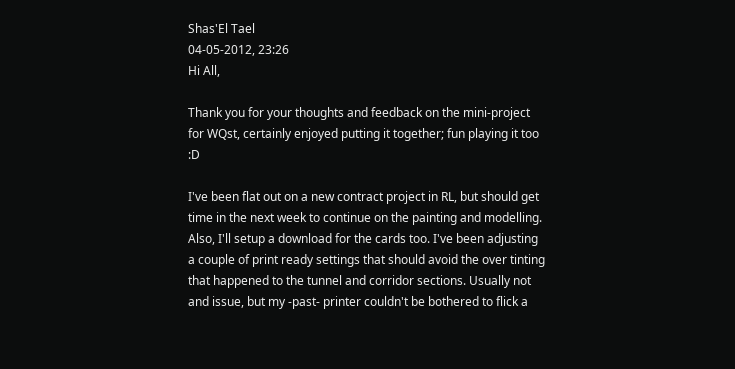Shas'El Tael
04-05-2012, 23:26
Hi All,

Thank you for your thoughts and feedback on the mini-project for WQst, certainly enjoyed putting it together; fun playing it too :D

I've been flat out on a new contract project in RL, but should get time in the next week to continue on the painting and modelling. Also, I'll setup a download for the cards too. I've been adjusting a couple of print ready settings that should avoid the over tinting that happened to the tunnel and corridor sections. Usually not and issue, but my -past- printer couldn't be bothered to flick a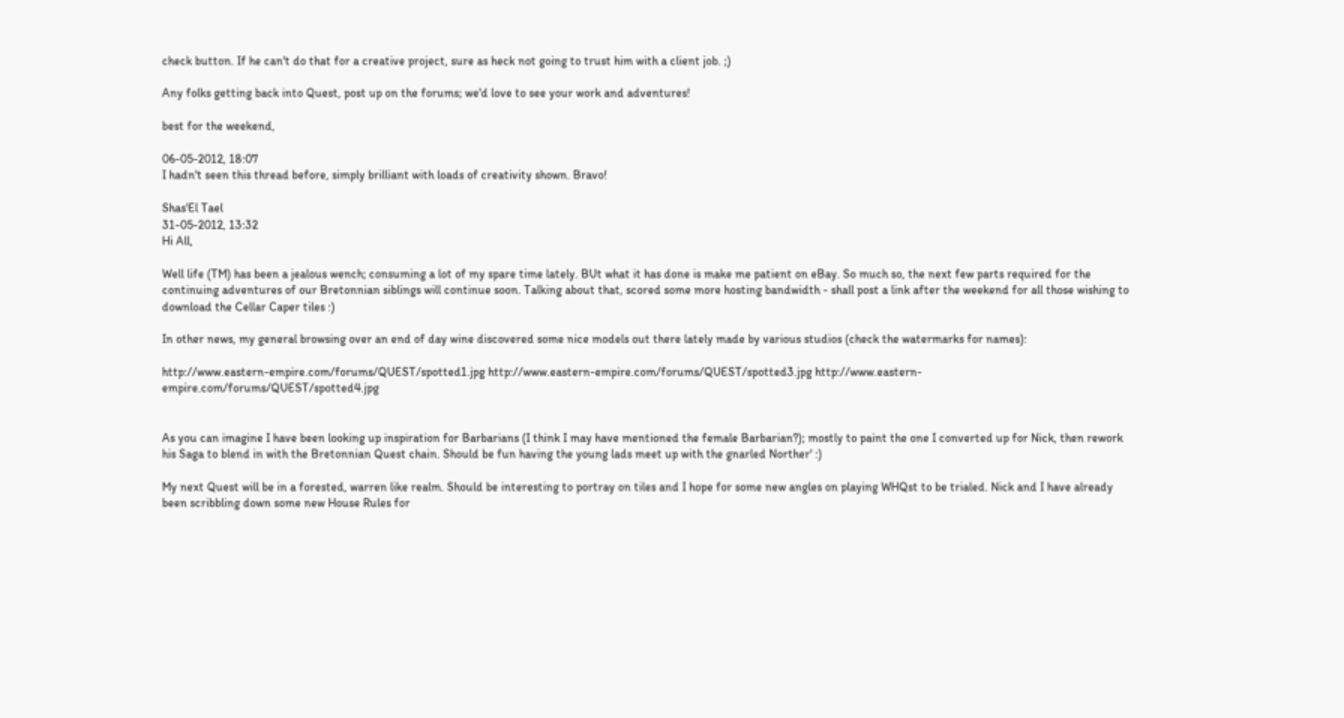check button. If he can't do that for a creative project, sure as heck not going to trust him with a client job. ;)

Any folks getting back into Quest, post up on the forums; we'd love to see your work and adventures!

best for the weekend,

06-05-2012, 18:07
I hadn't seen this thread before, simply brilliant with loads of creativity shown. Bravo!

Shas'El Tael
31-05-2012, 13:32
Hi All,

Well life (TM) has been a jealous wench; consuming a lot of my spare time lately. BUt what it has done is make me patient on eBay. So much so, the next few parts required for the continuing adventures of our Bretonnian siblings will continue soon. Talking about that, scored some more hosting bandwidth - shall post a link after the weekend for all those wishing to download the Cellar Caper tiles :)

In other news, my general browsing over an end of day wine discovered some nice models out there lately made by various studios (check the watermarks for names):

http://www.eastern-empire.com/forums/QUEST/spotted1.jpg http://www.eastern-empire.com/forums/QUEST/spotted3.jpg http://www.eastern-empire.com/forums/QUEST/spotted4.jpg


As you can imagine I have been looking up inspiration for Barbarians (I think I may have mentioned the female Barbarian?); mostly to paint the one I converted up for Nick, then rework his Saga to blend in with the Bretonnian Quest chain. Should be fun having the young lads meet up with the gnarled Norther' :)

My next Quest will be in a forested, warren like realm. Should be interesting to portray on tiles and I hope for some new angles on playing WHQst to be trialed. Nick and I have already been scribbling down some new House Rules for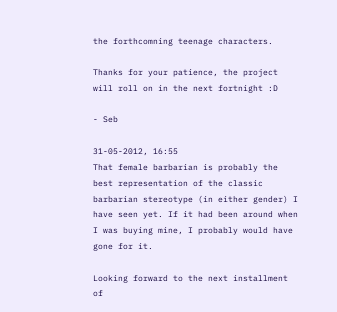the forthcomning teenage characters.

Thanks for your patience, the project will roll on in the next fortnight :D

- Seb

31-05-2012, 16:55
That female barbarian is probably the best representation of the classic barbarian stereotype (in either gender) I have seen yet. If it had been around when I was buying mine, I probably would have gone for it.

Looking forward to the next installment of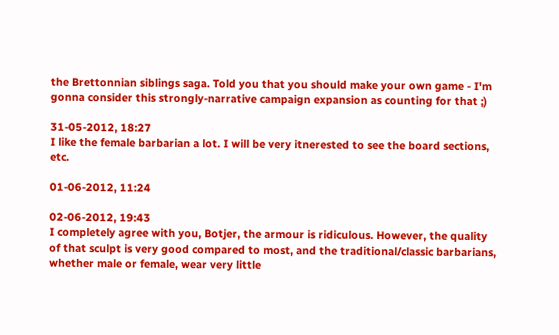the Brettonnian siblings saga. Told you that you should make your own game - I'm gonna consider this strongly-narrative campaign expansion as counting for that ;)

31-05-2012, 18:27
I like the female barbarian a lot. I will be very itnerested to see the board sections, etc.

01-06-2012, 11:24

02-06-2012, 19:43
I completely agree with you, Botjer, the armour is ridiculous. However, the quality of that sculpt is very good compared to most, and the traditional/classic barbarians, whether male or female, wear very little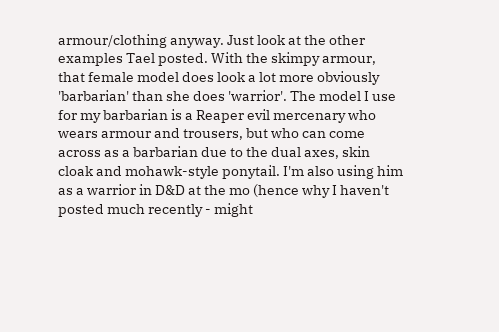armour/clothing anyway. Just look at the other examples Tael posted. With the skimpy armour, that female model does look a lot more obviously 'barbarian' than she does 'warrior'. The model I use for my barbarian is a Reaper evil mercenary who wears armour and trousers, but who can come across as a barbarian due to the dual axes, skin cloak and mohawk-style ponytail. I'm also using him as a warrior in D&D at the mo (hence why I haven't posted much recently - might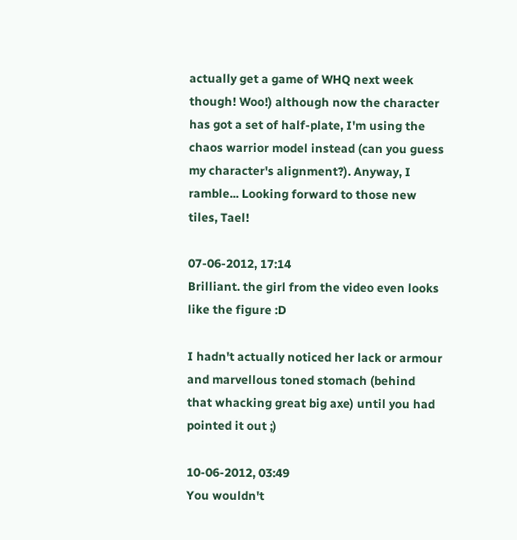actually get a game of WHQ next week though! Woo!) although now the character has got a set of half-plate, I'm using the chaos warrior model instead (can you guess my character's alignment?). Anyway, I ramble... Looking forward to those new tiles, Tael!

07-06-2012, 17:14
Brilliant. the girl from the video even looks like the figure :D

I hadn't actually noticed her lack or armour and marvellous toned stomach (behind that whacking great big axe) until you had pointed it out ;)

10-06-2012, 03:49
You wouldn't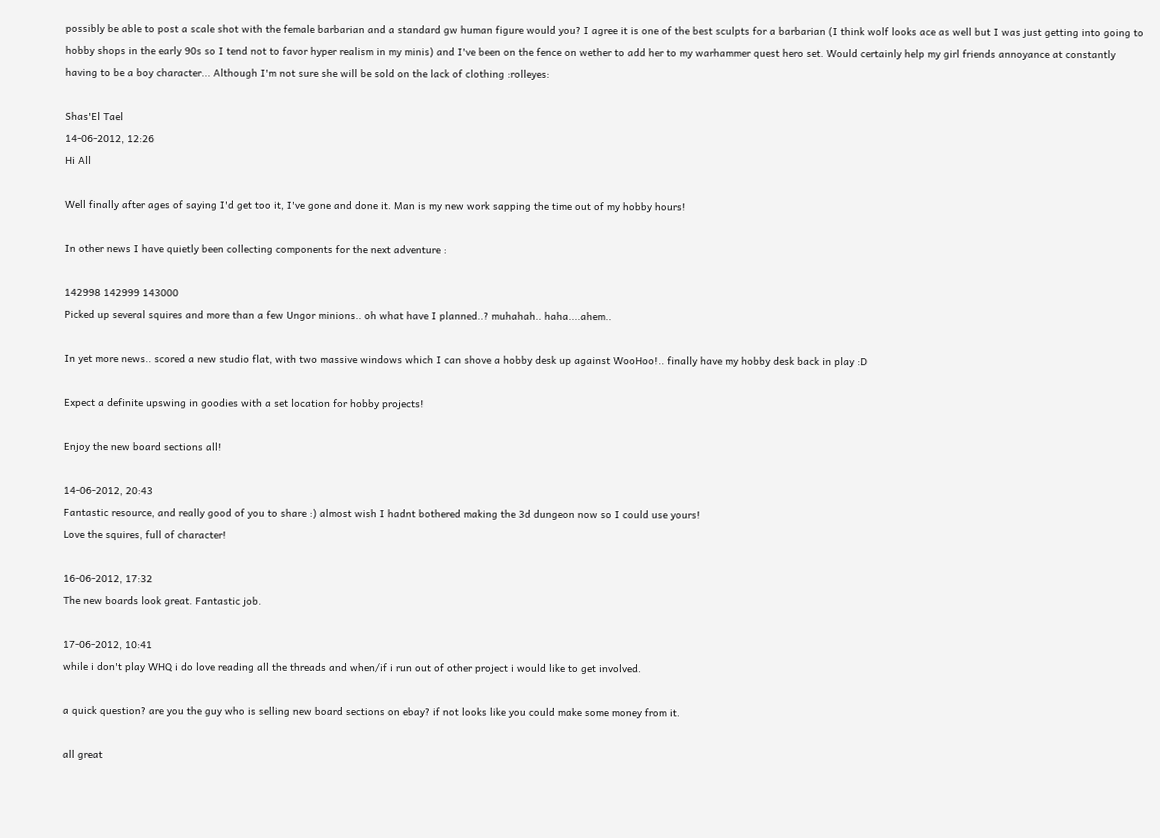possibly be able to post a scale shot with the female barbarian and a standard gw human figure would you? I agree it is one of the best sculpts for a barbarian (I think wolf looks ace as well but I was just getting into going to hobby shops in the early 90s so I tend not to favor hyper realism in my minis) and I've been on the fence on wether to add her to my warhammer quest hero set. Would certainly help my girl friends annoyance at constantly having to be a boy character... Although I'm not sure she will be sold on the lack of clothing :rolleyes:

Shas'El Tael
14-06-2012, 12:26
Hi All

Well finally after ages of saying I'd get too it, I've gone and done it. Man is my new work sapping the time out of my hobby hours!

In other news I have quietly been collecting components for the next adventure :

142998 142999 143000
Picked up several squires and more than a few Ungor minions.. oh what have I planned..? muhahah.. haha....ahem..

In yet more news.. scored a new studio flat, with two massive windows which I can shove a hobby desk up against WooHoo!.. finally have my hobby desk back in play :D

Expect a definite upswing in goodies with a set location for hobby projects!

Enjoy the new board sections all!

14-06-2012, 20:43
Fantastic resource, and really good of you to share :) almost wish I hadnt bothered making the 3d dungeon now so I could use yours!
Love the squires, full of character!

16-06-2012, 17:32
The new boards look great. Fantastic job.

17-06-2012, 10:41
while i don't play WHQ i do love reading all the threads and when/if i run out of other project i would like to get involved.

a quick question? are you the guy who is selling new board sections on ebay? if not looks like you could make some money from it.

all great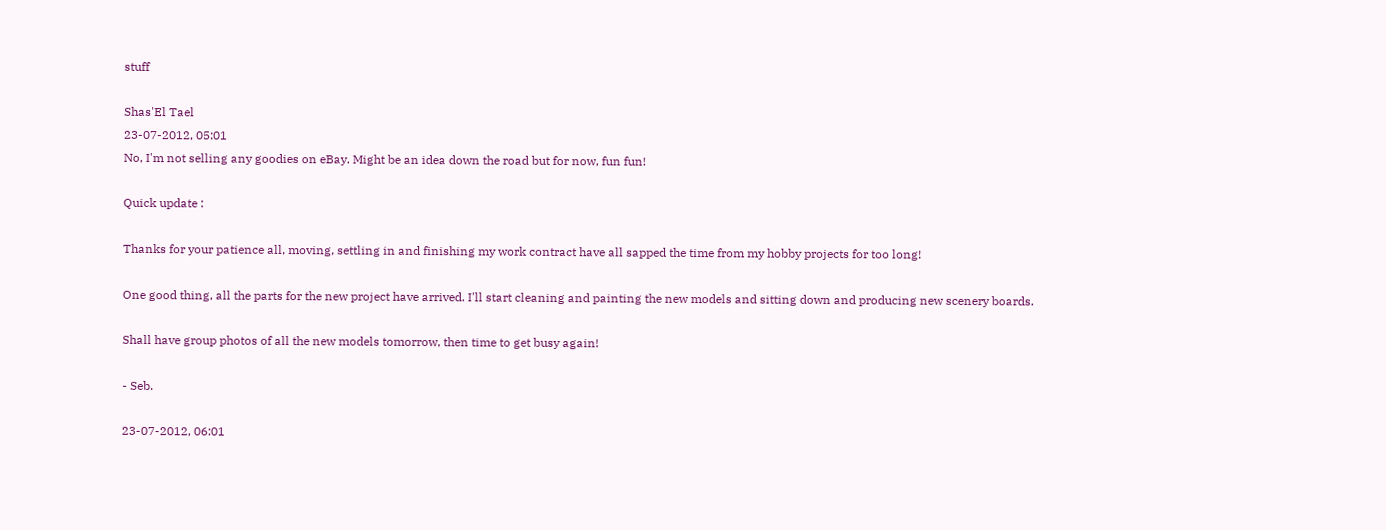stuff

Shas'El Tael
23-07-2012, 05:01
No, I'm not selling any goodies on eBay. Might be an idea down the road but for now, fun fun!

Quick update :

Thanks for your patience all, moving, settling in and finishing my work contract have all sapped the time from my hobby projects for too long!

One good thing, all the parts for the new project have arrived. I'll start cleaning and painting the new models and sitting down and producing new scenery boards.

Shall have group photos of all the new models tomorrow, then time to get busy again!

- Seb.

23-07-2012, 06:01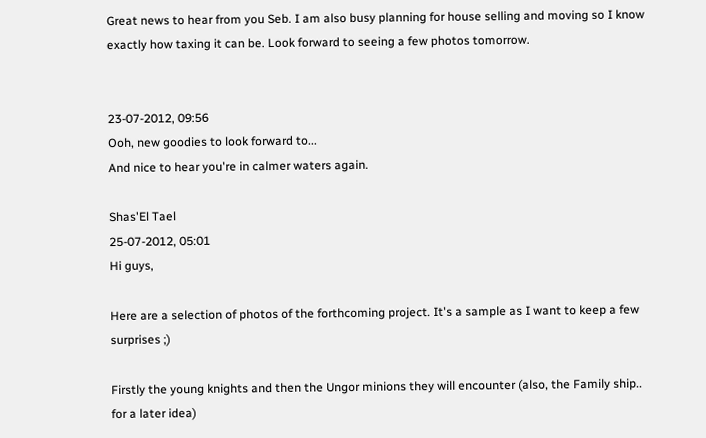Great news to hear from you Seb. I am also busy planning for house selling and moving so I know exactly how taxing it can be. Look forward to seeing a few photos tomorrow.


23-07-2012, 09:56
Ooh, new goodies to look forward to...
And nice to hear you're in calmer waters again.

Shas'El Tael
25-07-2012, 05:01
Hi guys,

Here are a selection of photos of the forthcoming project. It's a sample as I want to keep a few surprises ;)

Firstly the young knights and then the Ungor minions they will encounter (also, the Family ship.. for a later idea)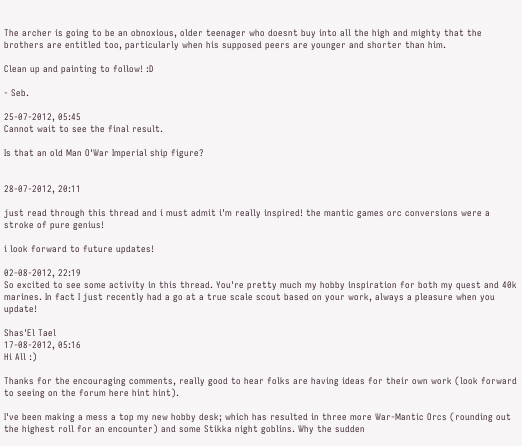The archer is going to be an obnoxious, older teenager who doesnt buy into all the high and mighty that the brothers are entitled too, particularly when his supposed peers are younger and shorter than him.

Clean up and painting to follow! :D

- Seb.

25-07-2012, 05:45
Cannot wait to see the final result.

Is that an old Man O'War Imperial ship figure?


28-07-2012, 20:11

just read through this thread and i must admit i'm really inspired! the mantic games orc conversions were a stroke of pure genius!

i look forward to future updates!

02-08-2012, 22:19
So excited to see some activity in this thread. You're pretty much my hobby inspiration for both my quest and 40k marines. In fact I just recently had a go at a true scale scout based on your work, always a pleasure when you update!

Shas'El Tael
17-08-2012, 05:16
Hi All :)

Thanks for the encouraging comments, really good to hear folks are having ideas for their own work (look forward to seeing on the forum here hint hint).

I've been making a mess a top my new hobby desk; which has resulted in three more War-Mantic Orcs (rounding out the highest roll for an encounter) and some Stikka night goblins. Why the sudden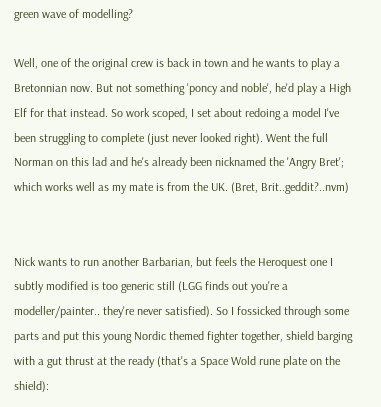green wave of modelling?

Well, one of the original crew is back in town and he wants to play a Bretonnian now. But not something 'poncy and noble', he'd play a High Elf for that instead. So work scoped, I set about redoing a model I've been struggling to complete (just never looked right). Went the full Norman on this lad and he's already been nicknamed the 'Angry Bret'; which works well as my mate is from the UK. (Bret, Brit..geddit?..nvm)


Nick wants to run another Barbarian, but feels the Heroquest one I subtly modified is too generic still (LGG finds out you're a modeller/painter.. they're never satisfied). So I fossicked through some parts and put this young Nordic themed fighter together, shield barging with a gut thrust at the ready (that's a Space Wold rune plate on the shield):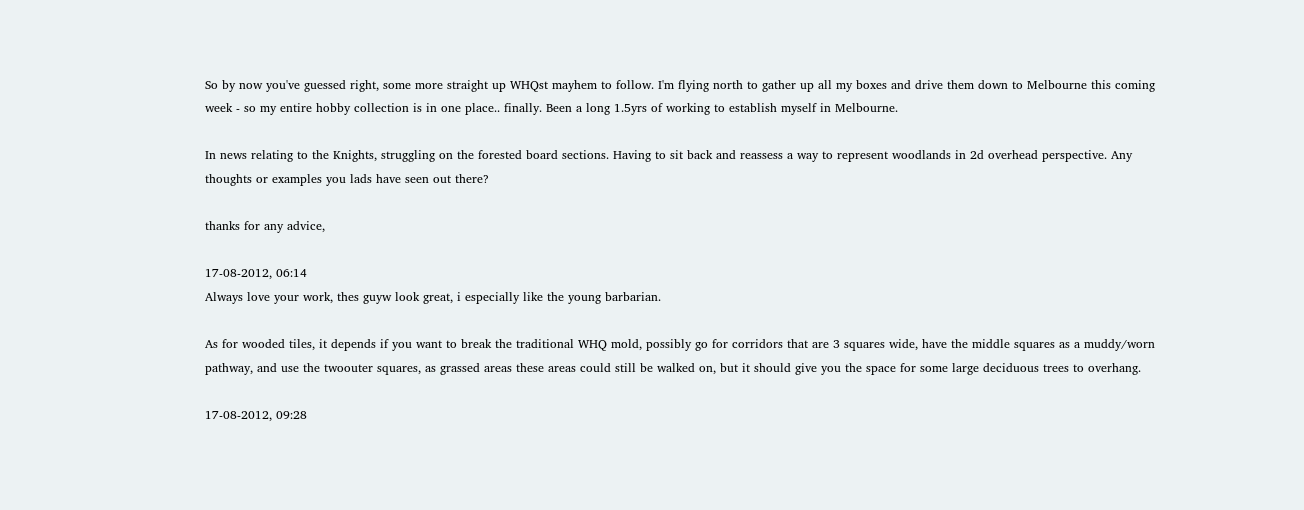So by now you've guessed right, some more straight up WHQst mayhem to follow. I'm flying north to gather up all my boxes and drive them down to Melbourne this coming week - so my entire hobby collection is in one place.. finally. Been a long 1.5yrs of working to establish myself in Melbourne.

In news relating to the Knights, struggling on the forested board sections. Having to sit back and reassess a way to represent woodlands in 2d overhead perspective. Any thoughts or examples you lads have seen out there?

thanks for any advice,

17-08-2012, 06:14
Always love your work, thes guyw look great, i especially like the young barbarian.

As for wooded tiles, it depends if you want to break the traditional WHQ mold, possibly go for corridors that are 3 squares wide, have the middle squares as a muddy/worn pathway, and use the twoouter squares, as grassed areas these areas could still be walked on, but it should give you the space for some large deciduous trees to overhang.

17-08-2012, 09:28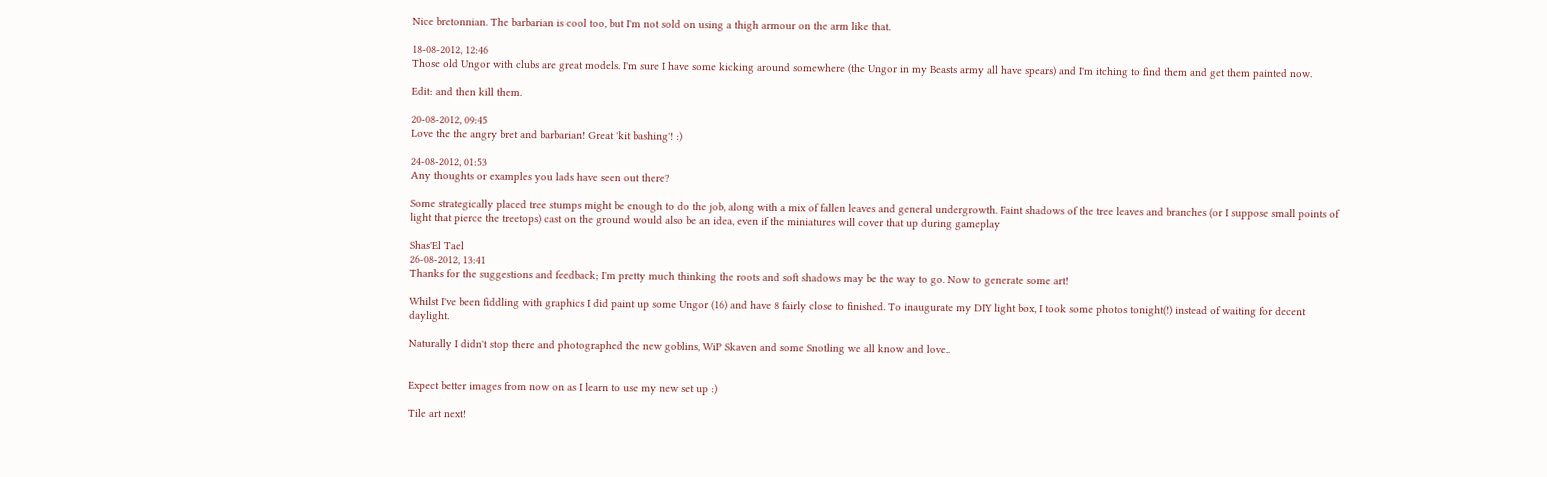Nice bretonnian. The barbarian is cool too, but I'm not sold on using a thigh armour on the arm like that.

18-08-2012, 12:46
Those old Ungor with clubs are great models. I'm sure I have some kicking around somewhere (the Ungor in my Beasts army all have spears) and I'm itching to find them and get them painted now.

Edit: and then kill them.

20-08-2012, 09:45
Love the the angry bret and barbarian! Great 'kit bashing'! :)

24-08-2012, 01:53
Any thoughts or examples you lads have seen out there?

Some strategically placed tree stumps might be enough to do the job, along with a mix of fallen leaves and general undergrowth. Faint shadows of the tree leaves and branches (or I suppose small points of light that pierce the treetops) cast on the ground would also be an idea, even if the miniatures will cover that up during gameplay

Shas'El Tael
26-08-2012, 13:41
Thanks for the suggestions and feedback; I'm pretty much thinking the roots and soft shadows may be the way to go. Now to generate some art!

Whilst I've been fiddling with graphics I did paint up some Ungor (16) and have 8 fairly close to finished. To inaugurate my DIY light box, I took some photos tonight(!) instead of waiting for decent daylight.

Naturally I didn't stop there and photographed the new goblins, WiP Skaven and some Snotling we all know and love..


Expect better images from now on as I learn to use my new set up :)

Tile art next!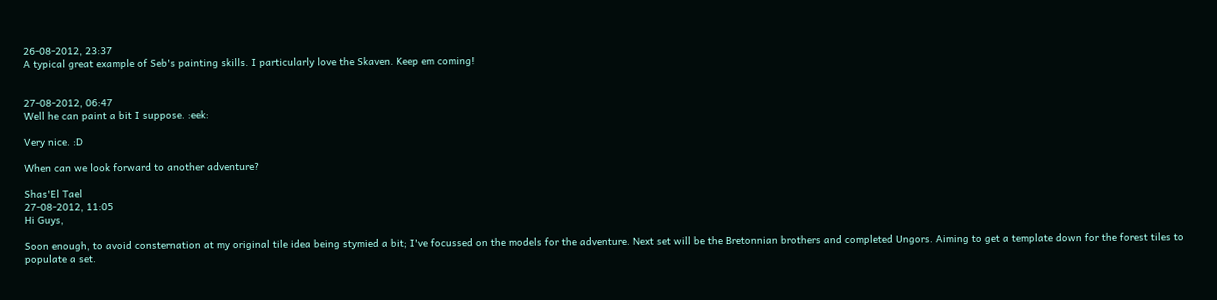26-08-2012, 23:37
A typical great example of Seb's painting skills. I particularly love the Skaven. Keep em coming!


27-08-2012, 06:47
Well he can paint a bit I suppose. :eek:

Very nice. :D

When can we look forward to another adventure?

Shas'El Tael
27-08-2012, 11:05
Hi Guys,

Soon enough, to avoid consternation at my original tile idea being stymied a bit; I've focussed on the models for the adventure. Next set will be the Bretonnian brothers and completed Ungors. Aiming to get a template down for the forest tiles to populate a set.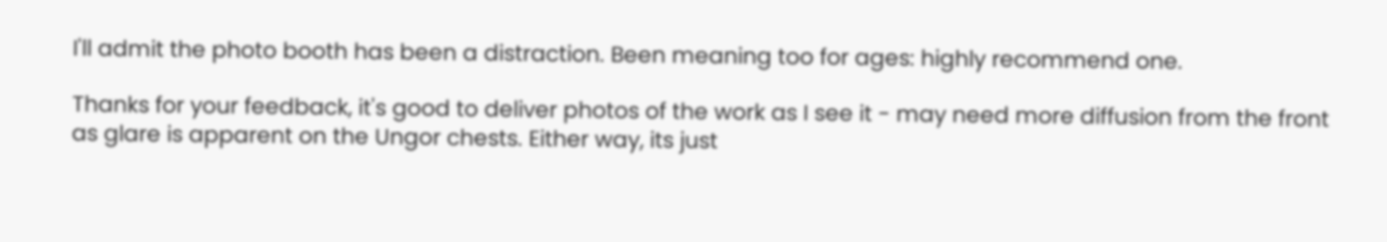I'll admit the photo booth has been a distraction. Been meaning too for ages: highly recommend one.

Thanks for your feedback, it's good to deliver photos of the work as I see it - may need more diffusion from the front as glare is apparent on the Ungor chests. Either way, its just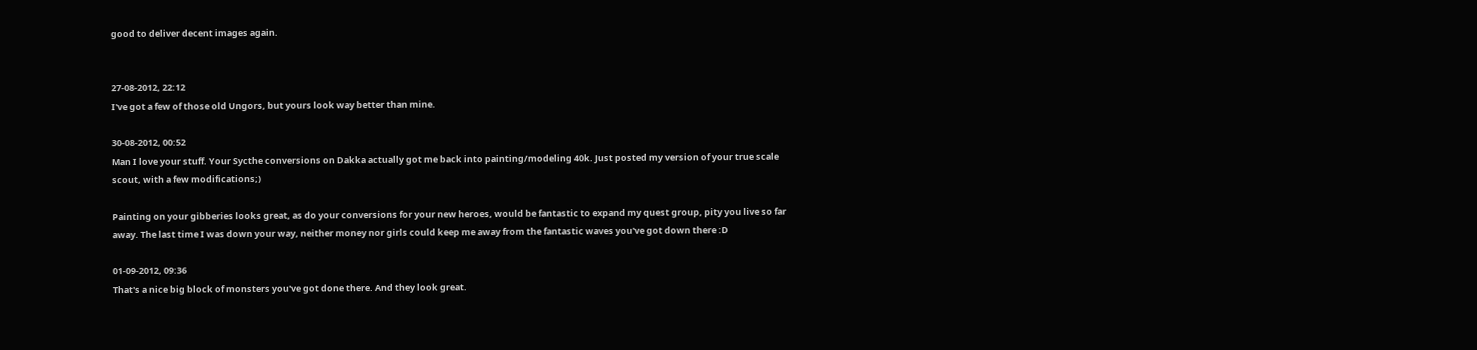good to deliver decent images again.


27-08-2012, 22:12
I've got a few of those old Ungors, but yours look way better than mine.

30-08-2012, 00:52
Man I love your stuff. Your Sycthe conversions on Dakka actually got me back into painting/modeling 40k. Just posted my version of your true scale scout, with a few modifications;)

Painting on your gibberies looks great, as do your conversions for your new heroes, would be fantastic to expand my quest group, pity you live so far away. The last time I was down your way, neither money nor girls could keep me away from the fantastic waves you've got down there :D

01-09-2012, 09:36
That's a nice big block of monsters you've got done there. And they look great.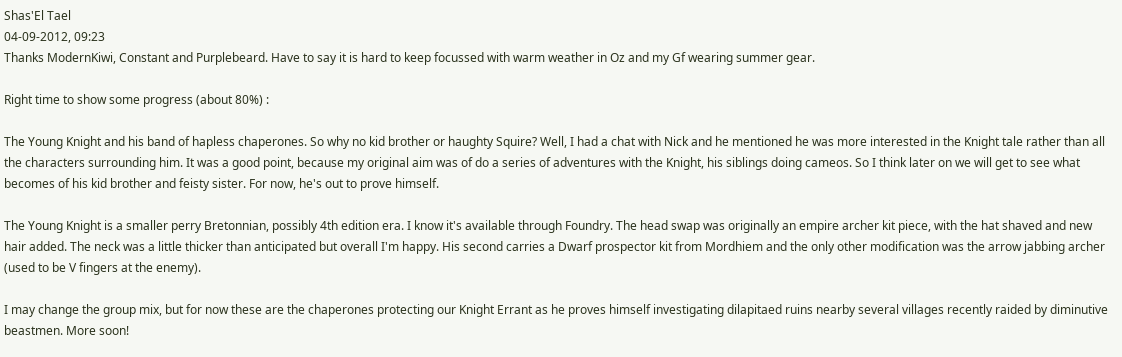Shas'El Tael
04-09-2012, 09:23
Thanks ModernKiwi, Constant and Purplebeard. Have to say it is hard to keep focussed with warm weather in Oz and my Gf wearing summer gear.

Right time to show some progress (about 80%) :

The Young Knight and his band of hapless chaperones. So why no kid brother or haughty Squire? Well, I had a chat with Nick and he mentioned he was more interested in the Knight tale rather than all the characters surrounding him. It was a good point, because my original aim was of do a series of adventures with the Knight, his siblings doing cameos. So I think later on we will get to see what becomes of his kid brother and feisty sister. For now, he's out to prove himself.

The Young Knight is a smaller perry Bretonnian, possibly 4th edition era. I know it's available through Foundry. The head swap was originally an empire archer kit piece, with the hat shaved and new hair added. The neck was a little thicker than anticipated but overall I'm happy. His second carries a Dwarf prospector kit from Mordhiem and the only other modification was the arrow jabbing archer (used to be V fingers at the enemy).

I may change the group mix, but for now these are the chaperones protecting our Knight Errant as he proves himself investigating dilapitaed ruins nearby several villages recently raided by diminutive beastmen. More soon!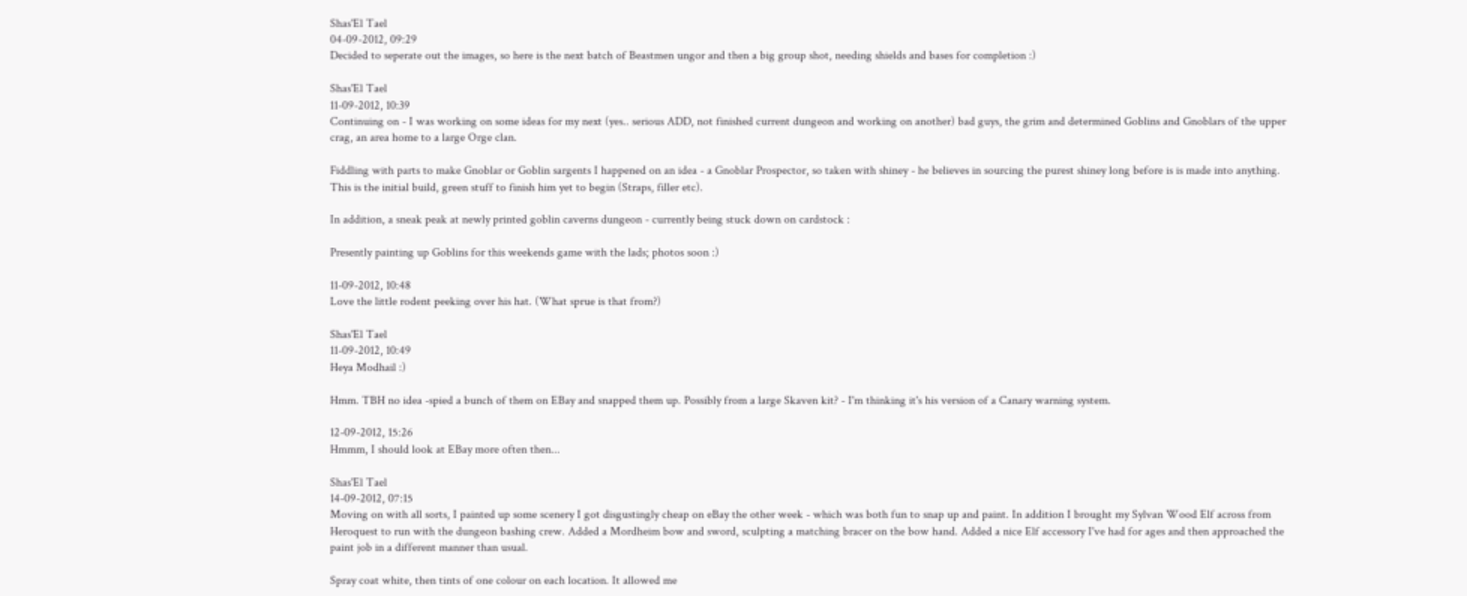Shas'El Tael
04-09-2012, 09:29
Decided to seperate out the images, so here is the next batch of Beastmen ungor and then a big group shot, needing shields and bases for completion :)

Shas'El Tael
11-09-2012, 10:39
Continuing on - I was working on some ideas for my next (yes.. serious ADD, not finished current dungeon and working on another) bad guys, the grim and determined Goblins and Gnoblars of the upper crag, an area home to a large Orge clan.

Fiddling with parts to make Gnoblar or Goblin sargents I happened on an idea - a Gnoblar Prospector, so taken with shiney - he believes in sourcing the purest shiney long before is is made into anything. This is the initial build, green stuff to finish him yet to begin (Straps, filler etc).

In addition, a sneak peak at newly printed goblin caverns dungeon - currently being stuck down on cardstock :

Presently painting up Goblins for this weekends game with the lads; photos soon :)

11-09-2012, 10:48
Love the little rodent peeking over his hat. (What sprue is that from?)

Shas'El Tael
11-09-2012, 10:49
Heya Modhail :)

Hmm. TBH no idea -spied a bunch of them on EBay and snapped them up. Possibly from a large Skaven kit? - I'm thinking it's his version of a Canary warning system.

12-09-2012, 15:26
Hmmm, I should look at EBay more often then...

Shas'El Tael
14-09-2012, 07:15
Moving on with all sorts, I painted up some scenery I got disgustingly cheap on eBay the other week - which was both fun to snap up and paint. In addition I brought my Sylvan Wood Elf across from Heroquest to run with the dungeon bashing crew. Added a Mordheim bow and sword, sculpting a matching bracer on the bow hand. Added a nice Elf accessory I've had for ages and then approached the paint job in a different manner than usual.

Spray coat white, then tints of one colour on each location. It allowed me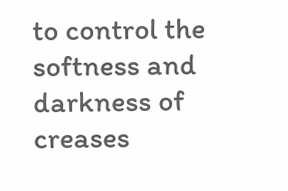to control the softness and darkness of creases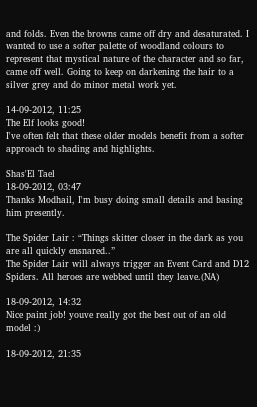and folds. Even the browns came off dry and desaturated. I wanted to use a softer palette of woodland colours to represent that mystical nature of the character and so far, came off well. Going to keep on darkening the hair to a silver grey and do minor metal work yet.

14-09-2012, 11:25
The Elf looks good!
I've often felt that these older models benefit from a softer approach to shading and highlights.

Shas'El Tael
18-09-2012, 03:47
Thanks Modhail, I'm busy doing small details and basing him presently.

The Spider Lair : “Things skitter closer in the dark as you are all quickly ensnared..”
The Spider Lair will always trigger an Event Card and D12 Spiders. All heroes are webbed until they leave.(NA)

18-09-2012, 14:32
Nice paint job! youve really got the best out of an old model :)

18-09-2012, 21:35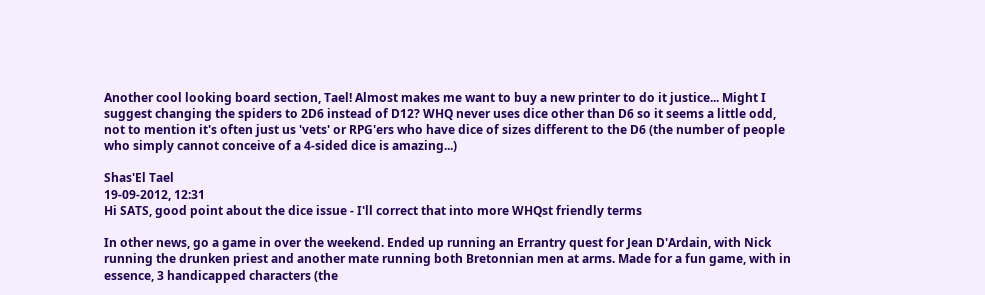Another cool looking board section, Tael! Almost makes me want to buy a new printer to do it justice... Might I suggest changing the spiders to 2D6 instead of D12? WHQ never uses dice other than D6 so it seems a little odd, not to mention it's often just us 'vets' or RPG'ers who have dice of sizes different to the D6 (the number of people who simply cannot conceive of a 4-sided dice is amazing...)

Shas'El Tael
19-09-2012, 12:31
Hi SATS, good point about the dice issue - I'll correct that into more WHQst friendly terms

In other news, go a game in over the weekend. Ended up running an Errantry quest for Jean D'Ardain, with Nick running the drunken priest and another mate running both Bretonnian men at arms. Made for a fun game, with in essence, 3 handicapped characters (the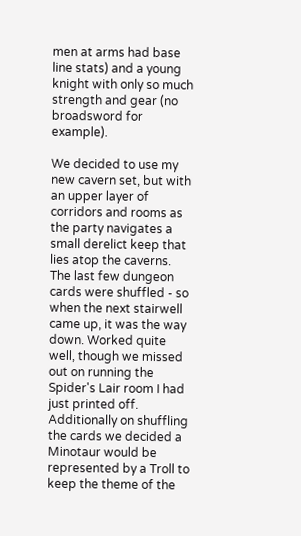men at arms had base line stats) and a young knight with only so much strength and gear (no broadsword for example).

We decided to use my new cavern set, but with an upper layer of corridors and rooms as the party navigates a small derelict keep that lies atop the caverns. The last few dungeon cards were shuffled - so when the next stairwell came up, it was the way down. Worked quite well, though we missed out on running the Spider's Lair room I had just printed off. Additionally on shuffling the cards we decided a Minotaur would be represented by a Troll to keep the theme of the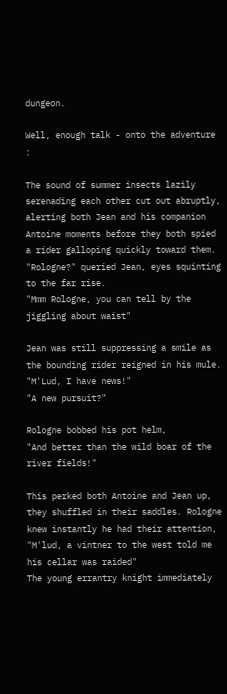dungeon.

Well, enough talk - onto the adventure :

The sound of summer insects lazily serenading each other cut out abruptly, alerting both Jean and his companion Antoine moments before they both spied a rider galloping quickly toward them.
"Rologne?" queried Jean, eyes squinting to the far rise.
"Mmm Rologne, you can tell by the jiggling about waist"

Jean was still suppressing a smile as the bounding rider reigned in his mule.
"M'Lud, I have news!"
"A new pursuit?"

Rologne bobbed his pot helm,
"And better than the wild boar of the river fields!"

This perked both Antoine and Jean up, they shuffled in their saddles. Rologne knew instantly he had their attention,
"M'lud, a vintner to the west told me his cellar was raided"
The young errantry knight immediately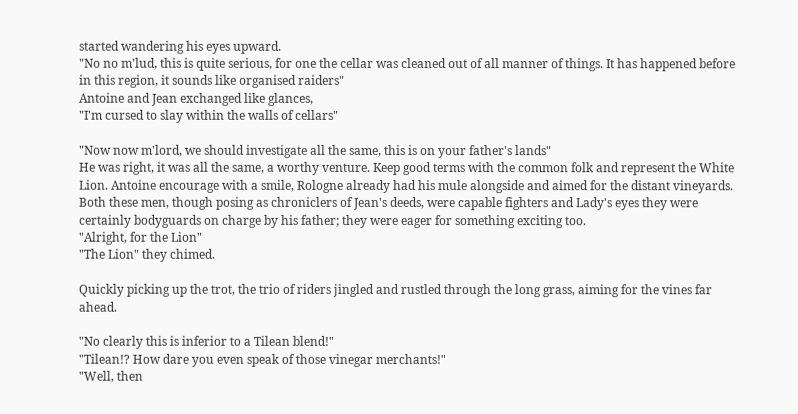started wandering his eyes upward.
"No no m'lud, this is quite serious, for one the cellar was cleaned out of all manner of things. It has happened before in this region, it sounds like organised raiders"
Antoine and Jean exchanged like glances,
"I'm cursed to slay within the walls of cellars"

"Now now m'lord, we should investigate all the same, this is on your father's lands"
He was right, it was all the same, a worthy venture. Keep good terms with the common folk and represent the White Lion. Antoine encourage with a smile, Rologne already had his mule alongside and aimed for the distant vineyards. Both these men, though posing as chroniclers of Jean's deeds, were capable fighters and Lady's eyes they were certainly bodyguards on charge by his father; they were eager for something exciting too.
"Alright, for the Lion"
"The Lion" they chimed.

Quickly picking up the trot, the trio of riders jingled and rustled through the long grass, aiming for the vines far ahead.

"No clearly this is inferior to a Tilean blend!"
"Tilean!? How dare you even speak of those vinegar merchants!"
"Well, then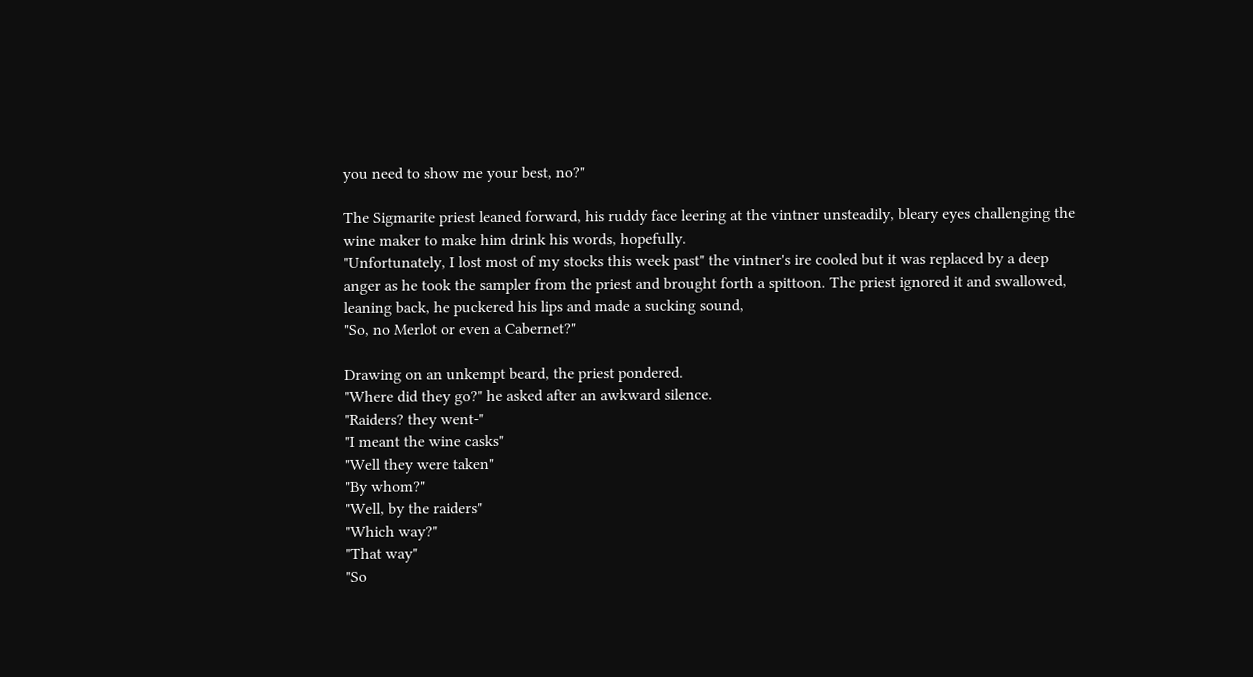you need to show me your best, no?"

The Sigmarite priest leaned forward, his ruddy face leering at the vintner unsteadily, bleary eyes challenging the wine maker to make him drink his words, hopefully.
"Unfortunately, I lost most of my stocks this week past" the vintner's ire cooled but it was replaced by a deep anger as he took the sampler from the priest and brought forth a spittoon. The priest ignored it and swallowed, leaning back, he puckered his lips and made a sucking sound,
"So, no Merlot or even a Cabernet?"

Drawing on an unkempt beard, the priest pondered.
"Where did they go?" he asked after an awkward silence.
"Raiders? they went-"
"I meant the wine casks"
"Well they were taken"
"By whom?"
"Well, by the raiders"
"Which way?"
"That way"
"So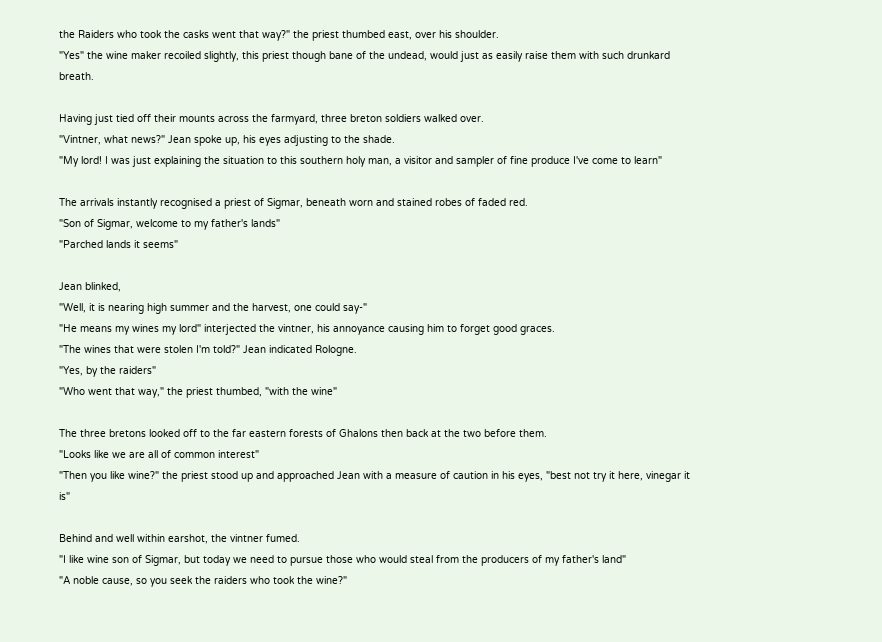the Raiders who took the casks went that way?" the priest thumbed east, over his shoulder.
"Yes" the wine maker recoiled slightly, this priest though bane of the undead, would just as easily raise them with such drunkard breath.

Having just tied off their mounts across the farmyard, three breton soldiers walked over.
"Vintner, what news?" Jean spoke up, his eyes adjusting to the shade.
"My lord! I was just explaining the situation to this southern holy man, a visitor and sampler of fine produce I've come to learn"

The arrivals instantly recognised a priest of Sigmar, beneath worn and stained robes of faded red.
"Son of Sigmar, welcome to my father's lands"
"Parched lands it seems"

Jean blinked,
"Well, it is nearing high summer and the harvest, one could say-"
"He means my wines my lord" interjected the vintner, his annoyance causing him to forget good graces.
"The wines that were stolen I'm told?" Jean indicated Rologne.
"Yes, by the raiders"
"Who went that way," the priest thumbed, "with the wine"

The three bretons looked off to the far eastern forests of Ghalons then back at the two before them.
"Looks like we are all of common interest"
"Then you like wine?" the priest stood up and approached Jean with a measure of caution in his eyes, "best not try it here, vinegar it is"

Behind and well within earshot, the vintner fumed.
"I like wine son of Sigmar, but today we need to pursue those who would steal from the producers of my father's land"
"A noble cause, so you seek the raiders who took the wine?"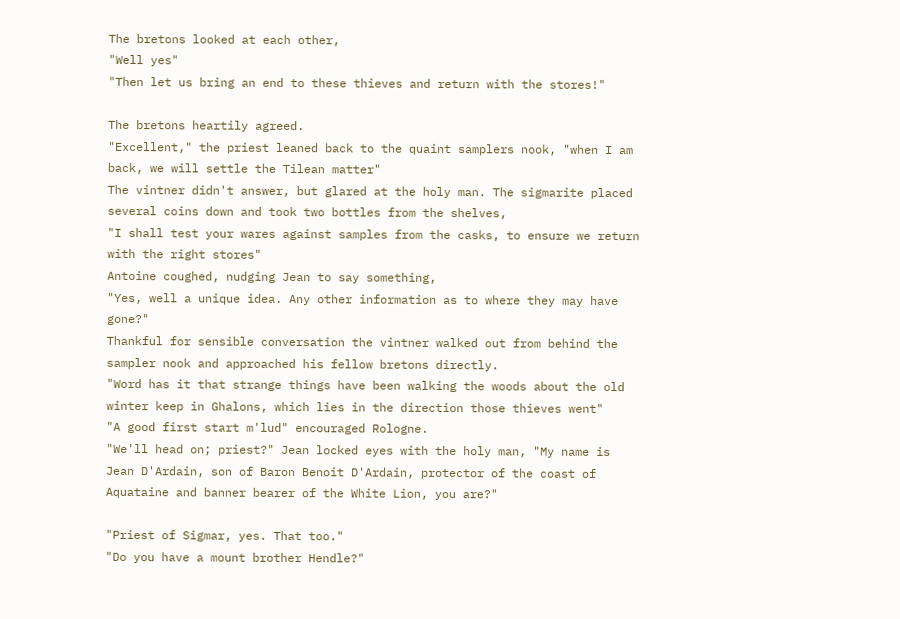The bretons looked at each other,
"Well yes"
"Then let us bring an end to these thieves and return with the stores!"

The bretons heartily agreed.
"Excellent," the priest leaned back to the quaint samplers nook, "when I am back, we will settle the Tilean matter"
The vintner didn't answer, but glared at the holy man. The sigmarite placed several coins down and took two bottles from the shelves,
"I shall test your wares against samples from the casks, to ensure we return with the right stores"
Antoine coughed, nudging Jean to say something,
"Yes, well a unique idea. Any other information as to where they may have gone?"
Thankful for sensible conversation the vintner walked out from behind the sampler nook and approached his fellow bretons directly.
"Word has it that strange things have been walking the woods about the old winter keep in Ghalons, which lies in the direction those thieves went"
"A good first start m'lud" encouraged Rologne.
"We'll head on; priest?" Jean locked eyes with the holy man, "My name is Jean D'Ardain, son of Baron Benoit D'Ardain, protector of the coast of Aquataine and banner bearer of the White Lion, you are?"

"Priest of Sigmar, yes. That too."
"Do you have a mount brother Hendle?"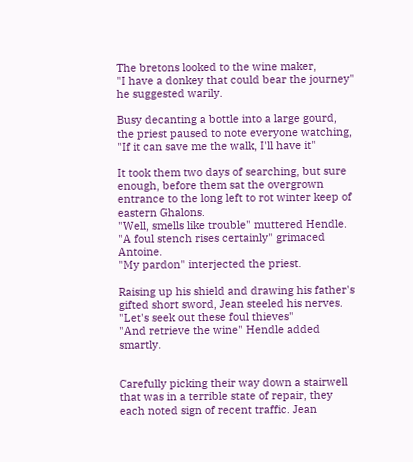The bretons looked to the wine maker,
"I have a donkey that could bear the journey" he suggested warily.

Busy decanting a bottle into a large gourd, the priest paused to note everyone watching,
"If it can save me the walk, I'll have it"

It took them two days of searching, but sure enough, before them sat the overgrown entrance to the long left to rot winter keep of eastern Ghalons.
"Well, smells like trouble" muttered Hendle.
"A foul stench rises certainly" grimaced Antoine.
"My pardon" interjected the priest.

Raising up his shield and drawing his father's gifted short sword, Jean steeled his nerves.
"Let's seek out these foul thieves"
"And retrieve the wine" Hendle added smartly.


Carefully picking their way down a stairwell that was in a terrible state of repair, they each noted sign of recent traffic. Jean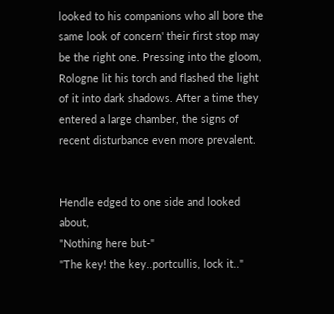looked to his companions who all bore the same look of concern' their first stop may be the right one. Pressing into the gloom, Rologne lit his torch and flashed the light of it into dark shadows. After a time they entered a large chamber, the signs of recent disturbance even more prevalent.


Hendle edged to one side and looked about,
"Nothing here but-"
"The key! the key..portcullis, lock it.."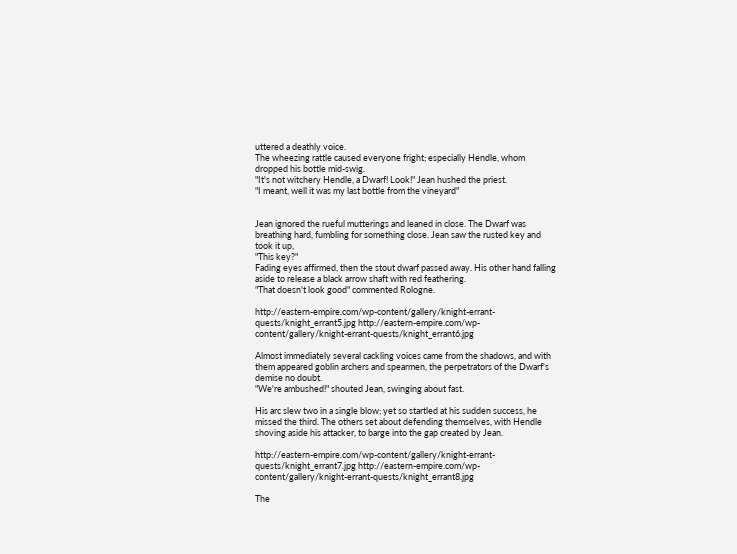uttered a deathly voice.
The wheezing rattle caused everyone fright; especially Hendle, whom dropped his bottle mid-swig.
"It's not witchery Hendle, a Dwarf! Look!" Jean hushed the priest.
"I meant, well it was my last bottle from the vineyard"


Jean ignored the rueful mutterings and leaned in close. The Dwarf was breathing hard, fumbling for something close. Jean saw the rusted key and took it up,
"This key?"
Fading eyes affirmed, then the stout dwarf passed away. His other hand falling aside to release a black arrow shaft with red feathering.
"That doesn't look good" commented Rologne.

http://eastern-empire.com/wp-content/gallery/knight-errant-quests/knight_errant5.jpg http://eastern-empire.com/wp-content/gallery/knight-errant-quests/knight_errant6.jpg

Almost immediately several cackling voices came from the shadows, and with them appeared goblin archers and spearmen, the perpetrators of the Dwarf's demise no doubt.
"We're ambushed!" shouted Jean, swinging about fast.

His arc slew two in a single blow; yet so startled at his sudden success, he missed the third. The others set about defending themselves, with Hendle shoving aside his attacker, to barge into the gap created by Jean.

http://eastern-empire.com/wp-content/gallery/knight-errant-quests/knight_errant7.jpg http://eastern-empire.com/wp-content/gallery/knight-errant-quests/knight_errant8.jpg

The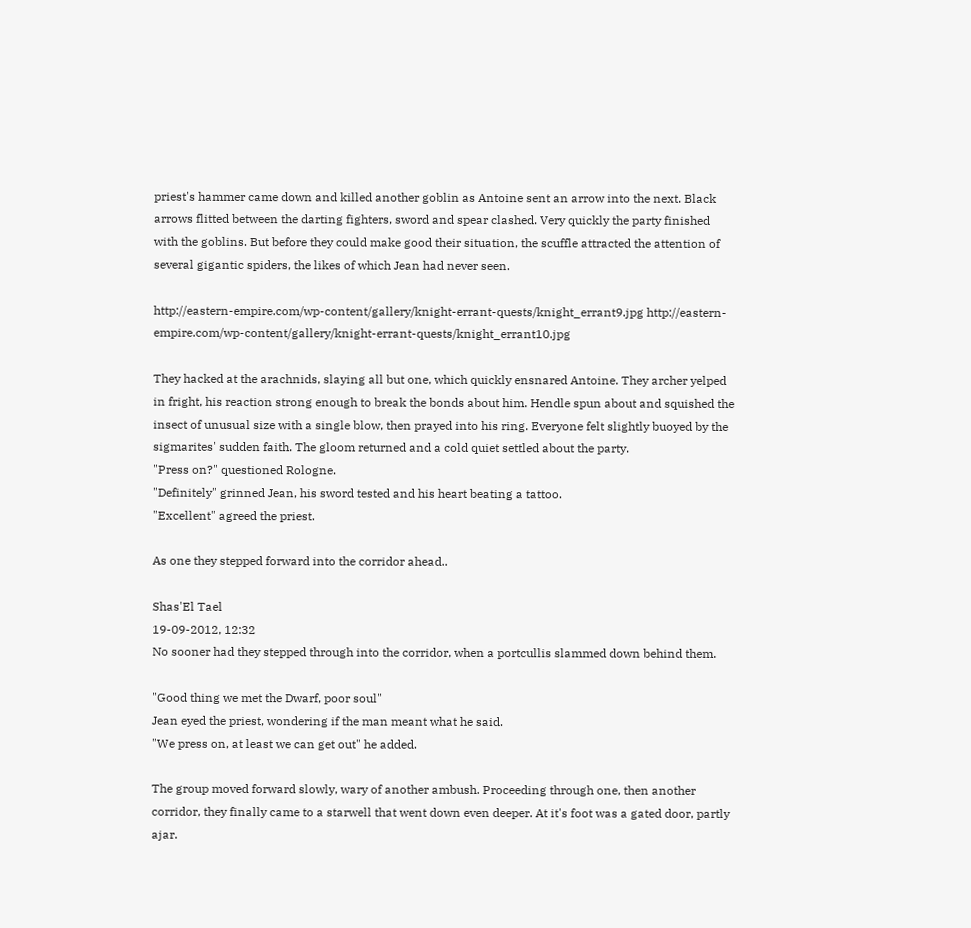priest's hammer came down and killed another goblin as Antoine sent an arrow into the next. Black arrows flitted between the darting fighters, sword and spear clashed. Very quickly the party finished with the goblins. But before they could make good their situation, the scuffle attracted the attention of several gigantic spiders, the likes of which Jean had never seen.

http://eastern-empire.com/wp-content/gallery/knight-errant-quests/knight_errant9.jpg http://eastern-empire.com/wp-content/gallery/knight-errant-quests/knight_errant10.jpg

They hacked at the arachnids, slaying all but one, which quickly ensnared Antoine. They archer yelped in fright, his reaction strong enough to break the bonds about him. Hendle spun about and squished the insect of unusual size with a single blow, then prayed into his ring. Everyone felt slightly buoyed by the sigmarites' sudden faith. The gloom returned and a cold quiet settled about the party.
"Press on?" questioned Rologne.
"Definitely" grinned Jean, his sword tested and his heart beating a tattoo.
"Excellent" agreed the priest.

As one they stepped forward into the corridor ahead..

Shas'El Tael
19-09-2012, 12:32
No sooner had they stepped through into the corridor, when a portcullis slammed down behind them.

"Good thing we met the Dwarf, poor soul"
Jean eyed the priest, wondering if the man meant what he said.
"We press on, at least we can get out" he added.

The group moved forward slowly, wary of another ambush. Proceeding through one, then another corridor, they finally came to a starwell that went down even deeper. At it's foot was a gated door, partly ajar.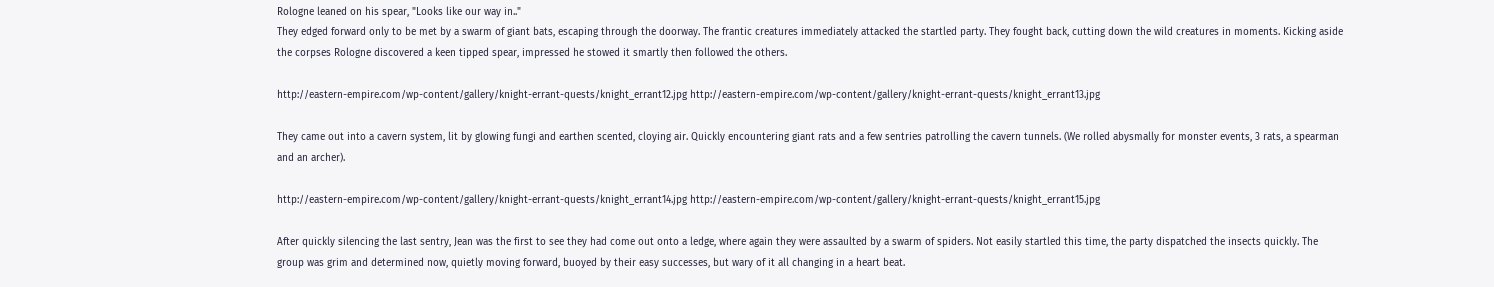Rologne leaned on his spear, "Looks like our way in.."
They edged forward only to be met by a swarm of giant bats, escaping through the doorway. The frantic creatures immediately attacked the startled party. They fought back, cutting down the wild creatures in moments. Kicking aside the corpses Rologne discovered a keen tipped spear, impressed he stowed it smartly then followed the others.

http://eastern-empire.com/wp-content/gallery/knight-errant-quests/knight_errant12.jpg http://eastern-empire.com/wp-content/gallery/knight-errant-quests/knight_errant13.jpg

They came out into a cavern system, lit by glowing fungi and earthen scented, cloying air. Quickly encountering giant rats and a few sentries patrolling the cavern tunnels. (We rolled abysmally for monster events, 3 rats, a spearman and an archer).

http://eastern-empire.com/wp-content/gallery/knight-errant-quests/knight_errant14.jpg http://eastern-empire.com/wp-content/gallery/knight-errant-quests/knight_errant15.jpg

After quickly silencing the last sentry, Jean was the first to see they had come out onto a ledge, where again they were assaulted by a swarm of spiders. Not easily startled this time, the party dispatched the insects quickly. The group was grim and determined now, quietly moving forward, buoyed by their easy successes, but wary of it all changing in a heart beat.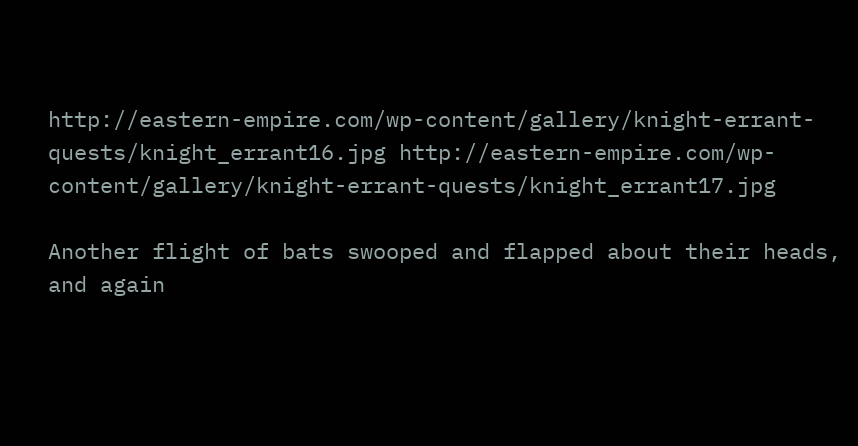http://eastern-empire.com/wp-content/gallery/knight-errant-quests/knight_errant16.jpg http://eastern-empire.com/wp-content/gallery/knight-errant-quests/knight_errant17.jpg

Another flight of bats swooped and flapped about their heads, and again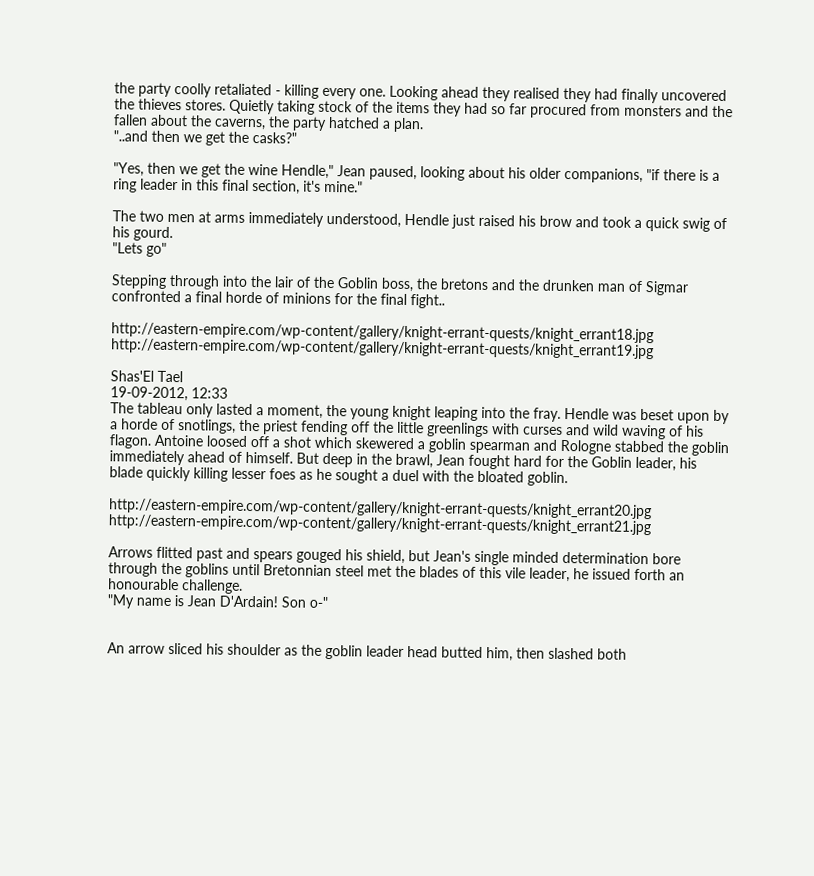the party coolly retaliated - killing every one. Looking ahead they realised they had finally uncovered the thieves stores. Quietly taking stock of the items they had so far procured from monsters and the fallen about the caverns, the party hatched a plan.
"..and then we get the casks?"

"Yes, then we get the wine Hendle," Jean paused, looking about his older companions, "if there is a ring leader in this final section, it's mine."

The two men at arms immediately understood, Hendle just raised his brow and took a quick swig of his gourd.
"Lets go"

Stepping through into the lair of the Goblin boss, the bretons and the drunken man of Sigmar confronted a final horde of minions for the final fight..

http://eastern-empire.com/wp-content/gallery/knight-errant-quests/knight_errant18.jpg http://eastern-empire.com/wp-content/gallery/knight-errant-quests/knight_errant19.jpg

Shas'El Tael
19-09-2012, 12:33
The tableau only lasted a moment, the young knight leaping into the fray. Hendle was beset upon by a horde of snotlings, the priest fending off the little greenlings with curses and wild waving of his flagon. Antoine loosed off a shot which skewered a goblin spearman and Rologne stabbed the goblin immediately ahead of himself. But deep in the brawl, Jean fought hard for the Goblin leader, his blade quickly killing lesser foes as he sought a duel with the bloated goblin.

http://eastern-empire.com/wp-content/gallery/knight-errant-quests/knight_errant20.jpg http://eastern-empire.com/wp-content/gallery/knight-errant-quests/knight_errant21.jpg

Arrows flitted past and spears gouged his shield, but Jean's single minded determination bore through the goblins until Bretonnian steel met the blades of this vile leader, he issued forth an honourable challenge.
"My name is Jean D'Ardain! Son o-"


An arrow sliced his shoulder as the goblin leader head butted him, then slashed both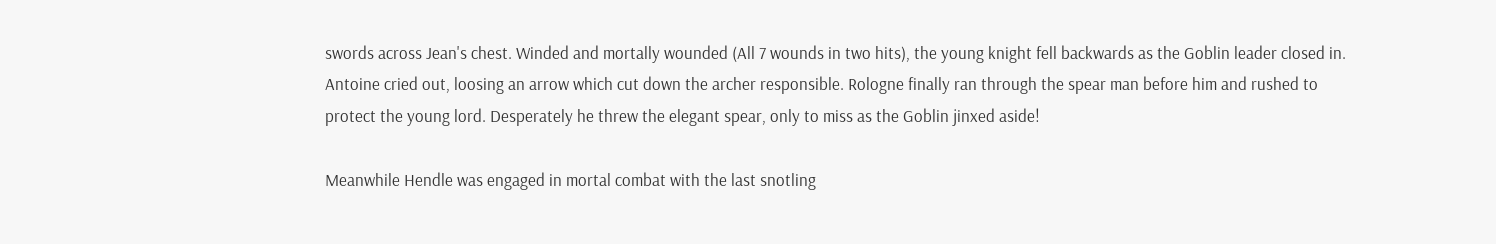swords across Jean's chest. Winded and mortally wounded (All 7 wounds in two hits), the young knight fell backwards as the Goblin leader closed in. Antoine cried out, loosing an arrow which cut down the archer responsible. Rologne finally ran through the spear man before him and rushed to protect the young lord. Desperately he threw the elegant spear, only to miss as the Goblin jinxed aside!

Meanwhile Hendle was engaged in mortal combat with the last snotling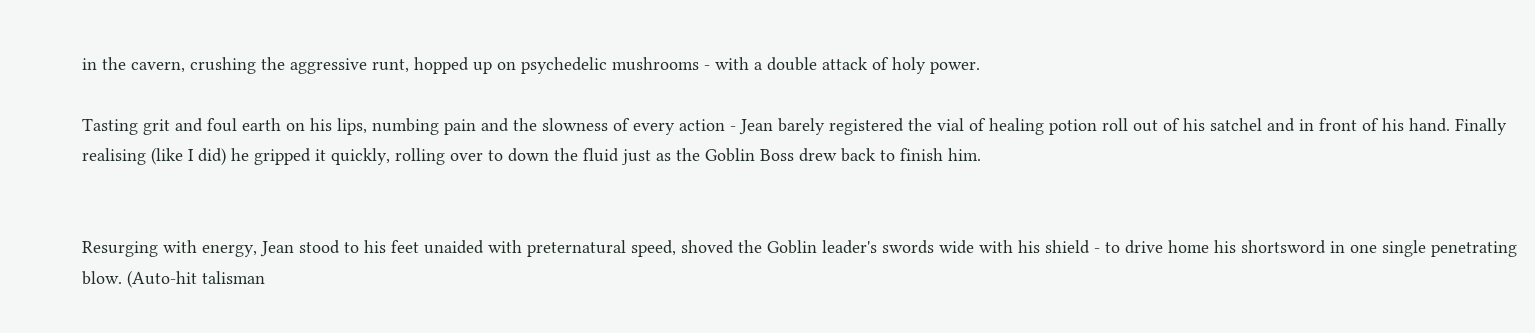in the cavern, crushing the aggressive runt, hopped up on psychedelic mushrooms - with a double attack of holy power.

Tasting grit and foul earth on his lips, numbing pain and the slowness of every action - Jean barely registered the vial of healing potion roll out of his satchel and in front of his hand. Finally realising (like I did) he gripped it quickly, rolling over to down the fluid just as the Goblin Boss drew back to finish him.


Resurging with energy, Jean stood to his feet unaided with preternatural speed, shoved the Goblin leader's swords wide with his shield - to drive home his shortsword in one single penetrating blow. (Auto-hit talisman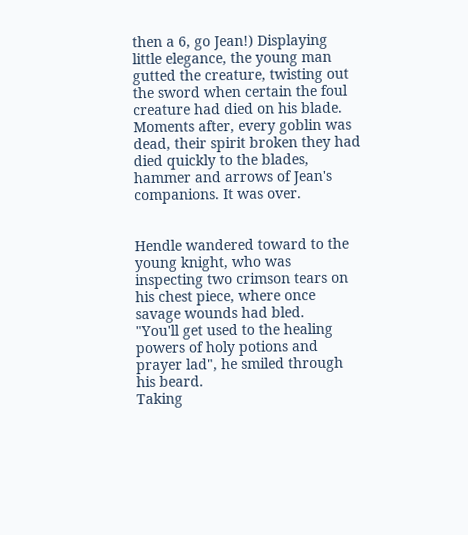then a 6, go Jean!) Displaying little elegance, the young man gutted the creature, twisting out the sword when certain the foul creature had died on his blade. Moments after, every goblin was dead, their spirit broken they had died quickly to the blades, hammer and arrows of Jean's companions. It was over.


Hendle wandered toward to the young knight, who was inspecting two crimson tears on his chest piece, where once savage wounds had bled.
"You'll get used to the healing powers of holy potions and prayer lad", he smiled through his beard.
Taking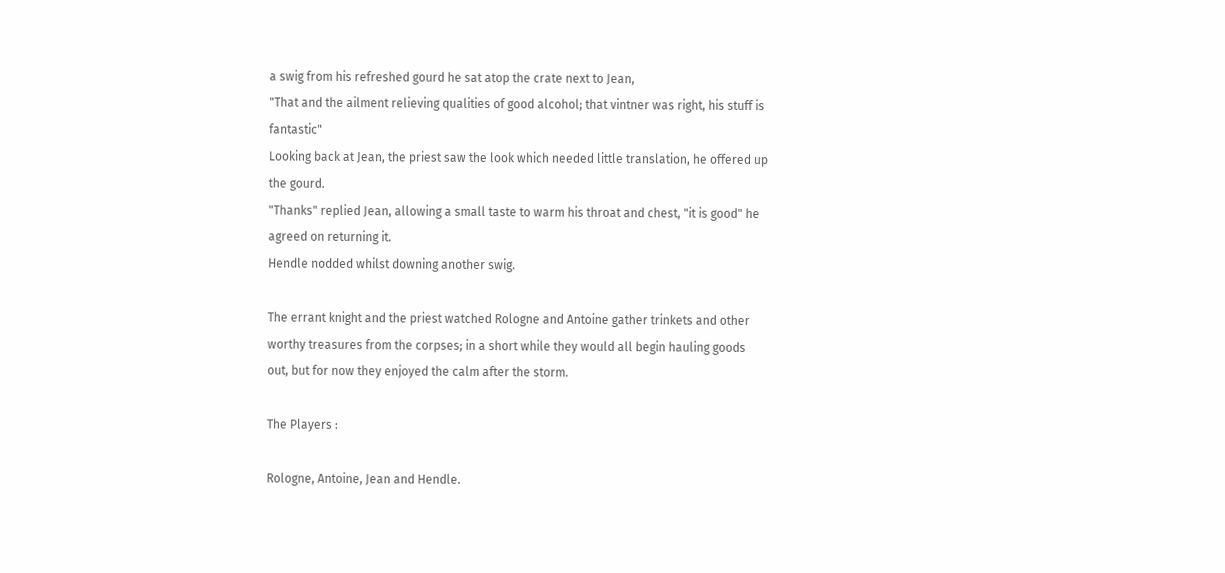a swig from his refreshed gourd he sat atop the crate next to Jean,
"That and the ailment relieving qualities of good alcohol; that vintner was right, his stuff is fantastic"
Looking back at Jean, the priest saw the look which needed little translation, he offered up the gourd.
"Thanks" replied Jean, allowing a small taste to warm his throat and chest, "it is good" he agreed on returning it.
Hendle nodded whilst downing another swig.

The errant knight and the priest watched Rologne and Antoine gather trinkets and other worthy treasures from the corpses; in a short while they would all begin hauling goods out, but for now they enjoyed the calm after the storm.

The Players :

Rologne, Antoine, Jean and Hendle.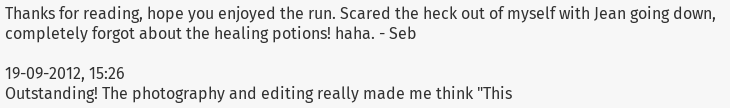Thanks for reading, hope you enjoyed the run. Scared the heck out of myself with Jean going down, completely forgot about the healing potions! haha. - Seb

19-09-2012, 15:26
Outstanding! The photography and editing really made me think "This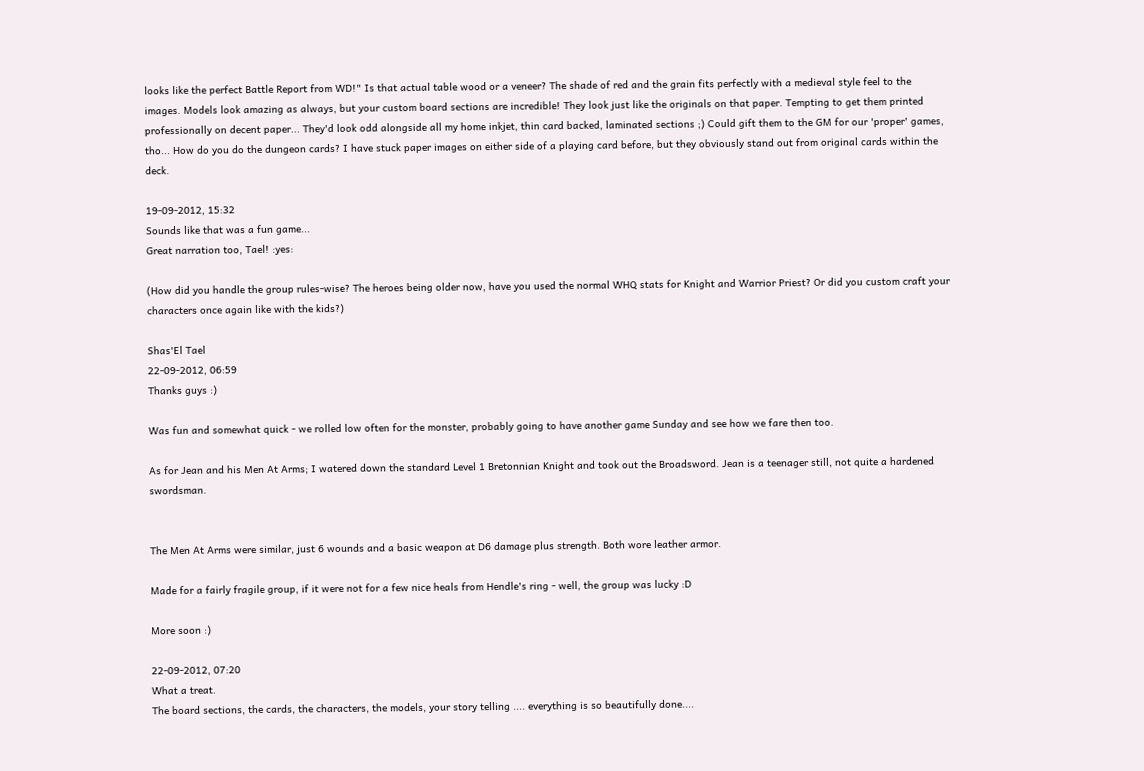looks like the perfect Battle Report from WD!" Is that actual table wood or a veneer? The shade of red and the grain fits perfectly with a medieval style feel to the images. Models look amazing as always, but your custom board sections are incredible! They look just like the originals on that paper. Tempting to get them printed professionally on decent paper... They'd look odd alongside all my home inkjet, thin card backed, laminated sections ;) Could gift them to the GM for our 'proper' games, tho... How do you do the dungeon cards? I have stuck paper images on either side of a playing card before, but they obviously stand out from original cards within the deck.

19-09-2012, 15:32
Sounds like that was a fun game...
Great narration too, Tael! :yes:

(How did you handle the group rules-wise? The heroes being older now, have you used the normal WHQ stats for Knight and Warrior Priest? Or did you custom craft your characters once again like with the kids?)

Shas'El Tael
22-09-2012, 06:59
Thanks guys :)

Was fun and somewhat quick - we rolled low often for the monster, probably going to have another game Sunday and see how we fare then too.

As for Jean and his Men At Arms; I watered down the standard Level 1 Bretonnian Knight and took out the Broadsword. Jean is a teenager still, not quite a hardened swordsman.


The Men At Arms were similar, just 6 wounds and a basic weapon at D6 damage plus strength. Both wore leather armor.

Made for a fairly fragile group, if it were not for a few nice heals from Hendle's ring - well, the group was lucky :D

More soon :)

22-09-2012, 07:20
What a treat.
The board sections, the cards, the characters, the models, your story telling .... everything is so beautifully done....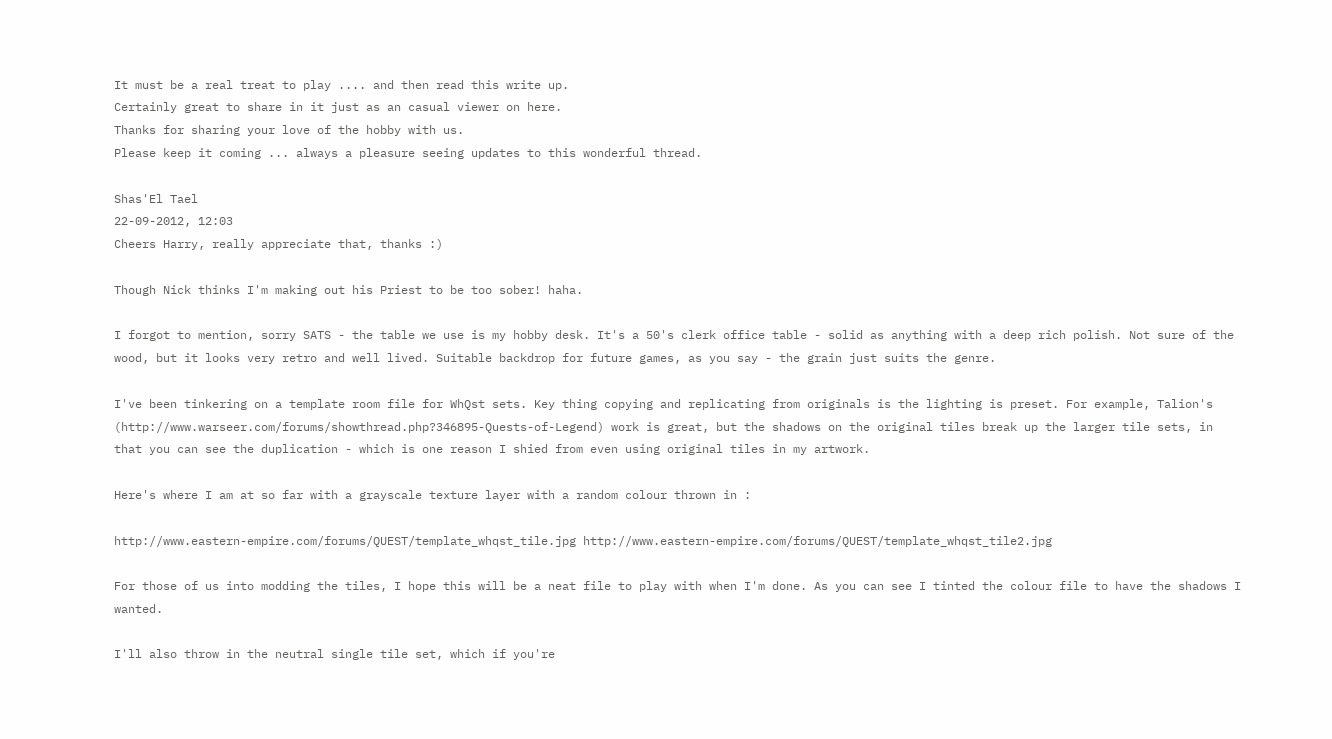It must be a real treat to play .... and then read this write up.
Certainly great to share in it just as an casual viewer on here.
Thanks for sharing your love of the hobby with us.
Please keep it coming ... always a pleasure seeing updates to this wonderful thread.

Shas'El Tael
22-09-2012, 12:03
Cheers Harry, really appreciate that, thanks :)

Though Nick thinks I'm making out his Priest to be too sober! haha.

I forgot to mention, sorry SATS - the table we use is my hobby desk. It's a 50's clerk office table - solid as anything with a deep rich polish. Not sure of the wood, but it looks very retro and well lived. Suitable backdrop for future games, as you say - the grain just suits the genre.

I've been tinkering on a template room file for WhQst sets. Key thing copying and replicating from originals is the lighting is preset. For example, Talion's (http://www.warseer.com/forums/showthread.php?346895-Quests-of-Legend) work is great, but the shadows on the original tiles break up the larger tile sets, in that you can see the duplication - which is one reason I shied from even using original tiles in my artwork.

Here's where I am at so far with a grayscale texture layer with a random colour thrown in :

http://www.eastern-empire.com/forums/QUEST/template_whqst_tile.jpg http://www.eastern-empire.com/forums/QUEST/template_whqst_tile2.jpg

For those of us into modding the tiles, I hope this will be a neat file to play with when I'm done. As you can see I tinted the colour file to have the shadows I wanted.

I'll also throw in the neutral single tile set, which if you're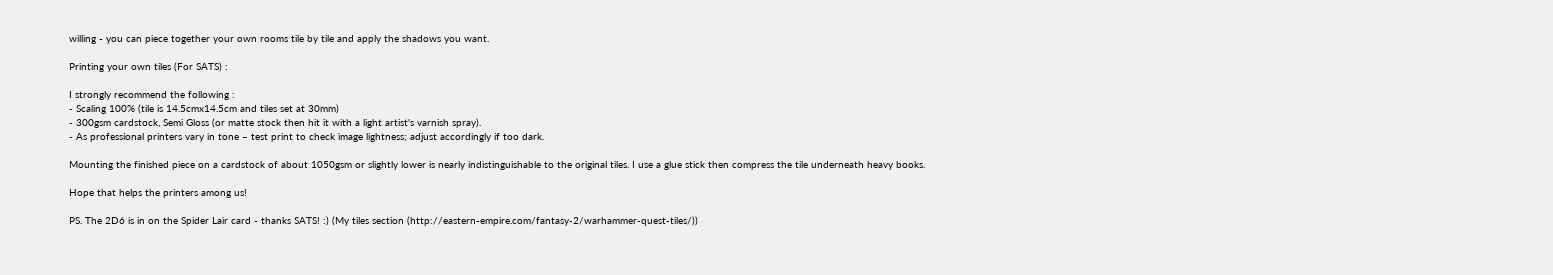willing - you can piece together your own rooms tile by tile and apply the shadows you want.

Printing your own tiles (For SATS) :

I strongly recommend the following :
- Scaling 100% (tile is 14.5cmx14.5cm and tiles set at 30mm)
- 300gsm cardstock, Semi Gloss (or matte stock then hit it with a light artist's varnish spray).
- As professional printers vary in tone – test print to check image lightness; adjust accordingly if too dark.

Mounting the finished piece on a cardstock of about 1050gsm or slightly lower is nearly indistinguishable to the original tiles. I use a glue stick then compress the tile underneath heavy books.

Hope that helps the printers among us!

PS. The 2D6 is in on the Spider Lair card - thanks SATS! :) (My tiles section (http://eastern-empire.com/fantasy-2/warhammer-quest-tiles/))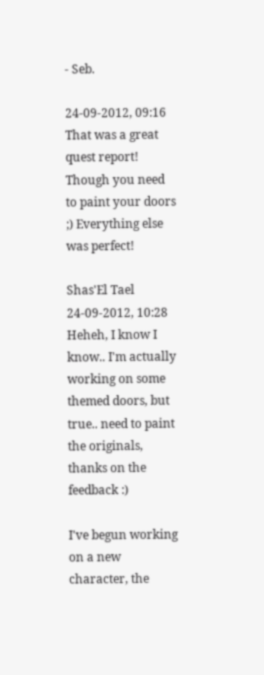- Seb.

24-09-2012, 09:16
That was a great quest report! Though you need to paint your doors ;) Everything else was perfect!

Shas'El Tael
24-09-2012, 10:28
Heheh, I know I know.. I'm actually working on some themed doors, but true.. need to paint the originals, thanks on the feedback :)

I've begun working on a new character, the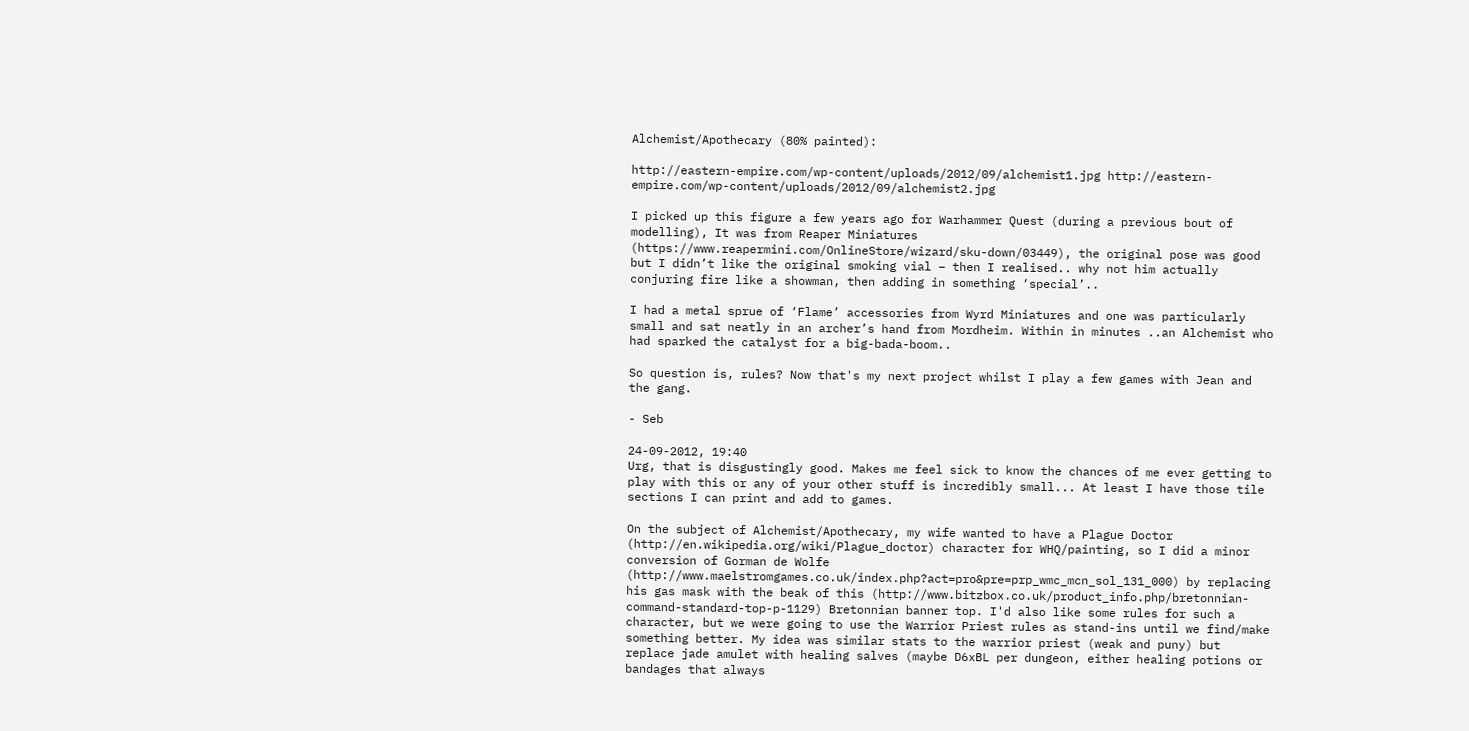Alchemist/Apothecary (80% painted):

http://eastern-empire.com/wp-content/uploads/2012/09/alchemist1.jpg http://eastern-empire.com/wp-content/uploads/2012/09/alchemist2.jpg

I picked up this figure a few years ago for Warhammer Quest (during a previous bout of modelling), It was from Reaper Miniatures (https://www.reapermini.com/OnlineStore/wizard/sku-down/03449), the original pose was good but I didn’t like the original smoking vial – then I realised.. why not him actually conjuring fire like a showman, then adding in something ‘special’..

I had a metal sprue of ‘Flame’ accessories from Wyrd Miniatures and one was particularly small and sat neatly in an archer’s hand from Mordheim. Within in minutes ..an Alchemist who had sparked the catalyst for a big-bada-boom..

So question is, rules? Now that's my next project whilst I play a few games with Jean and the gang.

- Seb

24-09-2012, 19:40
Urg, that is disgustingly good. Makes me feel sick to know the chances of me ever getting to play with this or any of your other stuff is incredibly small... At least I have those tile sections I can print and add to games.

On the subject of Alchemist/Apothecary, my wife wanted to have a Plague Doctor (http://en.wikipedia.org/wiki/Plague_doctor) character for WHQ/painting, so I did a minor conversion of Gorman de Wolfe (http://www.maelstromgames.co.uk/index.php?act=pro&pre=prp_wmc_mcn_sol_131_000) by replacing his gas mask with the beak of this (http://www.bitzbox.co.uk/product_info.php/bretonnian-command-standard-top-p-1129) Bretonnian banner top. I'd also like some rules for such a character, but we were going to use the Warrior Priest rules as stand-ins until we find/make something better. My idea was similar stats to the warrior priest (weak and puny) but replace jade amulet with healing salves (maybe D6xBL per dungeon, either healing potions or bandages that always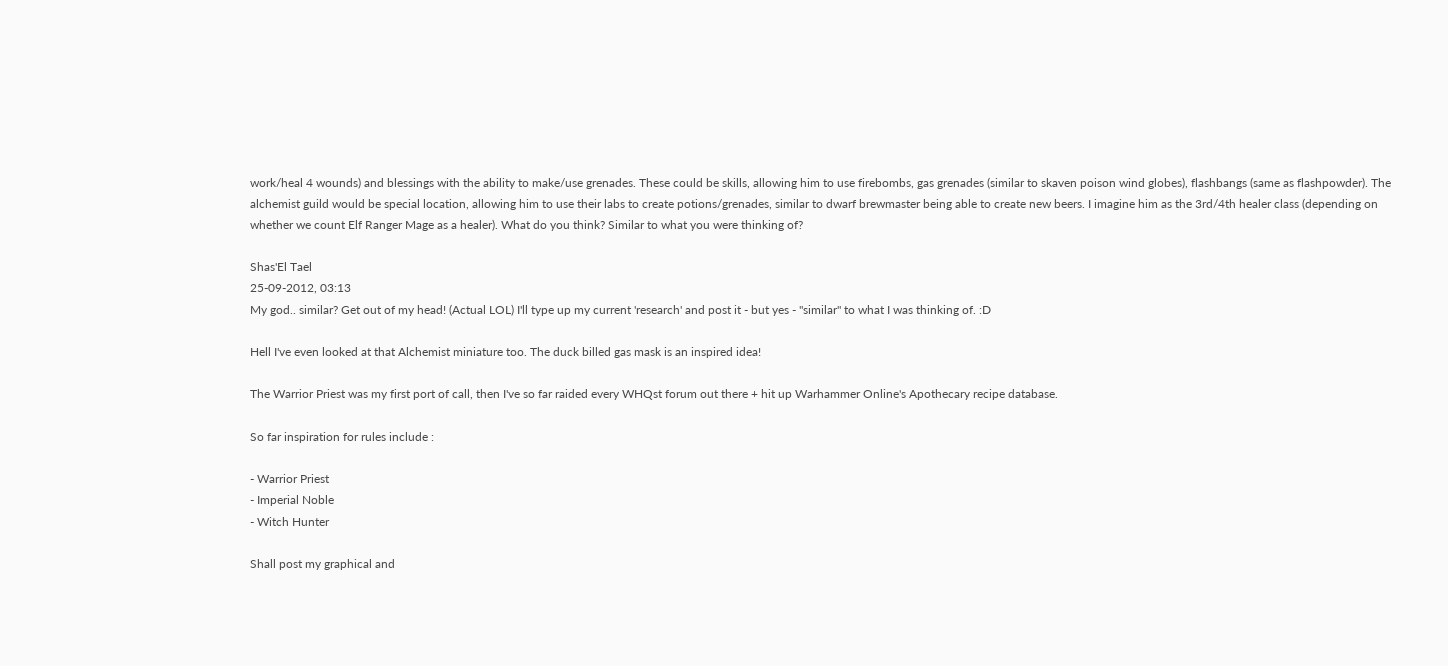work/heal 4 wounds) and blessings with the ability to make/use grenades. These could be skills, allowing him to use firebombs, gas grenades (similar to skaven poison wind globes), flashbangs (same as flashpowder). The alchemist guild would be special location, allowing him to use their labs to create potions/grenades, similar to dwarf brewmaster being able to create new beers. I imagine him as the 3rd/4th healer class (depending on whether we count Elf Ranger Mage as a healer). What do you think? Similar to what you were thinking of?

Shas'El Tael
25-09-2012, 03:13
My god.. similar? Get out of my head! (Actual LOL) I'll type up my current 'research' and post it - but yes - "similar" to what I was thinking of. :D

Hell I've even looked at that Alchemist miniature too. The duck billed gas mask is an inspired idea!

The Warrior Priest was my first port of call, then I've so far raided every WHQst forum out there + hit up Warhammer Online's Apothecary recipe database.

So far inspiration for rules include :

- Warrior Priest
- Imperial Noble
- Witch Hunter

Shall post my graphical and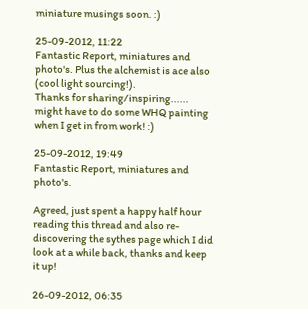miniature musings soon. :)

25-09-2012, 11:22
Fantastic Report, miniatures and photo's. Plus the alchemist is ace also (cool light sourcing!).
Thanks for sharing/inspiring...... might have to do some WHQ painting when I get in from work! :)

25-09-2012, 19:49
Fantastic Report, miniatures and photo's.

Agreed, just spent a happy half hour reading this thread and also re-discovering the sythes page which I did look at a while back, thanks and keep it up!

26-09-2012, 06:35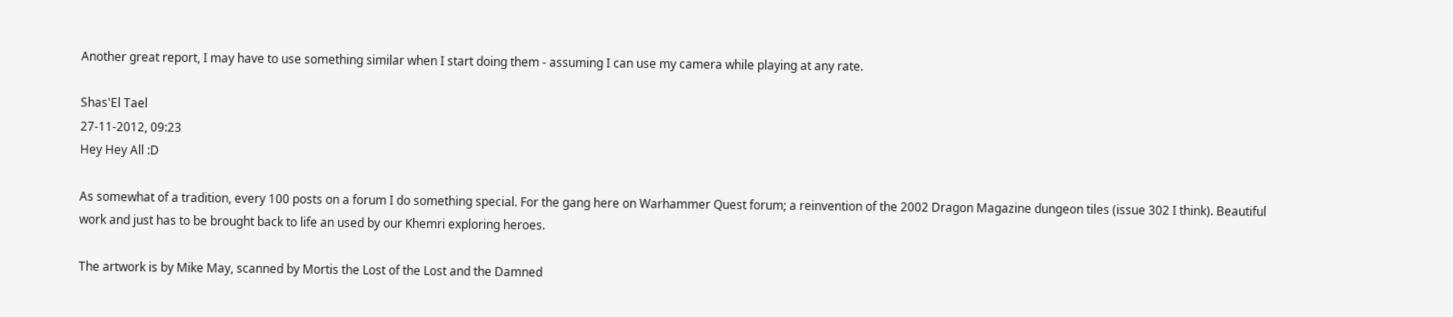Another great report, I may have to use something similar when I start doing them - assuming I can use my camera while playing at any rate.

Shas'El Tael
27-11-2012, 09:23
Hey Hey All :D

As somewhat of a tradition, every 100 posts on a forum I do something special. For the gang here on Warhammer Quest forum; a reinvention of the 2002 Dragon Magazine dungeon tiles (issue 302 I think). Beautiful work and just has to be brought back to life an used by our Khemri exploring heroes.

The artwork is by Mike May, scanned by Mortis the Lost of the Lost and the Damned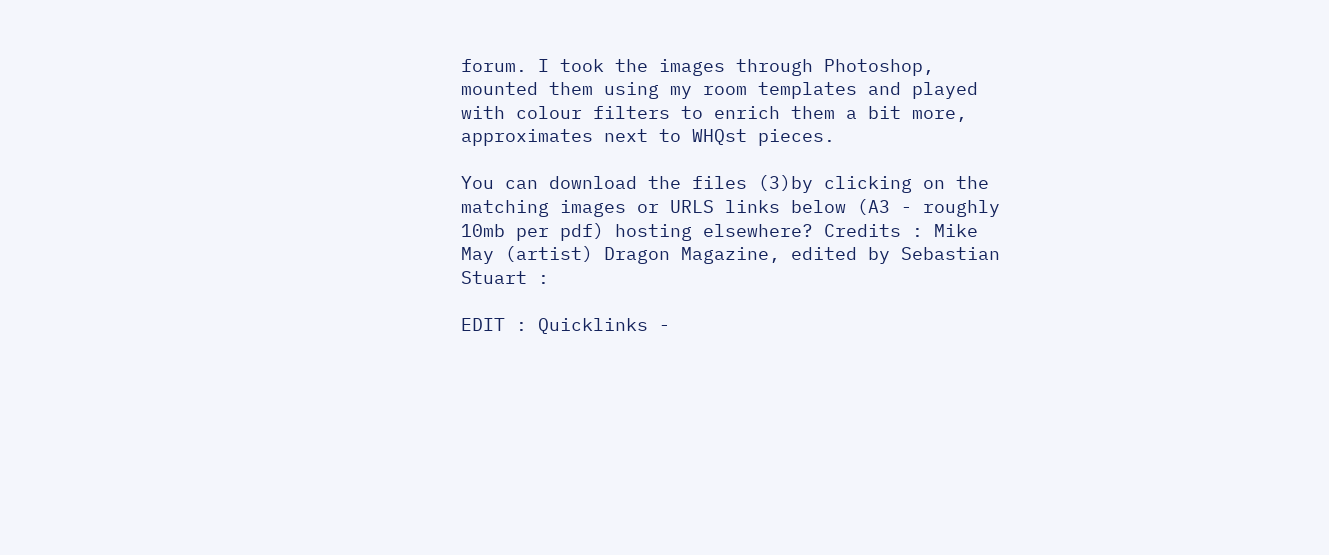forum. I took the images through Photoshop, mounted them using my room templates and played with colour filters to enrich them a bit more, approximates next to WHQst pieces.

You can download the files (3)by clicking on the matching images or URLS links below (A3 - roughly 10mb per pdf) hosting elsewhere? Credits : Mike May (artist) Dragon Magazine, edited by Sebastian Stuart :

EDIT : Quicklinks -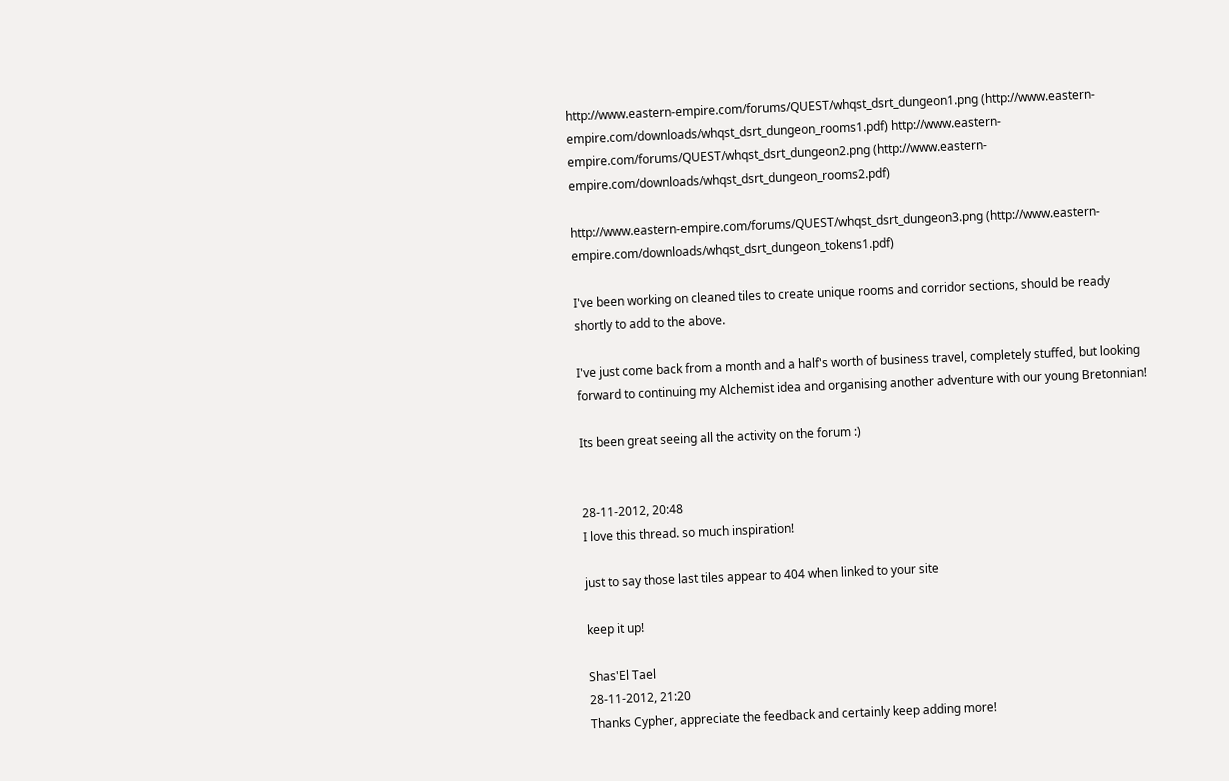http://www.eastern-empire.com/forums/QUEST/whqst_dsrt_dungeon1.png (http://www.eastern-empire.com/downloads/whqst_dsrt_dungeon_rooms1.pdf) http://www.eastern-empire.com/forums/QUEST/whqst_dsrt_dungeon2.png (http://www.eastern-empire.com/downloads/whqst_dsrt_dungeon_rooms2.pdf)

http://www.eastern-empire.com/forums/QUEST/whqst_dsrt_dungeon3.png (http://www.eastern-empire.com/downloads/whqst_dsrt_dungeon_tokens1.pdf)

I've been working on cleaned tiles to create unique rooms and corridor sections, should be ready shortly to add to the above.

I've just come back from a month and a half's worth of business travel, completely stuffed, but looking forward to continuing my Alchemist idea and organising another adventure with our young Bretonnian!

Its been great seeing all the activity on the forum :)


28-11-2012, 20:48
I love this thread. so much inspiration!

just to say those last tiles appear to 404 when linked to your site

keep it up!

Shas'El Tael
28-11-2012, 21:20
Thanks Cypher, appreciate the feedback and certainly keep adding more!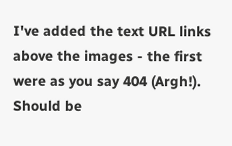I've added the text URL links above the images - the first were as you say 404 (Argh!). Should be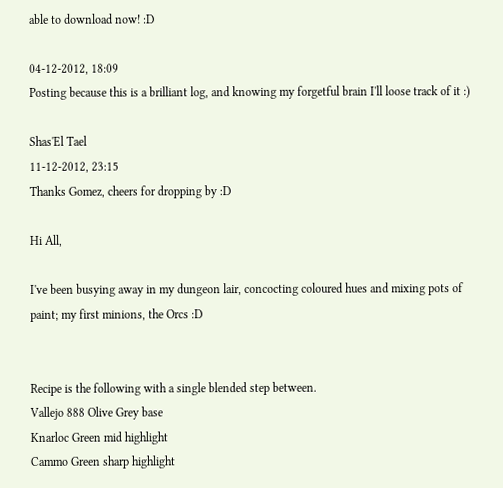able to download now! :D

04-12-2012, 18:09
Posting because this is a brilliant log, and knowing my forgetful brain I'll loose track of it :)

Shas'El Tael
11-12-2012, 23:15
Thanks Gomez, cheers for dropping by :D

Hi All,

I've been busying away in my dungeon lair, concocting coloured hues and mixing pots of paint; my first minions, the Orcs :D


Recipe is the following with a single blended step between.
Vallejo 888 Olive Grey base
Knarloc Green mid highlight
Cammo Green sharp highlight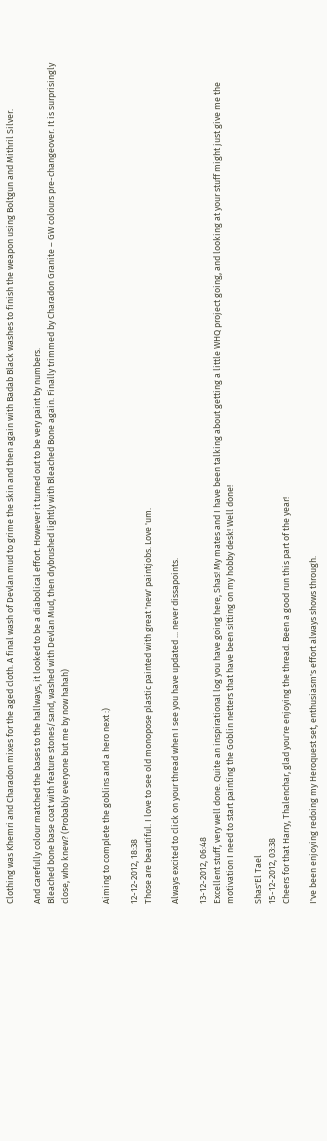Clothing was Khemri and Charadon mixes for the aged cloth. A final wash of Devlan mud to grime the skin and then again with Badab Black washes to finish the weapon using Boltgun and Mithril Silver.

And carefully colour matched the bases to the hallways, it looked to be a diabolical effort. However it turned out to be very paint by numbers.
Bleached bone base coat with feature stones/sand, washed with Devlan Mud, then drybrushed lightly with Bleached Bone again. Finally trimmed by Charadon Granite – GW colours pre-changeover. It is surprisingly close, who knew? (Probably everyone but me by now hahah)


Aiming to complete the goblins and a hero next :)

12-12-2012, 18:38
Those are beautiful. I love to see old monopose plastic painted with great 'new' paintjobs. Love 'um.

Always excited to click on your thread when I see you have updated ... never dissapoints.

13-12-2012, 06:48
Excellent stuff, very well done. Quite an inspirational log you have going here, Shas! My mates and I have been talking about getting a little WHQ project going, and looking at your stuff might just give me the motivation I need to start painting the Goblin netters that have been sitting on my hobby desk! Well done!

Shas'El Tael
15-12-2012, 03:38
Cheers for that Harry, Thalenchar, glad you're enjoying the thread. Been a good run this part of the year!

I've been enjoying redoing my Heroquest set, enthusiasm's effort always shows through.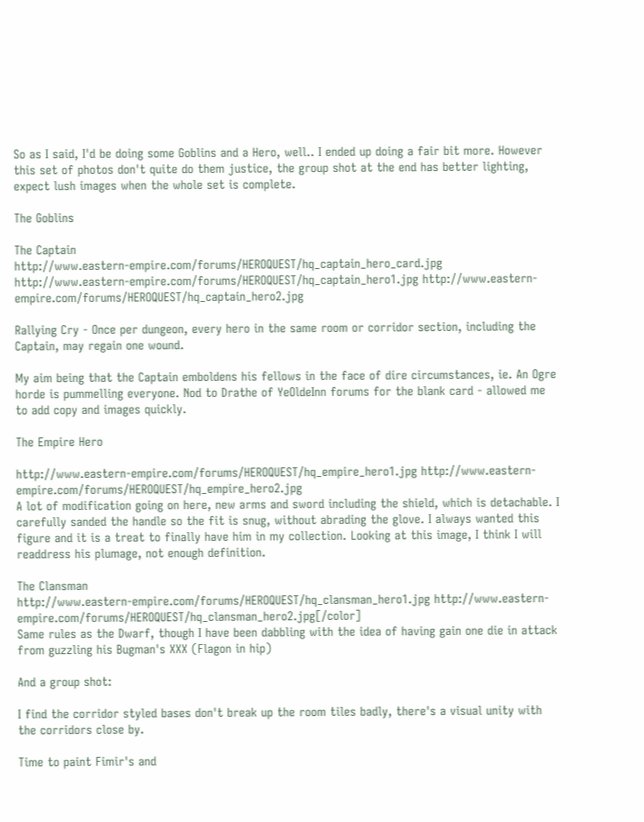So as I said, I'd be doing some Goblins and a Hero, well.. I ended up doing a fair bit more. However this set of photos don't quite do them justice, the group shot at the end has better lighting, expect lush images when the whole set is complete.

The Goblins

The Captain
http://www.eastern-empire.com/forums/HEROQUEST/hq_captain_hero_card.jpg http://www.eastern-empire.com/forums/HEROQUEST/hq_captain_hero1.jpg http://www.eastern-empire.com/forums/HEROQUEST/hq_captain_hero2.jpg

Rallying Cry - Once per dungeon, every hero in the same room or corridor section, including the Captain, may regain one wound.

My aim being that the Captain emboldens his fellows in the face of dire circumstances, ie. An Ogre horde is pummelling everyone. Nod to Drathe of YeOldeInn forums for the blank card - allowed me to add copy and images quickly.

The Empire Hero

http://www.eastern-empire.com/forums/HEROQUEST/hq_empire_hero1.jpg http://www.eastern-empire.com/forums/HEROQUEST/hq_empire_hero2.jpg
A lot of modification going on here, new arms and sword including the shield, which is detachable. I carefully sanded the handle so the fit is snug, without abrading the glove. I always wanted this figure and it is a treat to finally have him in my collection. Looking at this image, I think I will readdress his plumage, not enough definition.

The Clansman
http://www.eastern-empire.com/forums/HEROQUEST/hq_clansman_hero1.jpg http://www.eastern-empire.com/forums/HEROQUEST/hq_clansman_hero2.jpg[/color]
Same rules as the Dwarf, though I have been dabbling with the idea of having gain one die in attack from guzzling his Bugman's XXX (Flagon in hip)

And a group shot:

I find the corridor styled bases don't break up the room tiles badly, there's a visual unity with the corridors close by.

Time to paint Fimir's and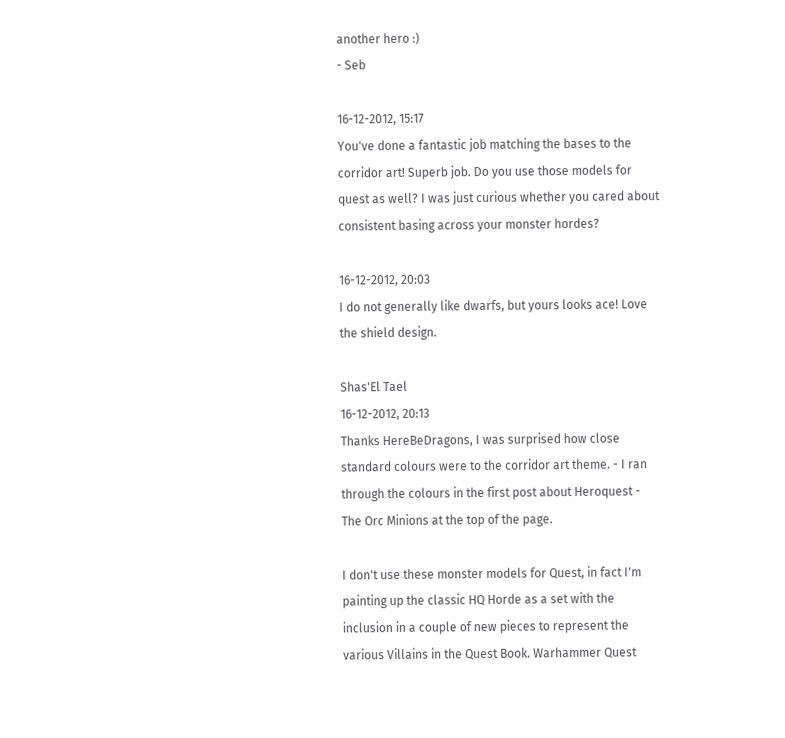another hero :)
- Seb

16-12-2012, 15:17
You've done a fantastic job matching the bases to the corridor art! Superb job. Do you use those models for quest as well? I was just curious whether you cared about consistent basing across your monster hordes?

16-12-2012, 20:03
I do not generally like dwarfs, but yours looks ace! Love the shield design.

Shas'El Tael
16-12-2012, 20:13
Thanks HereBeDragons, I was surprised how close standard colours were to the corridor art theme. - I ran through the colours in the first post about Heroquest - The Orc Minions at the top of the page.

I don't use these monster models for Quest, in fact I'm painting up the classic HQ Horde as a set with the inclusion in a couple of new pieces to represent the various Villains in the Quest Book. Warhammer Quest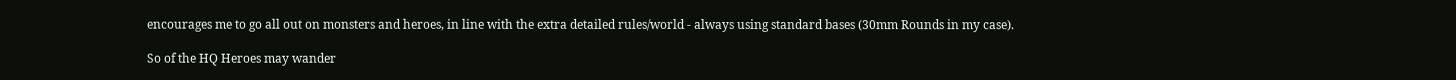encourages me to go all out on monsters and heroes, in line with the extra detailed rules/world - always using standard bases (30mm Rounds in my case).

So of the HQ Heroes may wander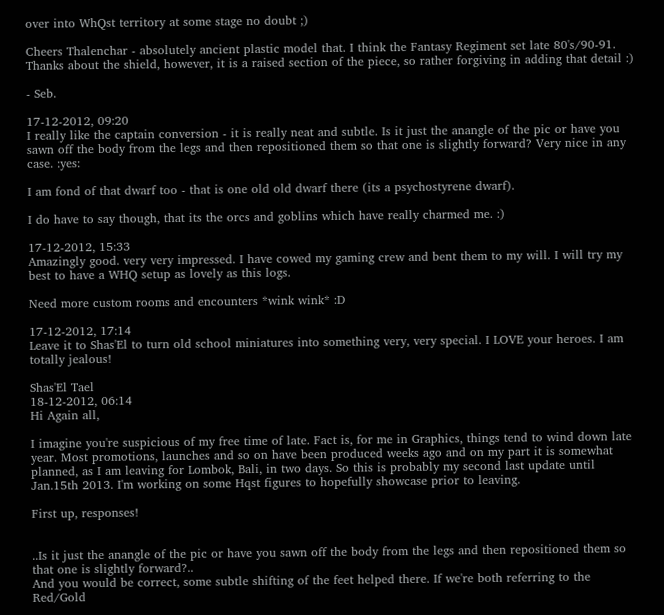over into WhQst territory at some stage no doubt ;)

Cheers Thalenchar - absolutely ancient plastic model that. I think the Fantasy Regiment set late 80's/90-91. Thanks about the shield, however, it is a raised section of the piece, so rather forgiving in adding that detail :)

- Seb.

17-12-2012, 09:20
I really like the captain conversion - it is really neat and subtle. Is it just the anangle of the pic or have you sawn off the body from the legs and then repositioned them so that one is slightly forward? Very nice in any case. :yes:

I am fond of that dwarf too - that is one old old dwarf there (its a psychostyrene dwarf).

I do have to say though, that its the orcs and goblins which have really charmed me. :)

17-12-2012, 15:33
Amazingly good. very very impressed. I have cowed my gaming crew and bent them to my will. I will try my best to have a WHQ setup as lovely as this logs.

Need more custom rooms and encounters *wink wink* :D

17-12-2012, 17:14
Leave it to Shas'El to turn old school miniatures into something very, very special. I LOVE your heroes. I am totally jealous!

Shas'El Tael
18-12-2012, 06:14
Hi Again all,

I imagine you're suspicious of my free time of late. Fact is, for me in Graphics, things tend to wind down late year. Most promotions, launches and so on have been produced weeks ago and on my part it is somewhat planned, as I am leaving for Lombok, Bali, in two days. So this is probably my second last update until Jan.15th 2013. I'm working on some Hqst figures to hopefully showcase prior to leaving.

First up, responses!


..Is it just the anangle of the pic or have you sawn off the body from the legs and then repositioned them so that one is slightly forward?..
And you would be correct, some subtle shifting of the feet helped there. If we're both referring to the Red/Gold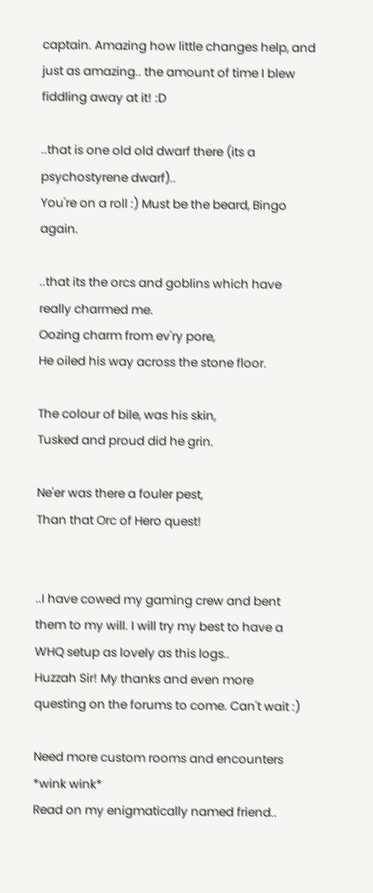captain. Amazing how little changes help, and just as amazing.. the amount of time I blew fiddling away at it! :D

..that is one old old dwarf there (its a psychostyrene dwarf)..
You're on a roll :) Must be the beard, Bingo again.

..that its the orcs and goblins which have really charmed me.
Oozing charm from ev'ry pore,
He oiled his way across the stone floor.

The colour of bile, was his skin,
Tusked and proud did he grin.

Ne'er was there a fouler pest,
Than that Orc of Hero quest!


..I have cowed my gaming crew and bent them to my will. I will try my best to have a WHQ setup as lovely as this logs..
Huzzah Sir! My thanks and even more questing on the forums to come. Can't wait :)

Need more custom rooms and encounters *wink wink*
Read on my enigmatically named friend..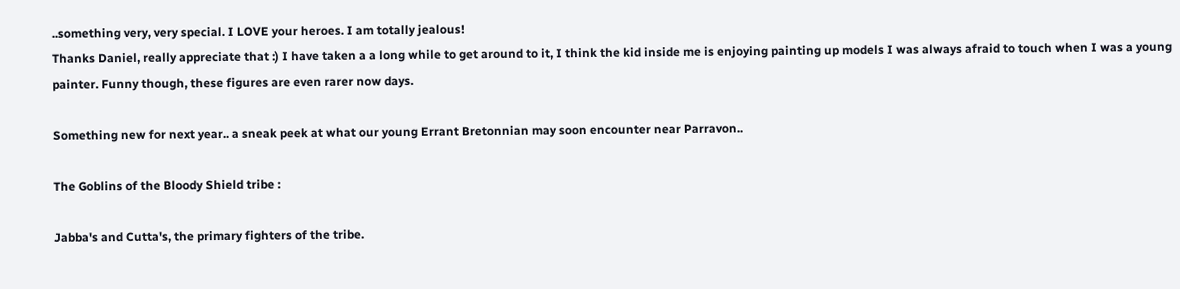..something very, very special. I LOVE your heroes. I am totally jealous!
Thanks Daniel, really appreciate that :) I have taken a a long while to get around to it, I think the kid inside me is enjoying painting up models I was always afraid to touch when I was a young painter. Funny though, these figures are even rarer now days.

Something new for next year.. a sneak peek at what our young Errant Bretonnian may soon encounter near Parravon..

The Goblins of the Bloody Shield tribe :

Jabba's and Cutta's, the primary fighters of the tribe.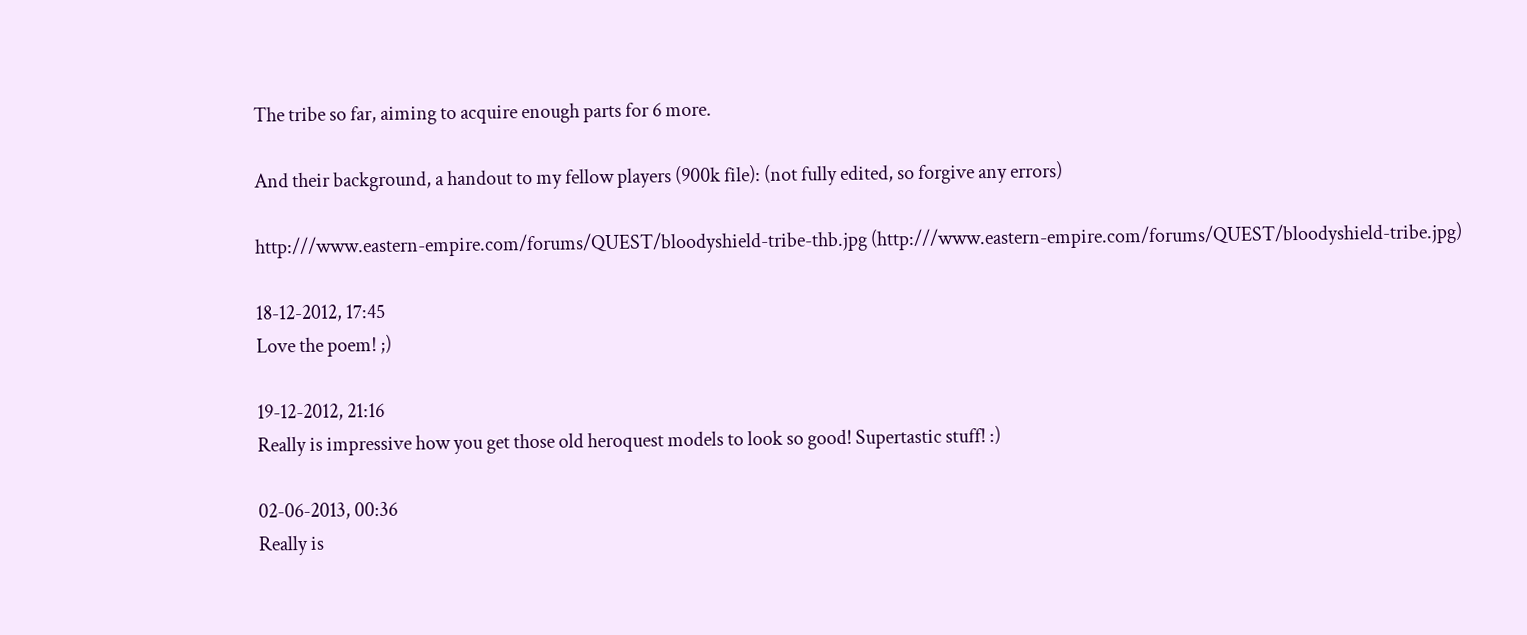The tribe so far, aiming to acquire enough parts for 6 more.

And their background, a handout to my fellow players (900k file): (not fully edited, so forgive any errors)

http:///www.eastern-empire.com/forums/QUEST/bloodyshield-tribe-thb.jpg (http:///www.eastern-empire.com/forums/QUEST/bloodyshield-tribe.jpg)

18-12-2012, 17:45
Love the poem! ;)

19-12-2012, 21:16
Really is impressive how you get those old heroquest models to look so good! Supertastic stuff! :)

02-06-2013, 00:36
Really is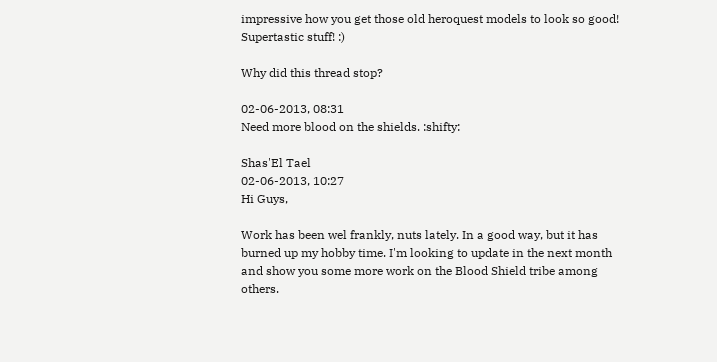impressive how you get those old heroquest models to look so good! Supertastic stuff! :)

Why did this thread stop?

02-06-2013, 08:31
Need more blood on the shields. :shifty:

Shas'El Tael
02-06-2013, 10:27
Hi Guys,

Work has been wel frankly, nuts lately. In a good way, but it has burned up my hobby time. I'm looking to update in the next month and show you some more work on the Blood Shield tribe among others.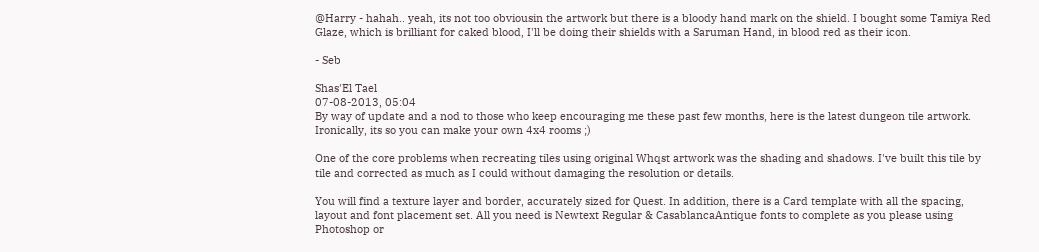@Harry - hahah.. yeah, its not too obviousin the artwork but there is a bloody hand mark on the shield. I bought some Tamiya Red Glaze, which is brilliant for caked blood, I'll be doing their shields with a Saruman Hand, in blood red as their icon.

- Seb

Shas'El Tael
07-08-2013, 05:04
By way of update and a nod to those who keep encouraging me these past few months, here is the latest dungeon tile artwork. Ironically, its so you can make your own 4x4 rooms ;)

One of the core problems when recreating tiles using original Whqst artwork was the shading and shadows. I've built this tile by tile and corrected as much as I could without damaging the resolution or details.

You will find a texture layer and border, accurately sized for Quest. In addition, there is a Card template with all the spacing, layout and font placement set. All you need is Newtext Regular & CasablancaAntique fonts to complete as you please using Photoshop or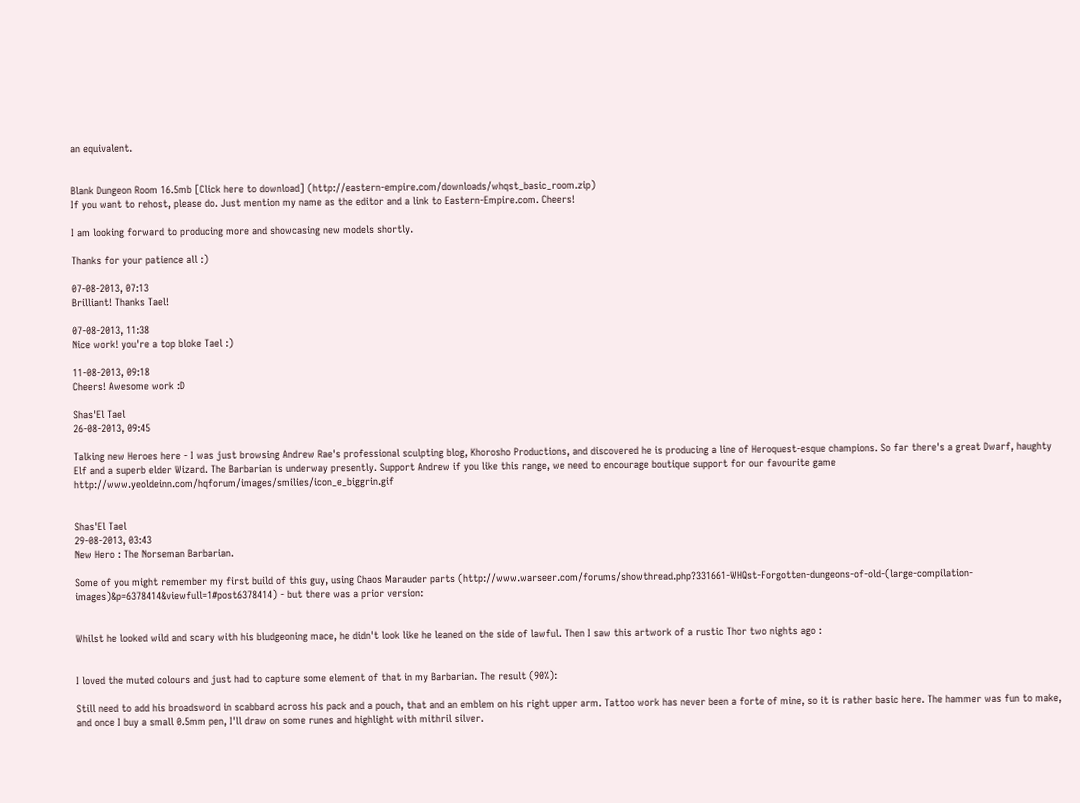an equivalent.


Blank Dungeon Room 16.5mb [Click here to download] (http://eastern-empire.com/downloads/whqst_basic_room.zip)
If you want to rehost, please do. Just mention my name as the editor and a link to Eastern-Empire.com. Cheers!

I am looking forward to producing more and showcasing new models shortly.

Thanks for your patience all :)

07-08-2013, 07:13
Brilliant! Thanks Tael!

07-08-2013, 11:38
Nice work! you're a top bloke Tael :)

11-08-2013, 09:18
Cheers! Awesome work :D

Shas'El Tael
26-08-2013, 09:45

Talking new Heroes here - I was just browsing Andrew Rae's professional sculpting blog, Khorosho Productions, and discovered he is producing a line of Heroquest-esque champions. So far there's a great Dwarf, haughty Elf and a superb elder Wizard. The Barbarian is underway presently. Support Andrew if you like this range, we need to encourage boutique support for our favourite game http://www.yeoldeinn.com/hqforum/images/smilies/icon_e_biggrin.gif


Shas'El Tael
29-08-2013, 03:43
New Hero : The Norseman Barbarian.

Some of you might remember my first build of this guy, using Chaos Marauder parts (http://www.warseer.com/forums/showthread.php?331661-WHQst-Forgotten-dungeons-of-old-(large-compilation-images)&p=6378414&viewfull=1#post6378414) - but there was a prior version:


Whilst he looked wild and scary with his bludgeoning mace, he didn't look like he leaned on the side of lawful. Then I saw this artwork of a rustic Thor two nights ago :


I loved the muted colours and just had to capture some element of that in my Barbarian. The result (90%):

Still need to add his broadsword in scabbard across his pack and a pouch, that and an emblem on his right upper arm. Tattoo work has never been a forte of mine, so it is rather basic here. The hammer was fun to make, and once I buy a small 0.5mm pen, I'll draw on some runes and highlight with mithril silver.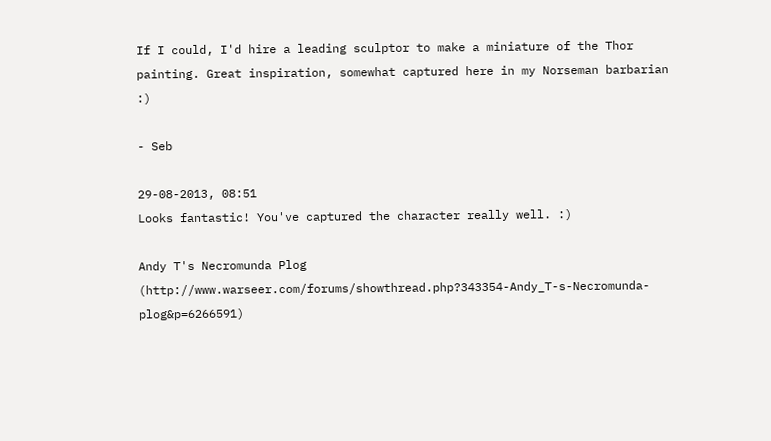If I could, I'd hire a leading sculptor to make a miniature of the Thor painting. Great inspiration, somewhat captured here in my Norseman barbarian :)

- Seb

29-08-2013, 08:51
Looks fantastic! You've captured the character really well. :)

Andy T's Necromunda Plog (http://www.warseer.com/forums/showthread.php?343354-Andy_T-s-Necromunda-plog&p=6266591)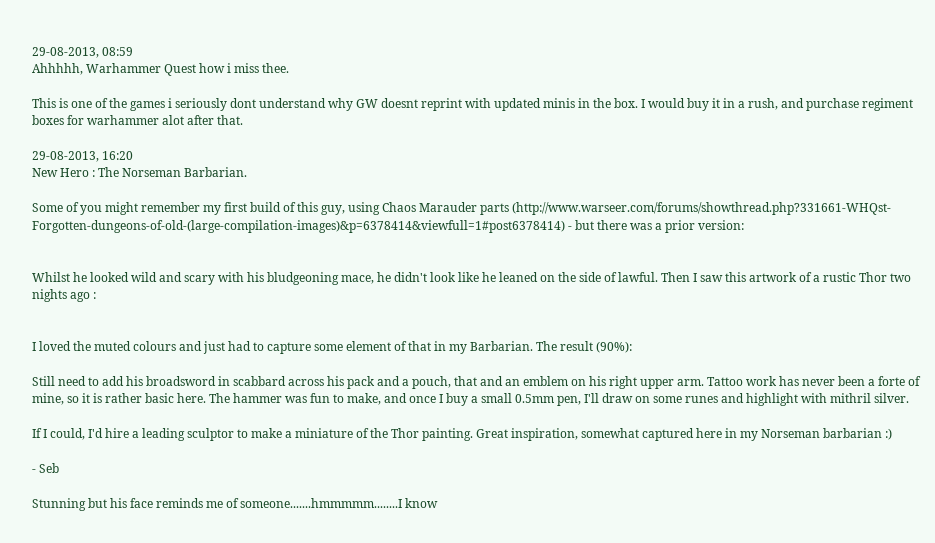29-08-2013, 08:59
Ahhhhh, Warhammer Quest how i miss thee.

This is one of the games i seriously dont understand why GW doesnt reprint with updated minis in the box. I would buy it in a rush, and purchase regiment boxes for warhammer alot after that.

29-08-2013, 16:20
New Hero : The Norseman Barbarian.

Some of you might remember my first build of this guy, using Chaos Marauder parts (http://www.warseer.com/forums/showthread.php?331661-WHQst-Forgotten-dungeons-of-old-(large-compilation-images)&p=6378414&viewfull=1#post6378414) - but there was a prior version:


Whilst he looked wild and scary with his bludgeoning mace, he didn't look like he leaned on the side of lawful. Then I saw this artwork of a rustic Thor two nights ago :


I loved the muted colours and just had to capture some element of that in my Barbarian. The result (90%):

Still need to add his broadsword in scabbard across his pack and a pouch, that and an emblem on his right upper arm. Tattoo work has never been a forte of mine, so it is rather basic here. The hammer was fun to make, and once I buy a small 0.5mm pen, I'll draw on some runes and highlight with mithril silver.

If I could, I'd hire a leading sculptor to make a miniature of the Thor painting. Great inspiration, somewhat captured here in my Norseman barbarian :)

- Seb

Stunning but his face reminds me of someone.......hmmmmm........I know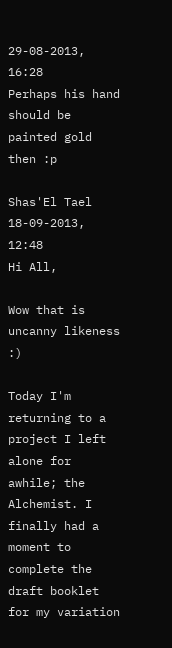29-08-2013, 16:28
Perhaps his hand should be painted gold then :p

Shas'El Tael
18-09-2013, 12:48
Hi All,

Wow that is uncanny likeness :)

Today I'm returning to a project I left alone for awhile; the Alchemist. I finally had a moment to complete the draft booklet for my variation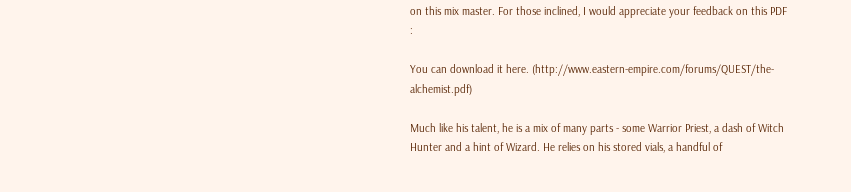on this mix master. For those inclined, I would appreciate your feedback on this PDF :

You can download it here. (http://www.eastern-empire.com/forums/QUEST/the-alchemist.pdf)

Much like his talent, he is a mix of many parts - some Warrior Priest, a dash of Witch Hunter and a hint of Wizard. He relies on his stored vials, a handful of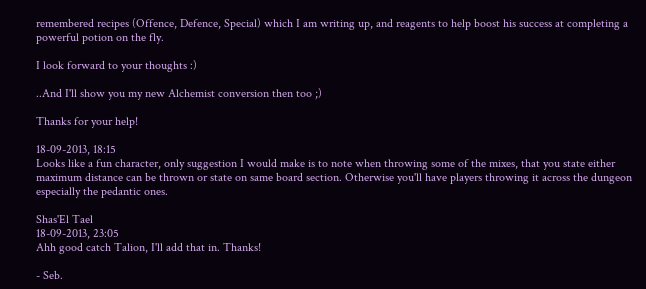remembered recipes (Offence, Defence, Special) which I am writing up, and reagents to help boost his success at completing a powerful potion on the fly.

I look forward to your thoughts :)

..And I'll show you my new Alchemist conversion then too ;)

Thanks for your help!

18-09-2013, 18:15
Looks like a fun character, only suggestion I would make is to note when throwing some of the mixes, that you state either maximum distance can be thrown or state on same board section. Otherwise you'll have players throwing it across the dungeon especially the pedantic ones.

Shas'El Tael
18-09-2013, 23:05
Ahh good catch Talion, I'll add that in. Thanks!

- Seb.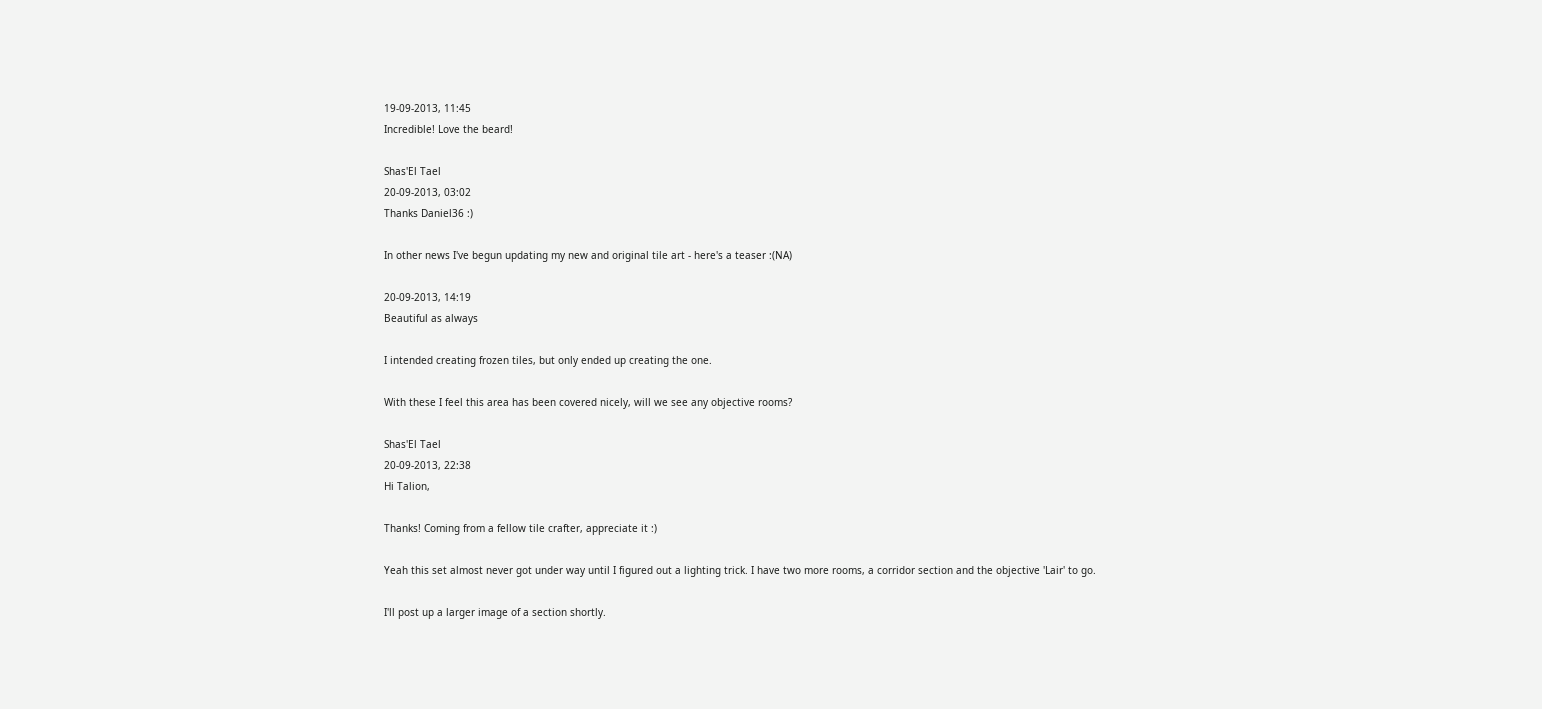19-09-2013, 11:45
Incredible! Love the beard!

Shas'El Tael
20-09-2013, 03:02
Thanks Daniel36 :)

In other news I've begun updating my new and original tile art - here's a teaser :(NA)

20-09-2013, 14:19
Beautiful as always

I intended creating frozen tiles, but only ended up creating the one.

With these I feel this area has been covered nicely, will we see any objective rooms?

Shas'El Tael
20-09-2013, 22:38
Hi Talion,

Thanks! Coming from a fellow tile crafter, appreciate it :)

Yeah this set almost never got under way until I figured out a lighting trick. I have two more rooms, a corridor section and the objective 'Lair' to go.

I'll post up a larger image of a section shortly.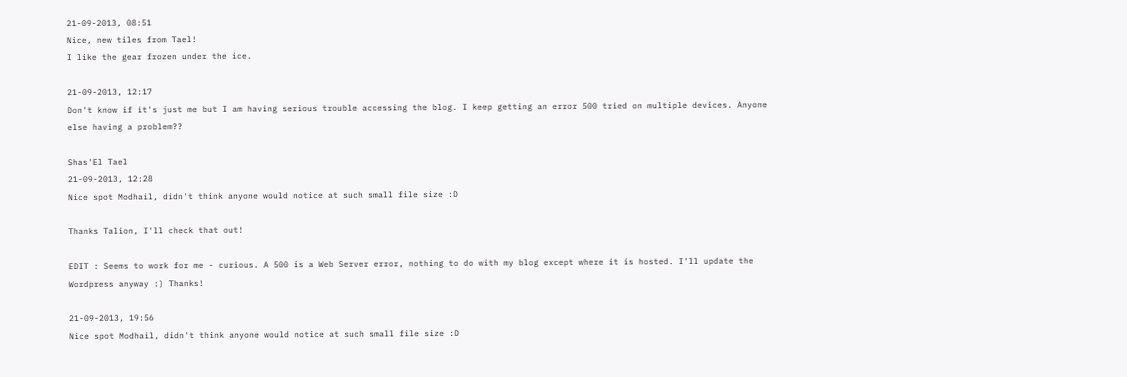21-09-2013, 08:51
Nice, new tiles from Tael!
I like the gear frozen under the ice.

21-09-2013, 12:17
Don't know if it's just me but I am having serious trouble accessing the blog. I keep getting an error 500 tried on multiple devices. Anyone else having a problem??

Shas'El Tael
21-09-2013, 12:28
Nice spot Modhail, didn't think anyone would notice at such small file size :D

Thanks Talion, I'll check that out!

EDIT : Seems to work for me - curious. A 500 is a Web Server error, nothing to do with my blog except where it is hosted. I'll update the Wordpress anyway :) Thanks!

21-09-2013, 19:56
Nice spot Modhail, didn't think anyone would notice at such small file size :D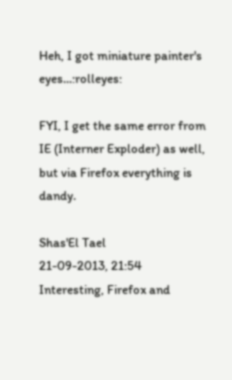Heh, I got miniature painter's eyes...:rolleyes:

FYI, I get the same error from IE (Interner Exploder) as well, but via Firefox everything is dandy.

Shas'El Tael
21-09-2013, 21:54
Interesting, Firefox and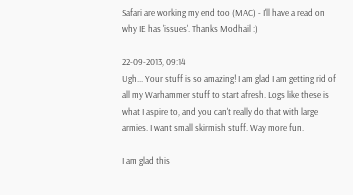Safari are working my end too (MAC) - I'll have a read on why IE has 'issues'. Thanks Modhail :)

22-09-2013, 09:14
Ugh... Your stuff is so amazing! I am glad I am getting rid of all my Warhammer stuff to start afresh. Logs like these is what I aspire to, and you can't really do that with large armies. I want small skirmish stuff. Way more fun.

I am glad this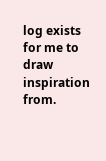log exists for me to draw inspiration from.